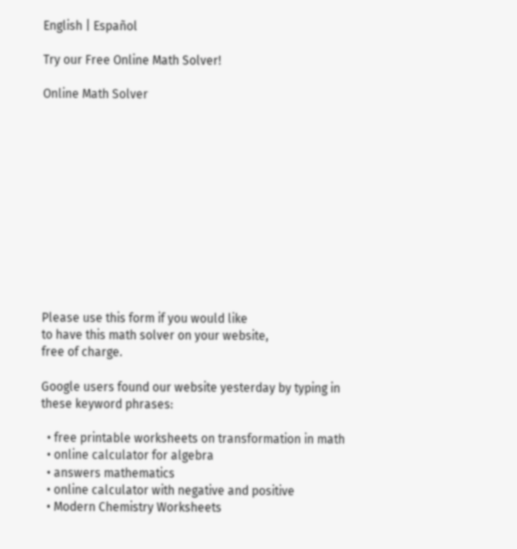English | Español

Try our Free Online Math Solver!

Online Math Solver












Please use this form if you would like
to have this math solver on your website,
free of charge.

Google users found our website yesterday by typing in these keyword phrases:

  • free printable worksheets on transformation in math
  • online calculator for algebra
  • answers mathematics
  • online calculator with negative and positive
  • Modern Chemistry Worksheets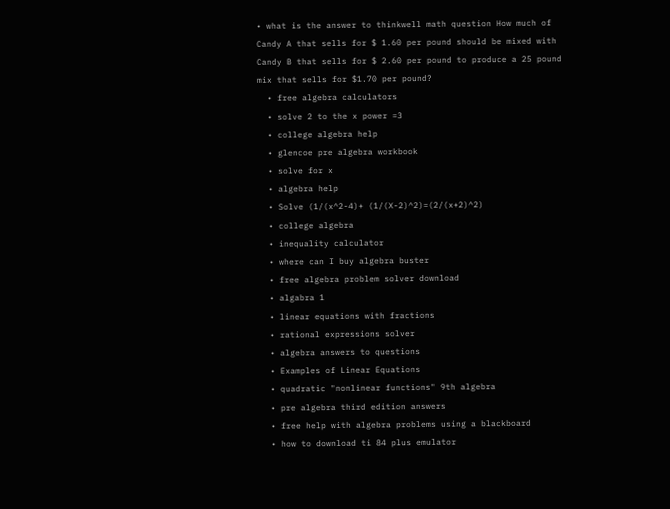• what is the answer to thinkwell math question How much of Candy A that sells for $ 1.60 per pound should be mixed with Candy B that sells for $ 2.60 per pound to produce a 25 pound mix that sells for $1.70 per pound?
  • free algebra calculators
  • solve 2 to the x power =3
  • college algebra help
  • glencoe pre algebra workbook
  • solve for x
  • algebra help
  • Solve (1/(x^2-4)+ (1/(X-2)^2)=(2/(x+2)^2)
  • college algebra
  • inequality calculator
  • where can I buy algebra buster
  • free algebra problem solver download
  • algabra 1
  • linear equations with fractions
  • rational expressions solver
  • algebra answers to questions
  • Examples of Linear Equations
  • quadratic "nonlinear functions" 9th algebra
  • pre algebra third edition answers
  • free help with algebra problems using a blackboard
  • how to download ti 84 plus emulator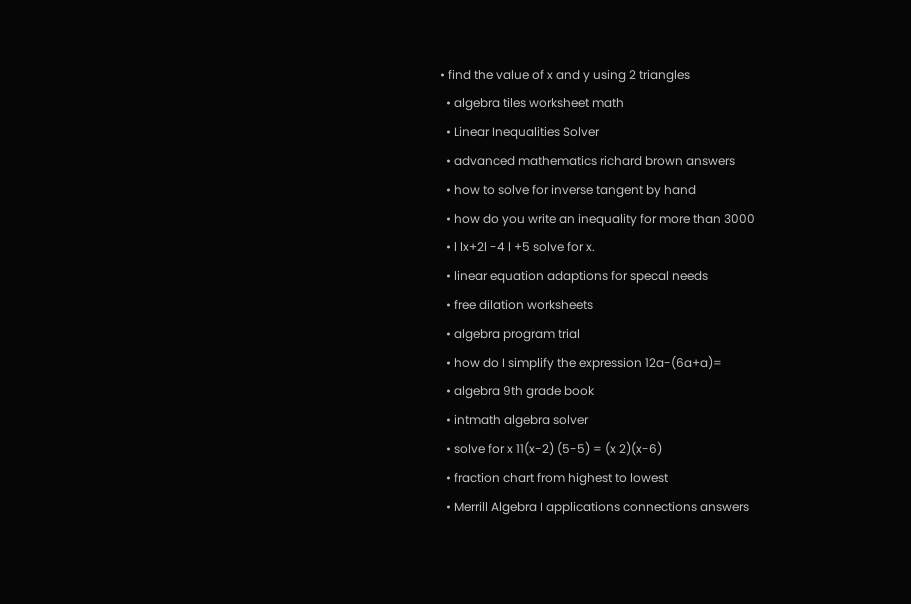• find the value of x and y using 2 triangles
  • algebra tiles worksheet math
  • Linear Inequalities Solver
  • advanced mathematics richard brown answers
  • how to solve for inverse tangent by hand
  • how do you write an inequality for more than 3000
  • l lx+2l -4 l +5 solve for x.
  • linear equation adaptions for specal needs
  • free dilation worksheets
  • algebra program trial
  • how do I simplify the expression 12a-(6a+a)=
  • algebra 9th grade book
  • intmath algebra solver
  • solve for x 11(x-2) (5-5) = (x 2)(x-6)
  • fraction chart from highest to lowest
  • Merrill Algebra I applications connections answers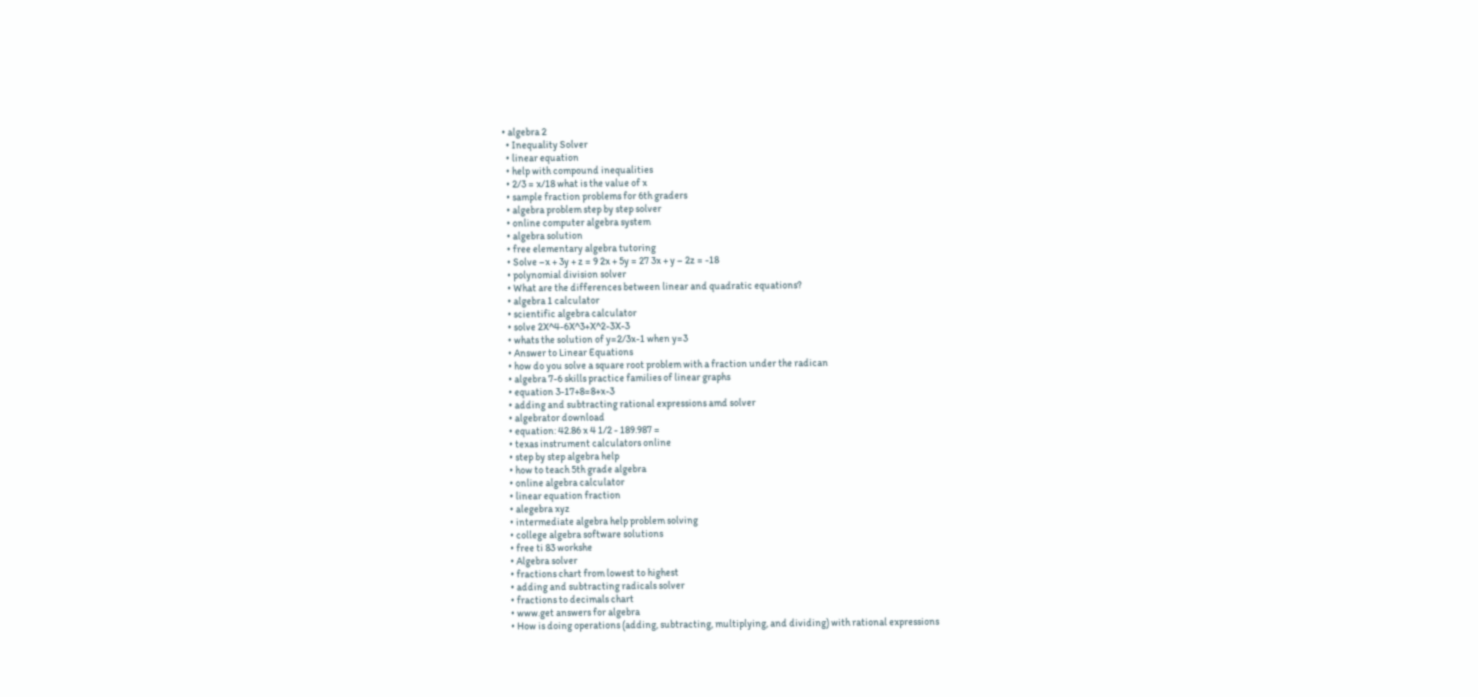• algebra 2
  • Inequality Solver
  • linear equation
  • help with compound inequalities
  • 2/3 = x/18 what is the value of x
  • sample fraction problems for 6th graders
  • algebra problem step by step solver
  • online computer algebra system
  • algebra solution
  • free elementary algebra tutoring
  • Solve –x + 3y + z = 9 2x + 5y = 27 3x + y – 2z = -18
  • polynomial division solver
  • What are the differences between linear and quadratic equations?
  • algebra 1 calculator
  • scientific algebra calculator
  • solve 2X^4-6X^3+X^2-3X-3
  • whats the solution of y=2/3x-1 when y=3
  • Answer to Linear Equations
  • how do you solve a square root problem with a fraction under the radican
  • algebra 7-6 skills practice families of linear graphs
  • equation 3-17+8=8+x-3
  • adding and subtracting rational expressions amd solver
  • algebrator download
  • equation: 42.86 x 4 1/2 - 189.987 =
  • texas instrument calculators online
  • step by step algebra help
  • how to teach 5th grade algebra
  • online algebra calculator
  • linear equation fraction
  • alegebra xyz
  • intermediate algebra help problem solving
  • college algebra software solutions
  • free ti 83 workshe
  • Algebra solver
  • fractions chart from lowest to highest
  • adding and subtracting radicals solver
  • fractions to decimals chart
  • www.get answers for algebra
  • How is doing operations (adding, subtracting, multiplying, and dividing) with rational expressions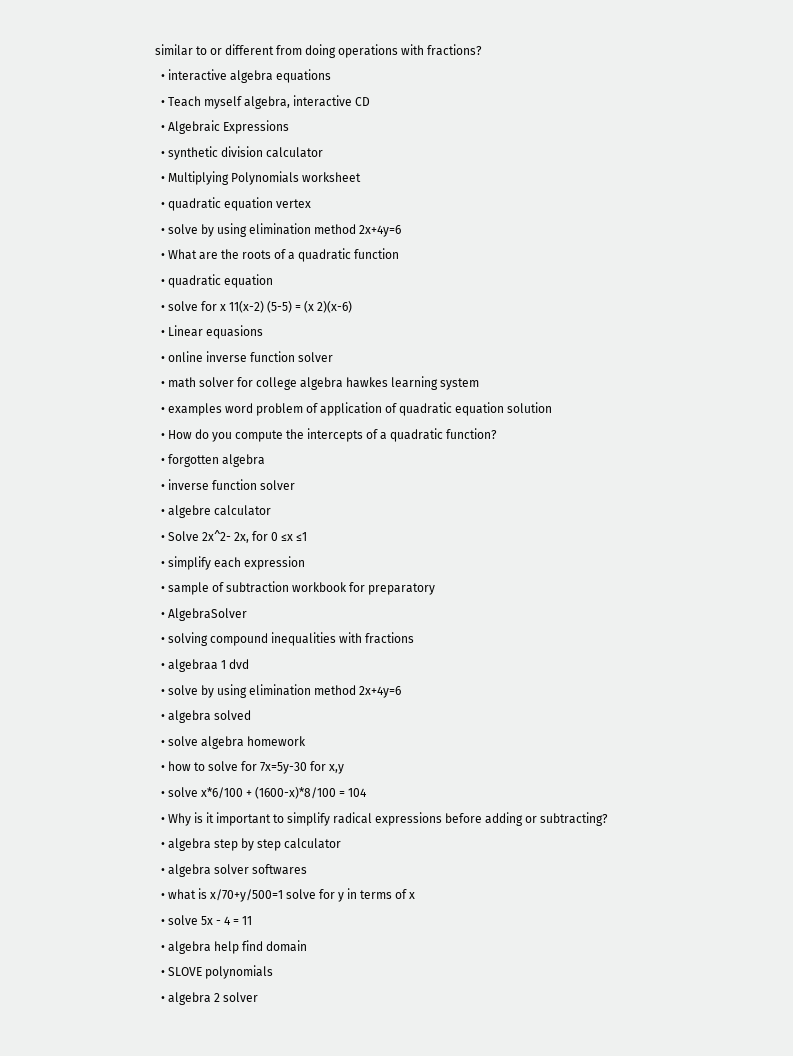similar to or different from doing operations with fractions?
  • interactive algebra equations
  • Teach myself algebra, interactive CD
  • Algebraic Expressions
  • synthetic division calculator
  • Multiplying Polynomials worksheet
  • quadratic equation vertex
  • solve by using elimination method 2x+4y=6
  • What are the roots of a quadratic function
  • quadratic equation
  • solve for x 11(x-2) (5-5) = (x 2)(x-6)
  • Linear equasions
  • online inverse function solver
  • math solver for college algebra hawkes learning system
  • examples word problem of application of quadratic equation solution
  • How do you compute the intercepts of a quadratic function?
  • forgotten algebra
  • inverse function solver
  • algebre calculator
  • Solve 2x^2- 2x, for 0 ≤x ≤1
  • simplify each expression
  • sample of subtraction workbook for preparatory
  • AlgebraSolver
  • solving compound inequalities with fractions
  • algebraa 1 dvd
  • solve by using elimination method 2x+4y=6
  • algebra solved
  • solve algebra homework
  • how to solve for 7x=5y-30 for x,y
  • solve x*6/100 + (1600-x)*8/100 = 104
  • Why is it important to simplify radical expressions before adding or subtracting?
  • algebra step by step calculator
  • algebra solver softwares
  • what is x/70+y/500=1 solve for y in terms of x
  • solve 5x - 4 = 11
  • algebra help find domain
  • SLOVE polynomials
  • algebra 2 solver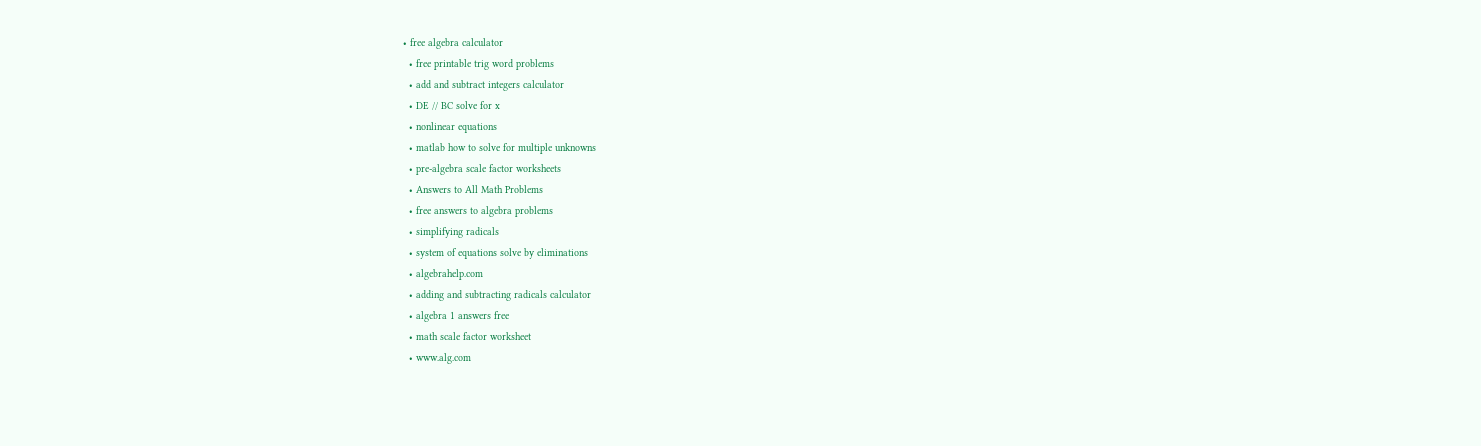• free algebra calculator
  • free printable trig word problems
  • add and subtract integers calculator
  • DE // BC solve for x
  • nonlinear equations
  • matlab how to solve for multiple unknowns
  • pre-algebra scale factor worksheets
  • Answers to All Math Problems
  • free answers to algebra problems
  • simplifying radicals
  • system of equations solve by eliminations
  • algebrahelp.com
  • adding and subtracting radicals calculator
  • algebra 1 answers free
  • math scale factor worksheet
  • www.alg.com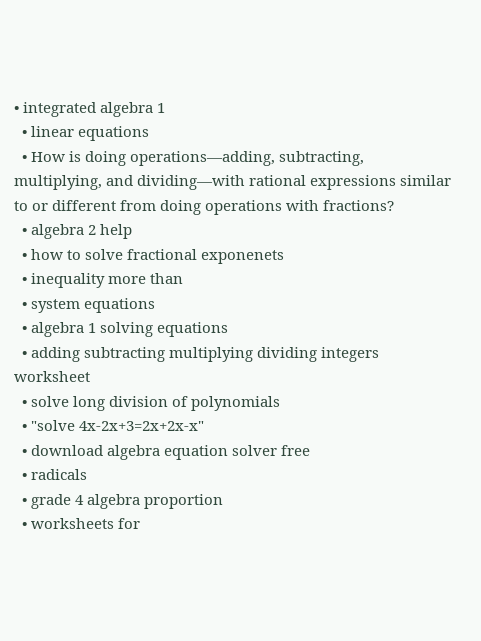• integrated algebra 1
  • linear equations
  • How is doing operations—adding, subtracting, multiplying, and dividing—with rational expressions similar to or different from doing operations with fractions?
  • algebra 2 help
  • how to solve fractional exponenets
  • inequality more than
  • system equations
  • algebra 1 solving equations
  • adding subtracting multiplying dividing integers worksheet
  • solve long division of polynomials
  • "solve 4x-2x+3=2x+2x-x"
  • download algebra equation solver free
  • radicals
  • grade 4 algebra proportion
  • worksheets for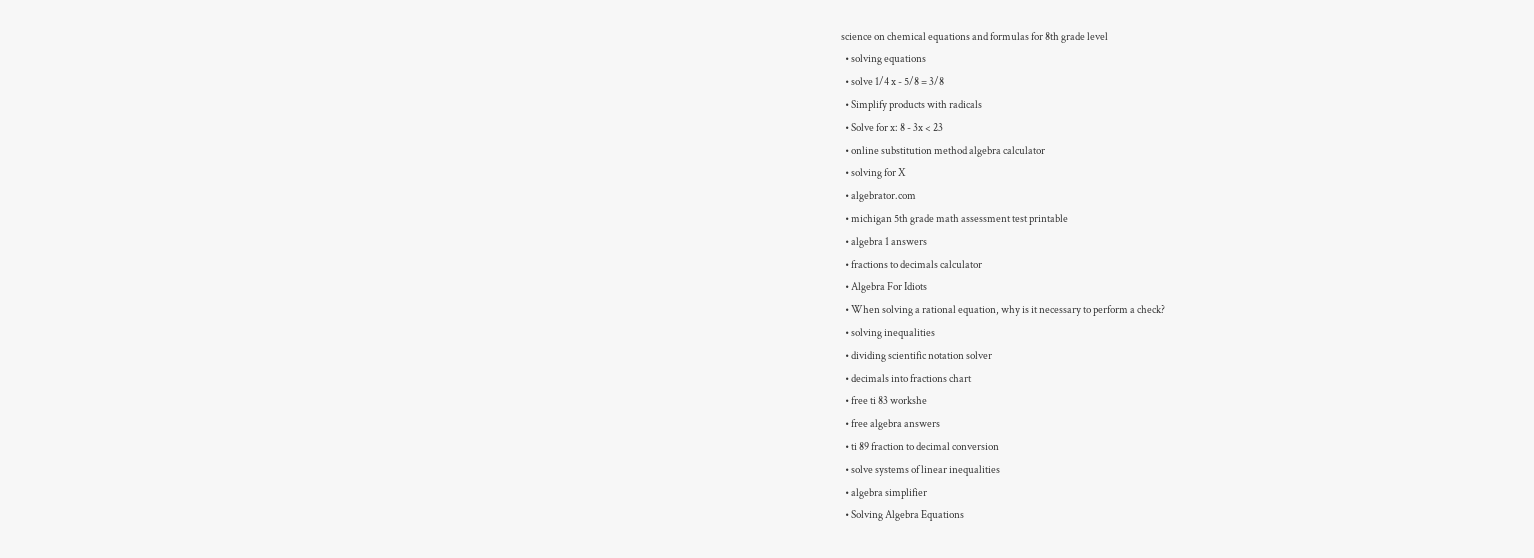science on chemical equations and formulas for 8th grade level
  • solving equations
  • solve 1/4 x - 5/8 = 3/8
  • Simplify products with radicals
  • Solve for x: 8 - 3x < 23
  • online substitution method algebra calculator
  • solving for X
  • algebrator.com
  • michigan 5th grade math assessment test printable
  • algebra 1 answers
  • fractions to decimals calculator
  • Algebra For Idiots
  • When solving a rational equation, why is it necessary to perform a check?
  • solving inequalities
  • dividing scientific notation solver
  • decimals into fractions chart
  • free ti 83 workshe
  • free algebra answers
  • ti 89 fraction to decimal conversion
  • solve systems of linear inequalities
  • algebra simplifier
  • Solving Algebra Equations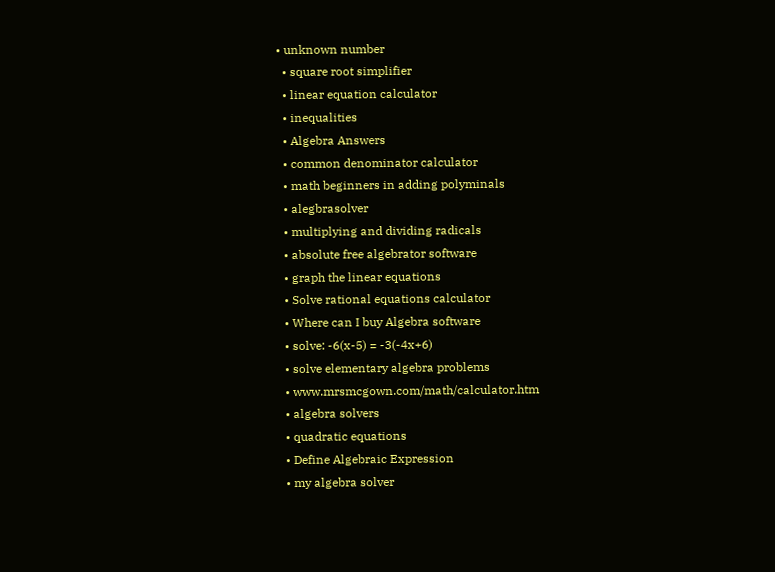• unknown number
  • square root simplifier
  • linear equation calculator
  • inequalities
  • Algebra Answers
  • common denominator calculator
  • math beginners in adding polyminals
  • alegbrasolver
  • multiplying and dividing radicals
  • absolute free algebrator software
  • graph the linear equations
  • Solve rational equations calculator
  • Where can I buy Algebra software
  • solve: -6(x-5) = -3(-4x+6)
  • solve elementary algebra problems
  • www.mrsmcgown.com/math/calculator.htm
  • algebra solvers
  • quadratic equations
  • Define Algebraic Expression
  • my algebra solver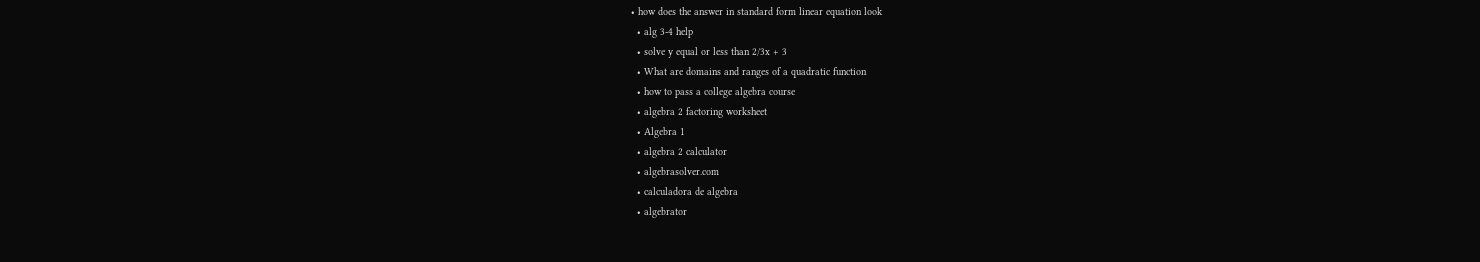• how does the answer in standard form linear equation look
  • alg 3-4 help
  • solve y equal or less than 2/3x + 3
  • What are domains and ranges of a quadratic function
  • how to pass a college algebra course
  • algebra 2 factoring worksheet
  • Algebra 1
  • algebra 2 calculator
  • algebrasolver.com
  • calculadora de algebra
  • algebrator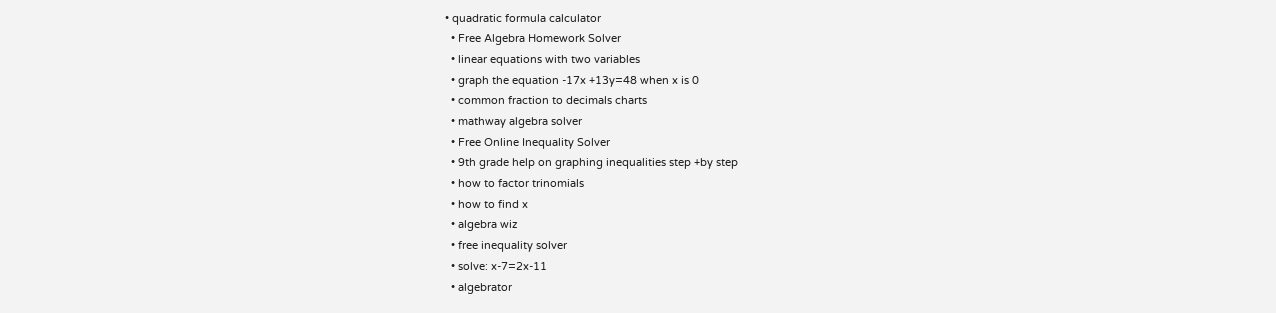• quadratic formula calculator
  • Free Algebra Homework Solver
  • linear equations with two variables
  • graph the equation -17x +13y=48 when x is 0
  • common fraction to decimals charts
  • mathway algebra solver
  • Free Online Inequality Solver
  • 9th grade help on graphing inequalities step +by step
  • how to factor trinomials
  • how to find x
  • algebra wiz
  • free inequality solver
  • solve: x-7=2x-11
  • algebrator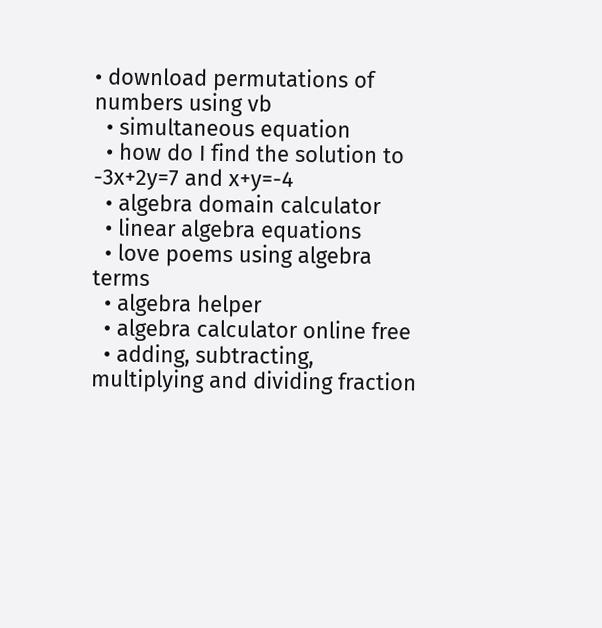• download permutations of numbers using vb
  • simultaneous equation
  • how do I find the solution to -3x+2y=7 and x+y=-4
  • algebra domain calculator
  • linear algebra equations
  • love poems using algebra terms
  • algebra helper
  • algebra calculator online free
  • adding, subtracting, multiplying and dividing fraction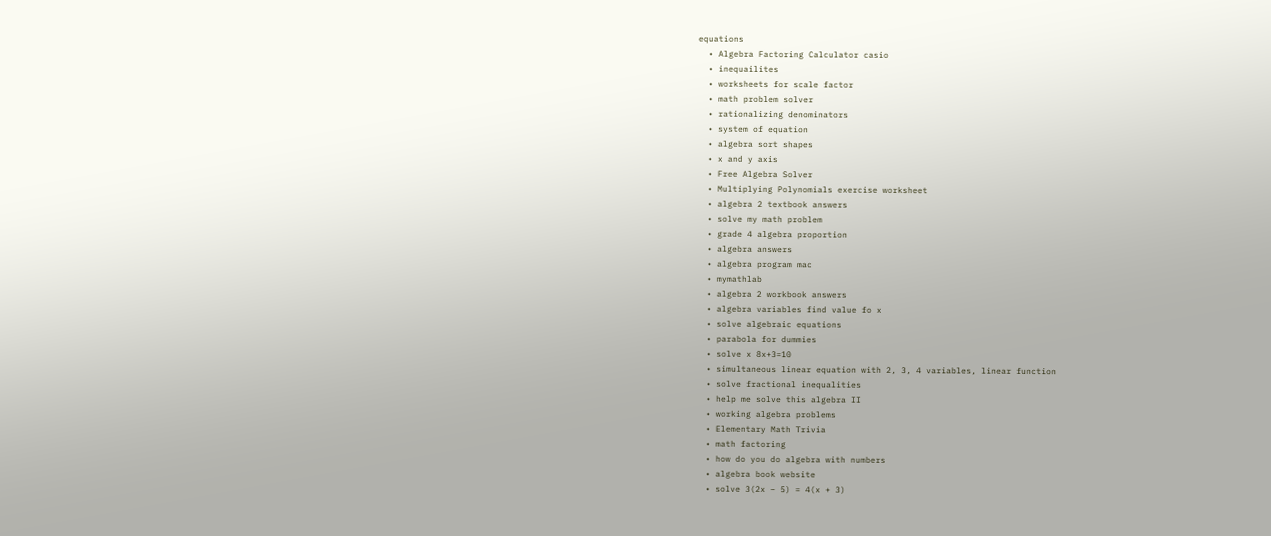equations
  • Algebra Factoring Calculator casio
  • inequailites
  • worksheets for scale factor
  • math problem solver
  • rationalizing denominators
  • system of equation
  • algebra sort shapes
  • x and y axis
  • Free Algebra Solver
  • Multiplying Polynomials exercise worksheet
  • algebra 2 textbook answers
  • solve my math problem
  • grade 4 algebra proportion
  • algebra answers
  • algebra program mac
  • mymathlab
  • algebra 2 workbook answers
  • algebra variables find value fo x
  • solve algebraic equations
  • parabola for dummies
  • solve x 8x+3=10
  • simultaneous linear equation with 2, 3, 4 variables, linear function
  • solve fractional inequalities
  • help me solve this algebra II
  • working algebra problems
  • Elementary Math Trivia
  • math factoring
  • how do you do algebra with numbers
  • algebra book website
  • solve 3(2x – 5) = 4(x + 3)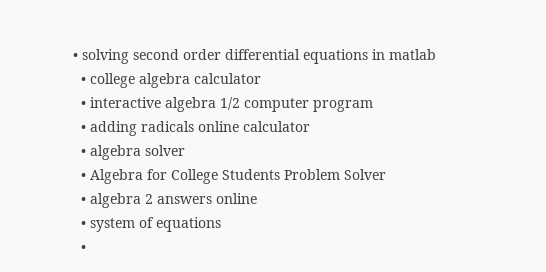• solving second order differential equations in matlab
  • college algebra calculator
  • interactive algebra 1/2 computer program
  • adding radicals online calculator
  • algebra solver
  • Algebra for College Students Problem Solver
  • algebra 2 answers online
  • system of equations
  •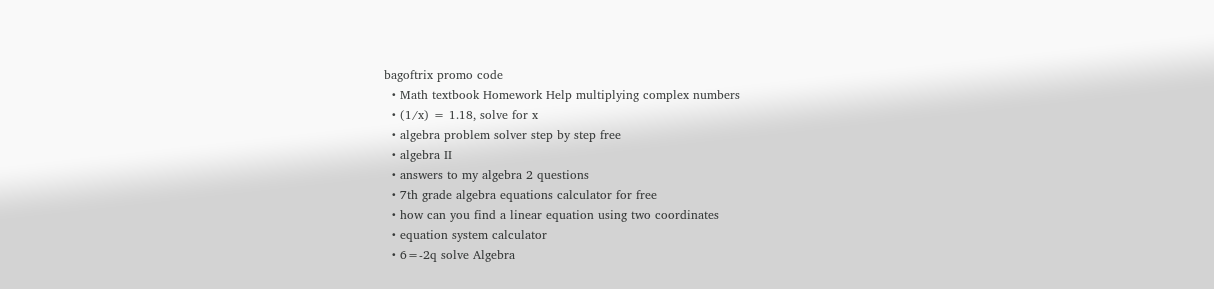bagoftrix promo code
  • Math textbook Homework Help multiplying complex numbers
  • (1/x) = 1.18, solve for x
  • algebra problem solver step by step free
  • algebra II
  • answers to my algebra 2 questions
  • 7th grade algebra equations calculator for free
  • how can you find a linear equation using two coordinates
  • equation system calculator
  • 6=-2q solve Algebra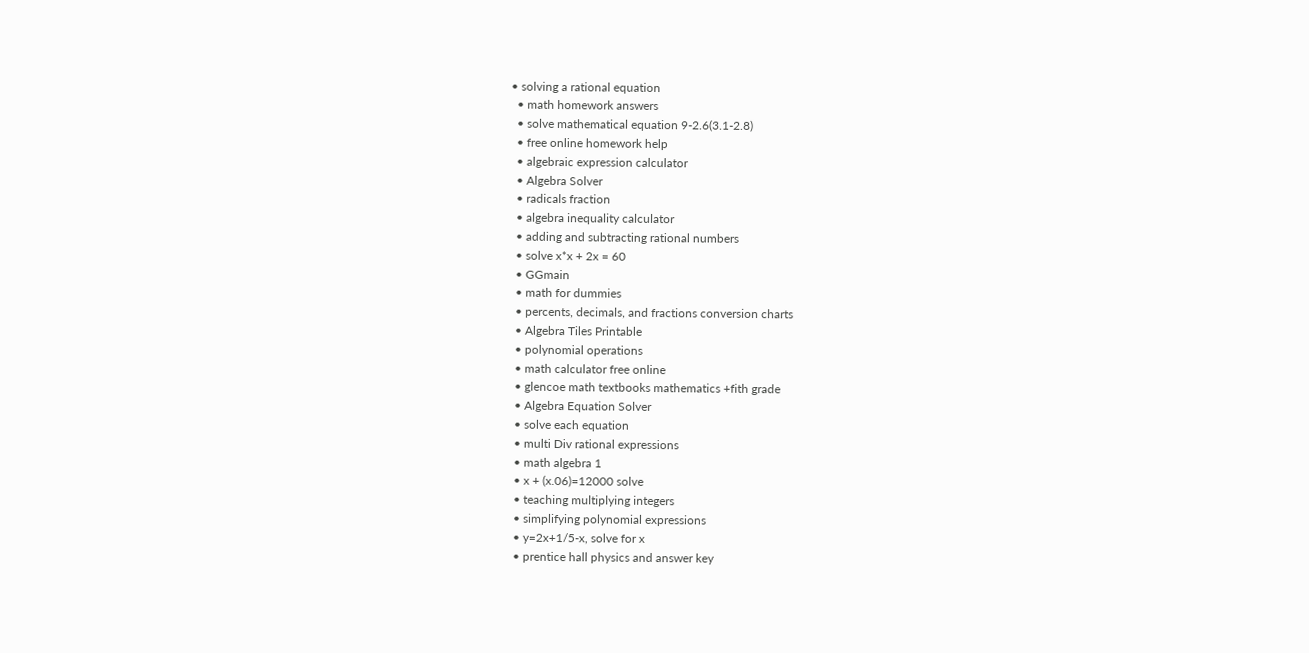• solving a rational equation
  • math homework answers
  • solve mathematical equation 9-2.6(3.1-2.8)
  • free online homework help
  • algebraic expression calculator
  • Algebra Solver
  • radicals fraction
  • algebra inequality calculator
  • adding and subtracting rational numbers
  • solve x*x + 2x = 60
  • GGmain
  • math for dummies
  • percents, decimals, and fractions conversion charts
  • Algebra Tiles Printable
  • polynomial operations
  • math calculator free online
  • glencoe math textbooks mathematics +fith grade
  • Algebra Equation Solver
  • solve each equation
  • multi Div rational expressions
  • math algebra 1
  • x + (x.06)=12000 solve
  • teaching multiplying integers
  • simplifying polynomial expressions
  • y=2x+1/5-x, solve for x
  • prentice hall physics and answer key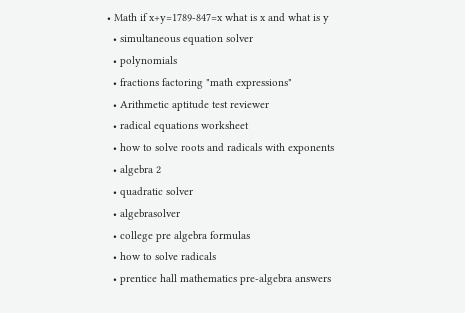• Math if x+y=1789-847=x what is x and what is y
  • simultaneous equation solver
  • polynomials
  • fractions factoring "math expressions"
  • Arithmetic aptitude test reviewer
  • radical equations worksheet
  • how to solve roots and radicals with exponents
  • algebra 2
  • quadratic solver
  • algebrasolver
  • college pre algebra formulas
  • how to solve radicals
  • prentice hall mathematics pre-algebra answers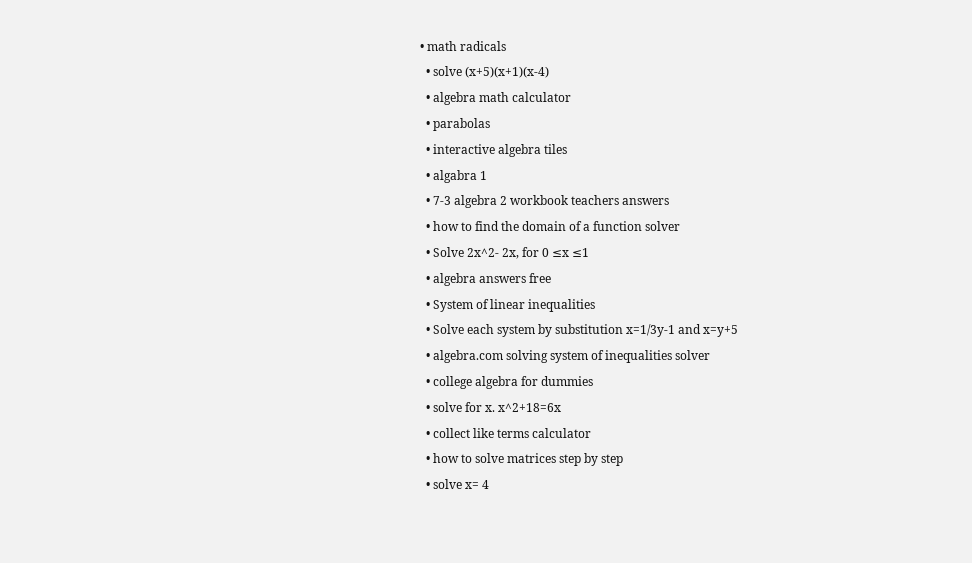• math radicals
  • solve (x+5)(x+1)(x-4)
  • algebra math calculator
  • parabolas
  • interactive algebra tiles
  • algabra 1
  • 7-3 algebra 2 workbook teachers answers
  • how to find the domain of a function solver
  • Solve 2x^2- 2x, for 0 ≤x ≤1
  • algebra answers free
  • System of linear inequalities
  • Solve each system by substitution x=1/3y-1 and x=y+5
  • algebra.com solving system of inequalities solver
  • college algebra for dummies
  • solve for x. x^2+18=6x
  • collect like terms calculator
  • how to solve matrices step by step
  • solve x= 4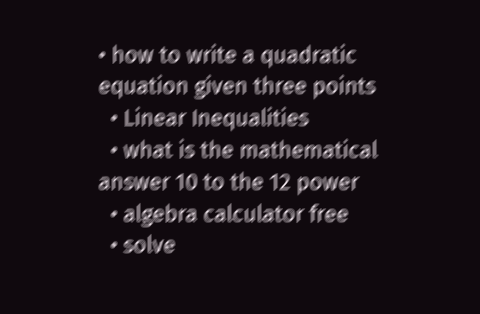• how to write a quadratic equation given three points
  • Linear Inequalities
  • what is the mathematical answer 10 to the 12 power
  • algebra calculator free
  • solve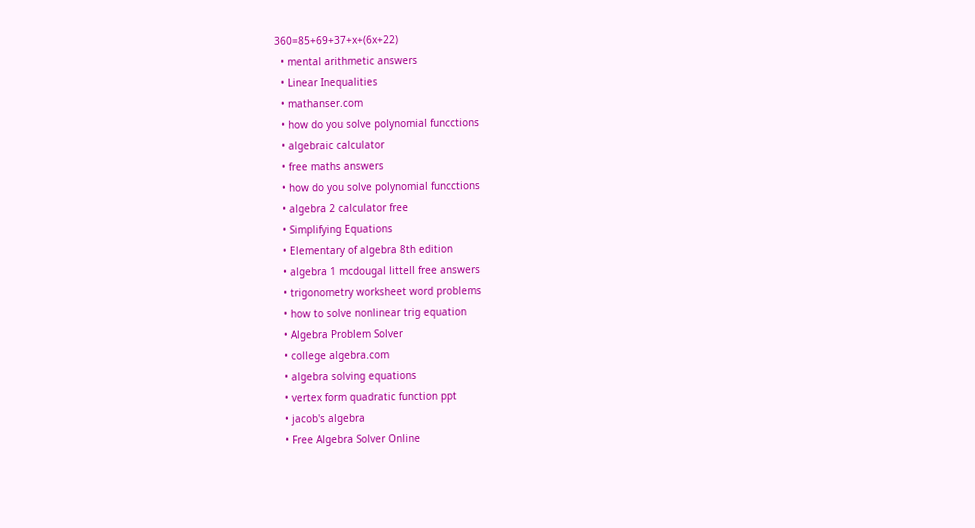360=85+69+37+x+(6x+22)
  • mental arithmetic answers
  • Linear Inequalities
  • mathanser.com
  • how do you solve polynomial funcctions
  • algebraic calculator
  • free maths answers
  • how do you solve polynomial funcctions
  • algebra 2 calculator free
  • Simplifying Equations
  • Elementary of algebra 8th edition
  • algebra 1 mcdougal littell free answers
  • trigonometry worksheet word problems
  • how to solve nonlinear trig equation
  • Algebra Problem Solver
  • college algebra.com
  • algebra solving equations
  • vertex form quadratic function ppt
  • jacob's algebra
  • Free Algebra Solver Online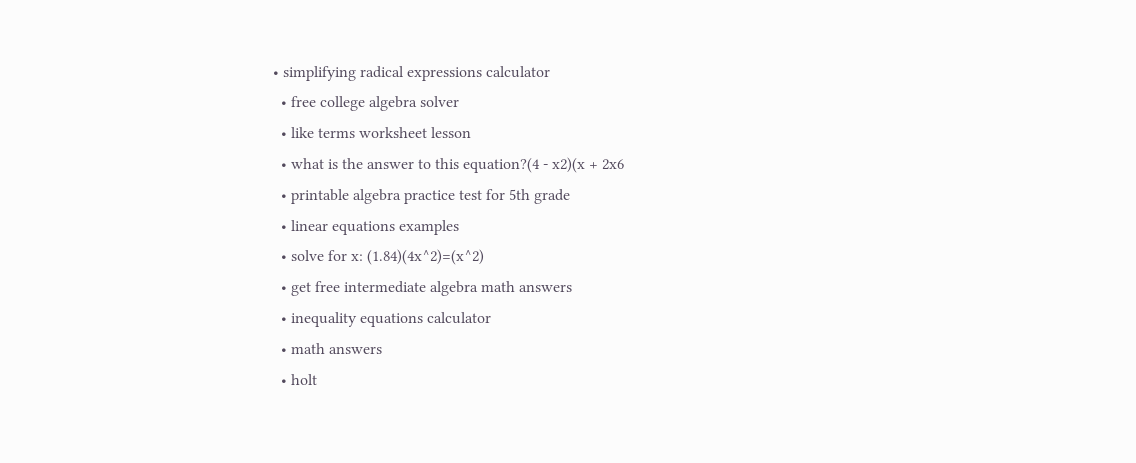• simplifying radical expressions calculator
  • free college algebra solver
  • like terms worksheet lesson
  • what is the answer to this equation?(4 - x2)(x + 2x6
  • printable algebra practice test for 5th grade
  • linear equations examples
  • solve for x: (1.84)(4x^2)=(x^2)
  • get free intermediate algebra math answers
  • inequality equations calculator
  • math answers
  • holt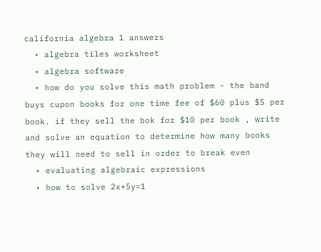california algebra 1 answers
  • algebra tiles worksheet
  • algebra software
  • how do you solve this math problem - the band buys cupon books for one time fee of $60 plus $5 per book. if they sell the bok for $10 per book , write and solve an equation to determine how many books they will need to sell in order to break even
  • evaluating algebraic expressions
  • how to solve 2x+5y=1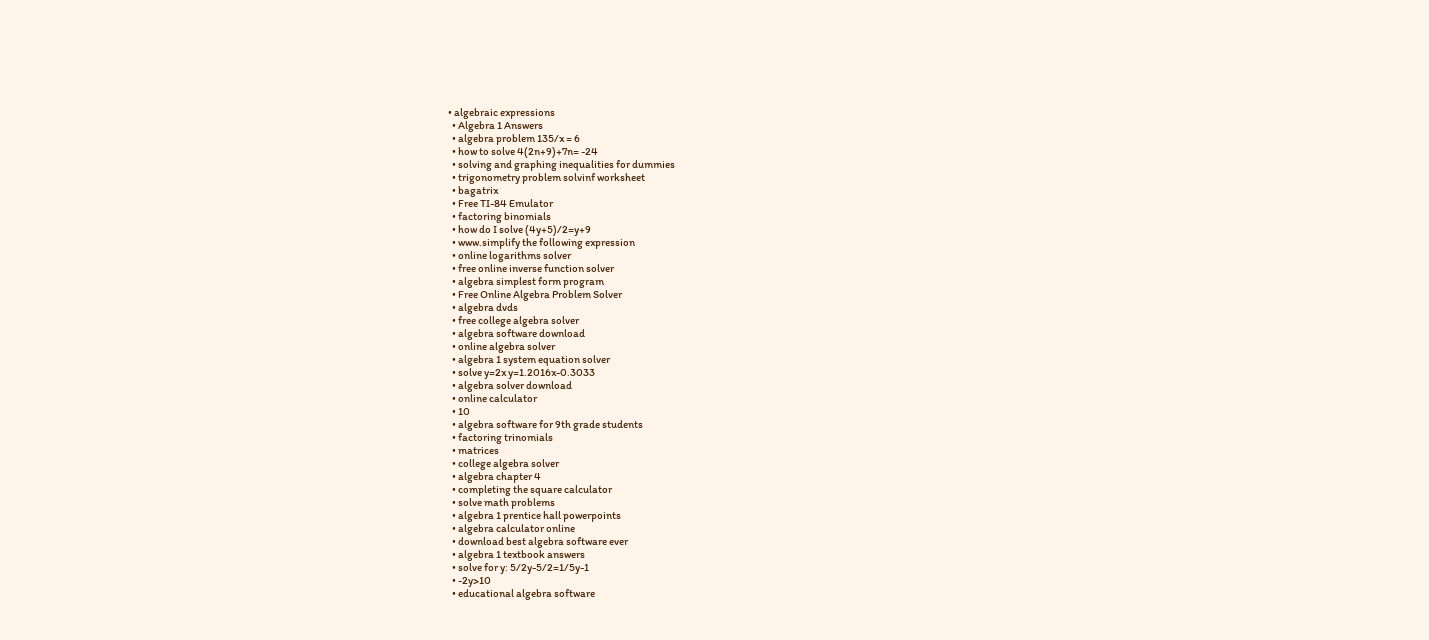• algebraic expressions
  • Algebra 1 Answers
  • algebra problem 135/x = 6
  • how to solve 4(2n+9)+7n= -24
  • solving and graphing inequalities for dummies
  • trigonometry problem solvinf worksheet
  • bagatrix
  • Free TI-84 Emulator
  • factoring binomials
  • how do I solve (4y+5)/2=y+9
  • www.simplify the following expression
  • online logarithms solver
  • free online inverse function solver
  • algebra simplest form program
  • Free Online Algebra Problem Solver
  • algebra dvds
  • free college algebra solver
  • algebra software download
  • online algebra solver
  • algebra 1 system equation solver
  • solve y=2x y=1.2016x-0.3033
  • algebra solver download
  • online calculator
  • 10
  • algebra software for 9th grade students
  • factoring trinomials
  • matrices
  • college algebra solver
  • algebra chapter 4
  • completing the square calculator
  • solve math problems
  • algebra 1 prentice hall powerpoints
  • algebra calculator online
  • download best algebra software ever
  • algebra 1 textbook answers
  • solve for y: 5/2y-5/2=1/5y-1
  • -2y>10
  • educational algebra software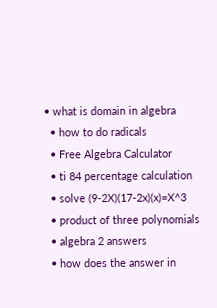• what is domain in algebra
  • how to do radicals
  • Free Algebra Calculator
  • ti 84 percentage calculation
  • solve (9-2X)(17-2x)(x)=X^3
  • product of three polynomials
  • algebra 2 answers
  • how does the answer in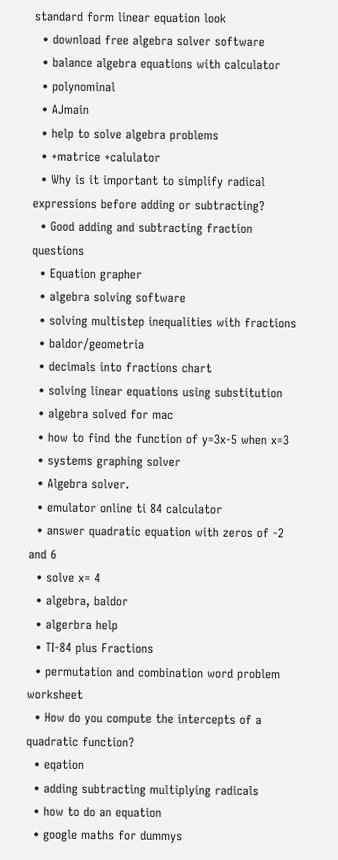standard form linear equation look
  • download free algebra solver software
  • balance algebra equations with calculator
  • polynominal
  • AJmain
  • help to solve algebra problems
  • +matrice +calulator
  • Why is it important to simplify radical expressions before adding or subtracting?
  • Good adding and subtracting fraction questions
  • Equation grapher
  • algebra solving software
  • solving multistep inequalities with fractions
  • baldor/geometria
  • decimals into fractions chart
  • solving linear equations using substitution
  • algebra solved for mac
  • how to find the function of y=3x-5 when x=3
  • systems graphing solver
  • Algebra solver.
  • emulator online ti 84 calculator
  • answer quadratic equation with zeros of -2 and 6
  • solve x= 4
  • algebra, baldor
  • algerbra help
  • TI-84 plus Fractions
  • permutation and combination word problem worksheet
  • How do you compute the intercepts of a quadratic function?
  • eqation
  • adding subtracting multiplying radicals
  • how to do an equation
  • google maths for dummys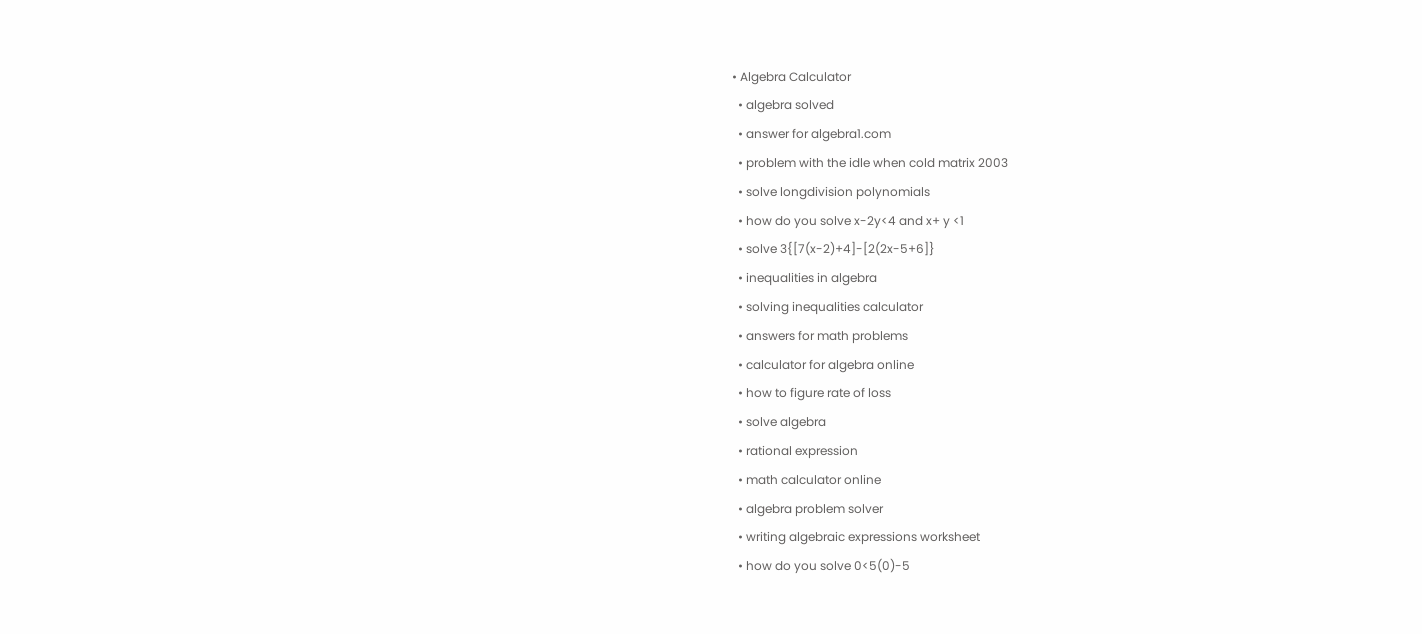• Algebra Calculator
  • algebra solved
  • answer for algebra1.com
  • problem with the idle when cold matrix 2003
  • solve longdivision polynomials
  • how do you solve x-2y<4 and x+ y <1
  • solve 3{[7(x-2)+4]-[2(2x-5+6]}
  • inequalities in algebra
  • solving inequalities calculator
  • answers for math problems
  • calculator for algebra online
  • how to figure rate of loss
  • solve algebra
  • rational expression
  • math calculator online
  • algebra problem solver
  • writing algebraic expressions worksheet
  • how do you solve 0<5(0)-5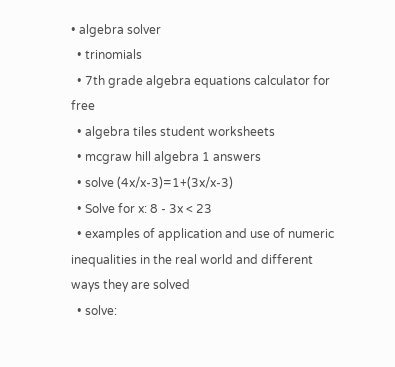• algebra solver
  • trinomials
  • 7th grade algebra equations calculator for free
  • algebra tiles student worksheets
  • mcgraw hill algebra 1 answers
  • solve (4x/x-3)=1+(3x/x-3)
  • Solve for x: 8 - 3x < 23
  • examples of application and use of numeric inequalities in the real world and different ways they are solved
  • solve: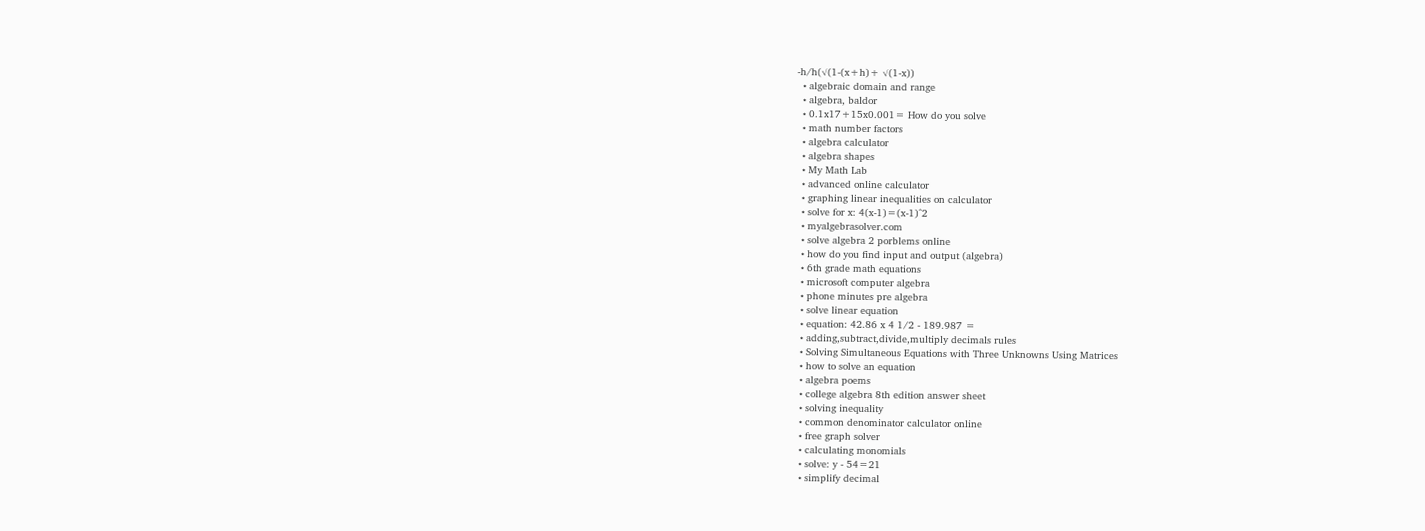-h/h(√(1-(x+h)+ √(1-x))
  • algebraic domain and range
  • algebra, baldor
  • 0.1x17+15x0.001= How do you solve
  • math number factors
  • algebra calculator
  • algebra shapes
  • My Math Lab
  • advanced online calculator
  • graphing linear inequalities on calculator
  • solve for x: 4(x-1)=(x-1)^2
  • myalgebrasolver.com
  • solve algebra 2 porblems online
  • how do you find input and output (algebra)
  • 6th grade math equations
  • microsoft computer algebra
  • phone minutes pre algebra
  • solve linear equation
  • equation: 42.86 x 4 1/2 - 189.987 =
  • adding,subtract,divide,multiply decimals rules
  • Solving Simultaneous Equations with Three Unknowns Using Matrices
  • how to solve an equation
  • algebra poems
  • college algebra 8th edition answer sheet
  • solving inequality
  • common denominator calculator online
  • free graph solver
  • calculating monomials
  • solve: y - 54=21
  • simplify decimal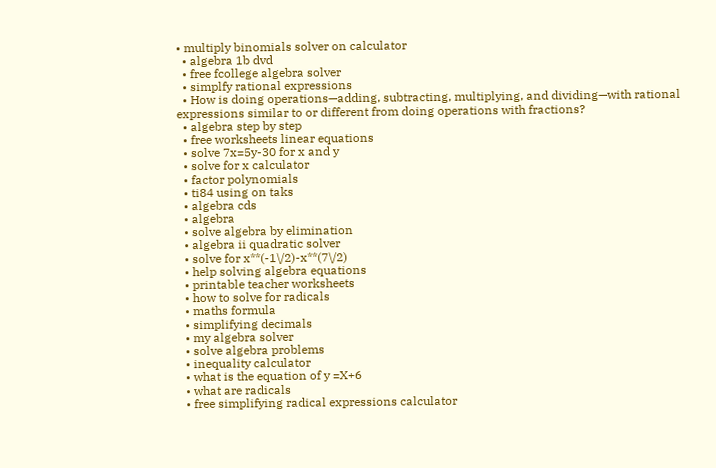• multiply binomials solver on calculator
  • algebra 1b dvd
  • free fcollege algebra solver
  • simplfy rational expressions
  • How is doing operations—adding, subtracting, multiplying, and dividing—with rational expressions similar to or different from doing operations with fractions?
  • algebra step by step
  • free worksheets linear equations
  • solve 7x=5y-30 for x and y
  • solve for x calculator
  • factor polynomials
  • ti84 using on taks
  • algebra cds
  • algebra
  • solve algebra by elimination
  • algebra ii quadratic solver
  • solve for x**(-1\/2)-x**(7\/2)
  • help solving algebra equations
  • printable teacher worksheets
  • how to solve for radicals
  • maths formula
  • simplifying decimals
  • my algebra solver
  • solve algebra problems
  • inequality calculator
  • what is the equation of y =X+6
  • what are radicals
  • free simplifying radical expressions calculator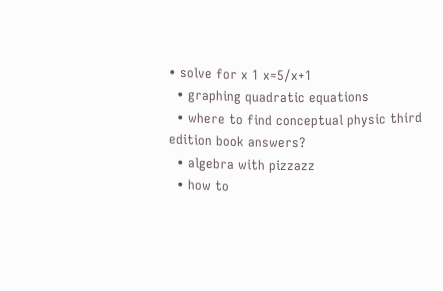• solve for x 1 x=5/x+1
  • graphing quadratic equations
  • where to find conceptual physic third edition book answers?
  • algebra with pizzazz
  • how to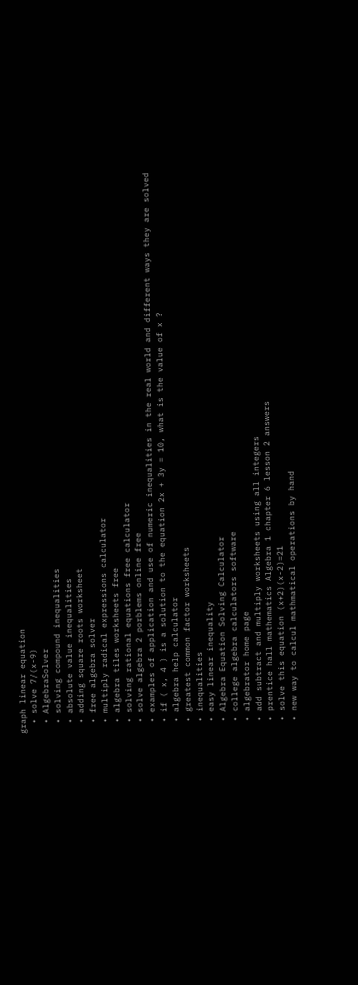graph linear equation
  • solve 7/(x-9)
  • AlgebraSolver
  • solving compound inequalities
  • absolute value inequalities
  • adding square roots worksheet
  • free algebra solver
  • multiply radical expressions calculator
  • algebra tiles worksheets free
  • solving rational equations free calculator
  • solve algebra 2 porblems online free
  • examples of application and use of numeric inequalities in the real world and different ways they are solved
  • if ( x, 4 ) is a solution to the equation 2x + 3y = 10, what is the value of x ?
  • algebra help calculator
  • greatest common factor worksheets
  • inequalities
  • easy linear inequality
  • Algebra Equation Solving Calculator
  • college algebra calculators software
  • algebrator home page
  • add subtract and multiply worksheets using all integers
  • prentice hall mathematics Algebra 1 chapter 6 lesson 2 answers
  • solve this equation (x+2)(x-2)=21
  • new way to calcul mathmatical operations by hand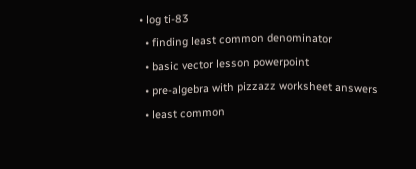• log ti-83
  • finding least common denominator
  • basic vector lesson powerpoint
  • pre-algebra with pizzazz worksheet answers
  • least common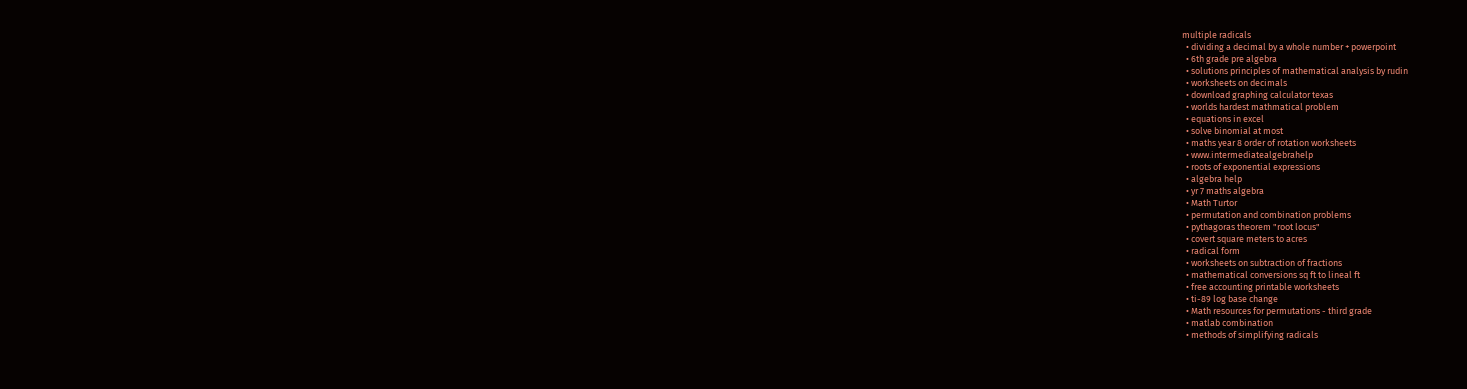multiple radicals
  • dividing a decimal by a whole number + powerpoint
  • 6th grade pre algebra
  • solutions principles of mathematical analysis by rudin
  • worksheets on decimals
  • download graphing calculator texas
  • worlds hardest mathmatical problem
  • equations in excel
  • solve binomial at most
  • maths year 8 order of rotation worksheets
  • www.intermediatealgebrahelp
  • roots of exponential expressions
  • algebra help
  • yr 7 maths algebra
  • Math Turtor
  • permutation and combination problems
  • pythagoras theorem "root locus"
  • covert square meters to acres
  • radical form
  • worksheets on subtraction of fractions
  • mathematical conversions sq ft to lineal ft
  • free accounting printable worksheets
  • ti-89 log base change
  • Math resources for permutations - third grade
  • matlab combination
  • methods of simplifying radicals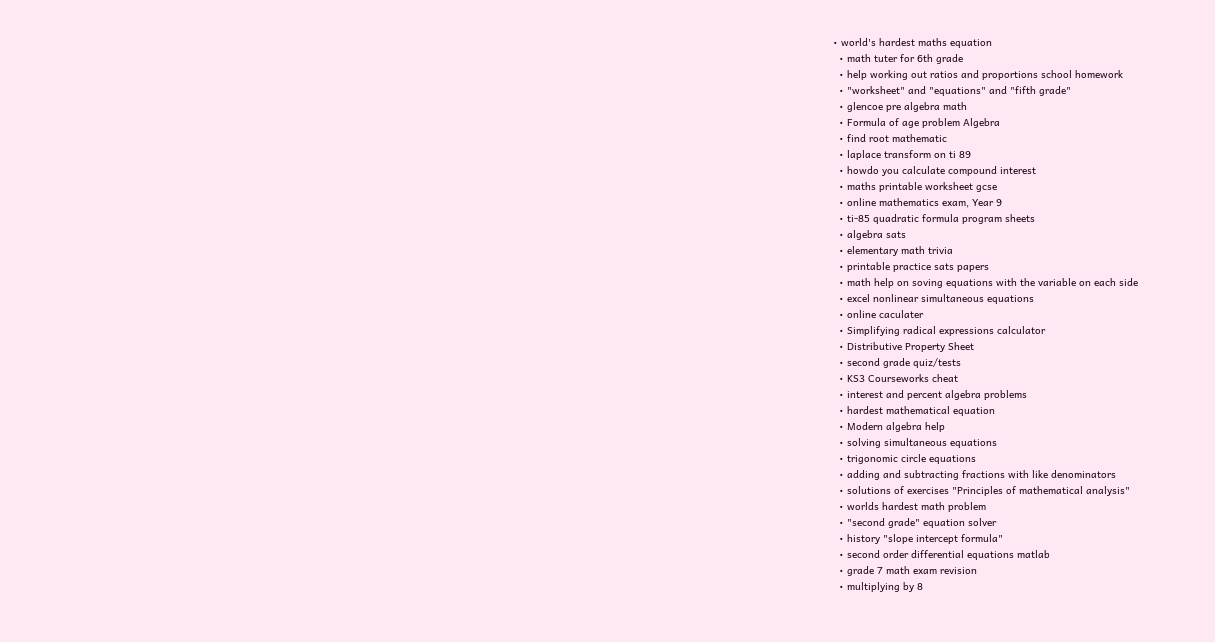• world's hardest maths equation
  • math tuter for 6th grade
  • help working out ratios and proportions school homework
  • "worksheet" and "equations" and "fifth grade"
  • glencoe pre algebra math
  • Formula of age problem Algebra
  • find root mathematic
  • laplace transform on ti 89
  • howdo you calculate compound interest
  • maths printable worksheet gcse
  • online mathematics exam, Year 9
  • ti-85 quadratic formula program sheets
  • algebra sats
  • elementary math trivia
  • printable practice sats papers
  • math help on soving equations with the variable on each side
  • excel nonlinear simultaneous equations
  • online caculater
  • Simplifying radical expressions calculator
  • Distributive Property Sheet
  • second grade quiz/tests
  • KS3 Courseworks cheat
  • interest and percent algebra problems
  • hardest mathematical equation
  • Modern algebra help
  • solving simultaneous equations
  • trigonomic circle equations
  • adding and subtracting fractions with like denominators
  • solutions of exercises "Principles of mathematical analysis"
  • worlds hardest math problem
  • "second grade" equation solver
  • history "slope intercept formula"
  • second order differential equations matlab
  • grade 7 math exam revision
  • multiplying by 8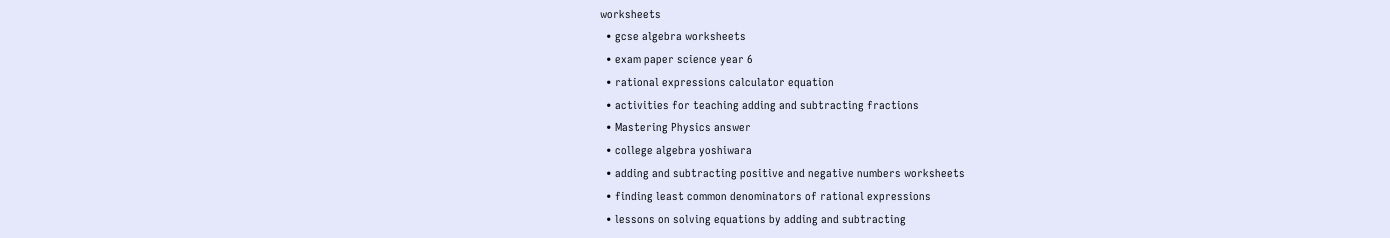worksheets
  • gcse algebra worksheets
  • exam paper science year 6
  • rational expressions calculator equation
  • activities for teaching adding and subtracting fractions
  • Mastering Physics answer
  • college algebra yoshiwara
  • adding and subtracting positive and negative numbers worksheets
  • finding least common denominators of rational expressions
  • lessons on solving equations by adding and subtracting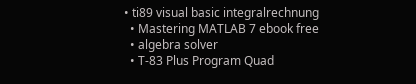• ti89 visual basic integralrechnung
  • Mastering MATLAB 7 ebook free
  • algebra solver
  • T-83 Plus Program Quad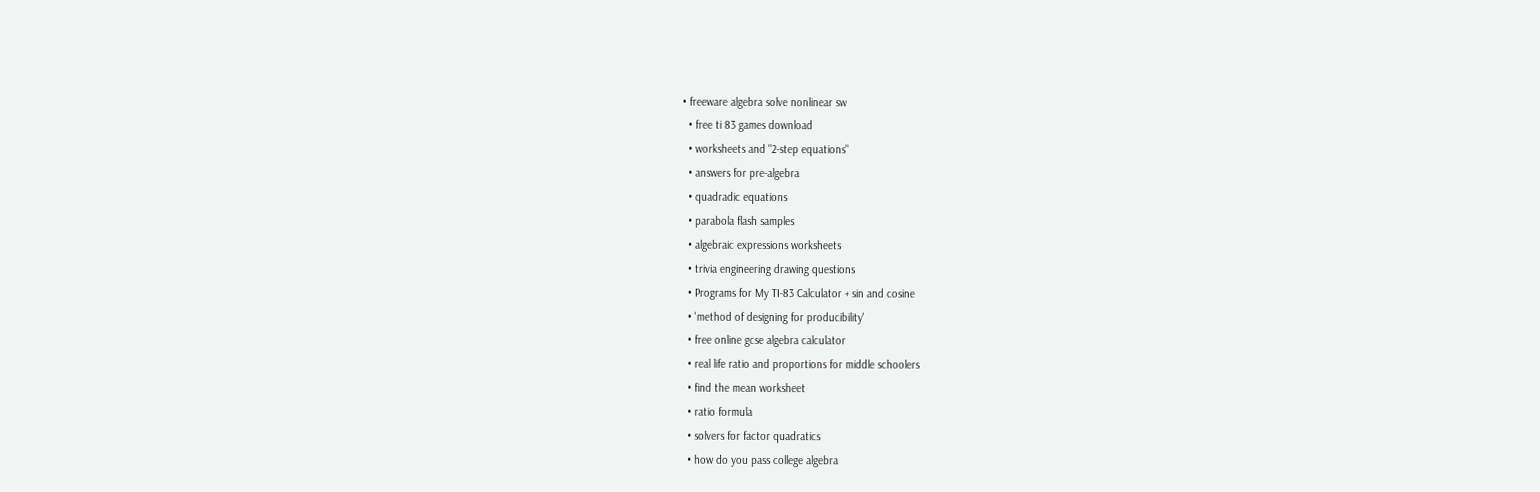• freeware algebra solve nonlinear sw
  • free ti 83 games download
  • worksheets and "2-step equations"
  • answers for pre-algebra
  • quadradic equations
  • parabola flash samples
  • algebraic expressions worksheets
  • trivia engineering drawing questions
  • Programs for My TI-83 Calculator + sin and cosine
  • 'method of designing for producibility'
  • free online gcse algebra calculator
  • real life ratio and proportions for middle schoolers
  • find the mean worksheet
  • ratio formula
  • solvers for factor quadratics
  • how do you pass college algebra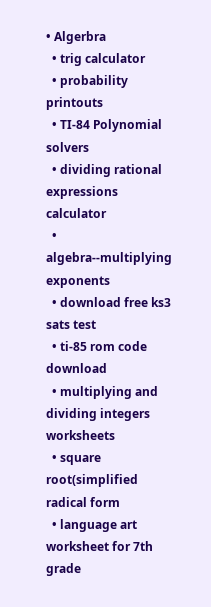• Algerbra
  • trig calculator
  • probability printouts
  • TI-84 Polynomial solvers
  • dividing rational expressions calculator
  • algebra--multiplying exponents
  • download free ks3 sats test
  • ti-85 rom code download
  • multiplying and dividing integers worksheets
  • square root(simplified radical form
  • language art worksheet for 7th grade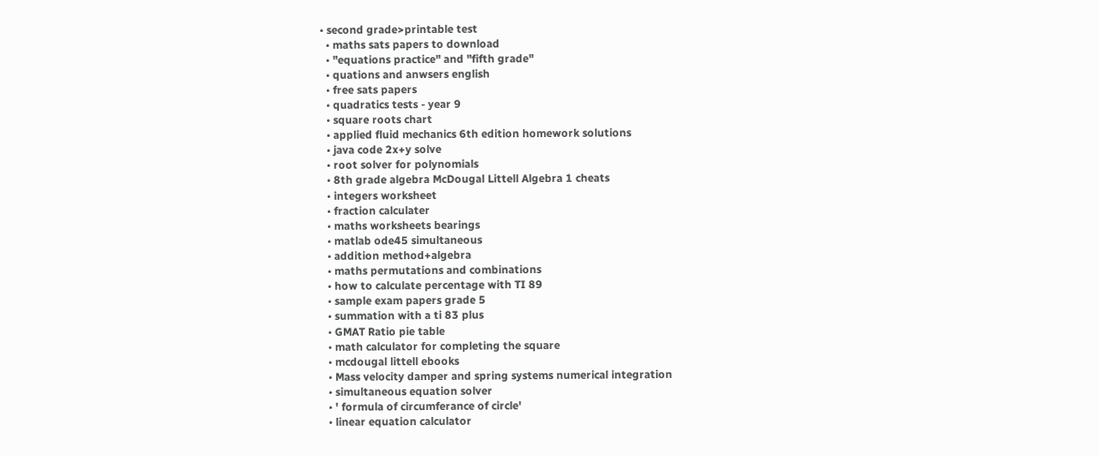• second grade>printable test
  • maths sats papers to download
  • "equations practice" and "fifth grade"
  • quations and anwsers english
  • free sats papers
  • quadratics tests - year 9
  • square roots chart
  • applied fluid mechanics 6th edition homework solutions
  • java code 2x+y solve
  • root solver for polynomials
  • 8th grade algebra McDougal Littell Algebra 1 cheats
  • integers worksheet
  • fraction calculater
  • maths worksheets bearings
  • matlab ode45 simultaneous
  • addition method+algebra
  • maths permutations and combinations
  • how to calculate percentage with TI 89
  • sample exam papers grade 5
  • summation with a ti 83 plus
  • GMAT Ratio pie table
  • math calculator for completing the square
  • mcdougal littell ebooks
  • Mass velocity damper and spring systems numerical integration
  • simultaneous equation solver
  • ' formula of circumferance of circle'
  • linear equation calculator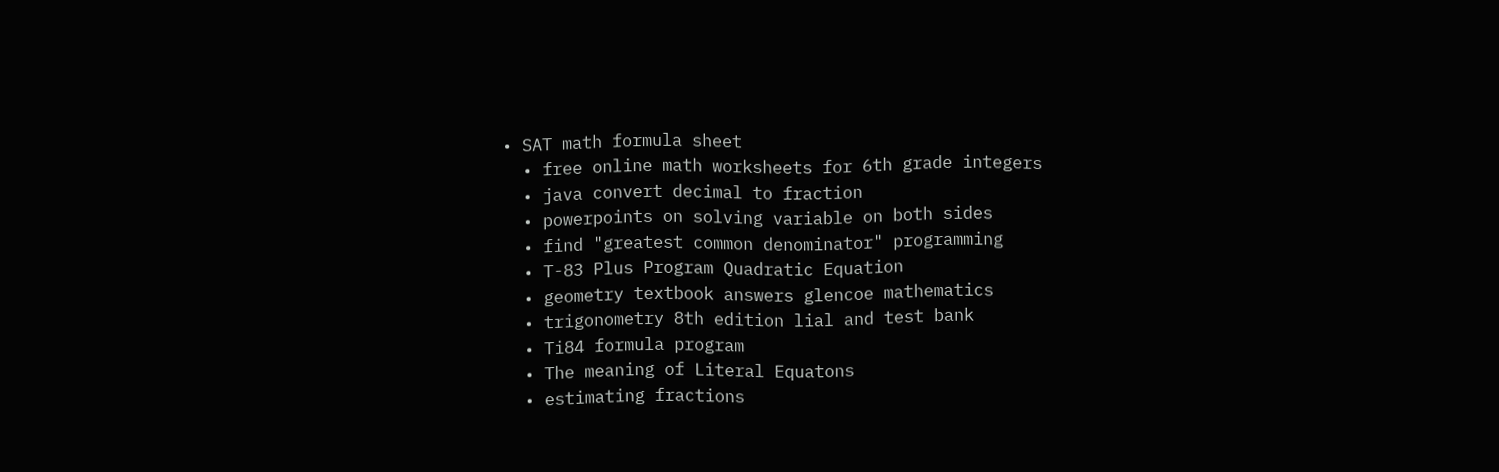• SAT math formula sheet
  • free online math worksheets for 6th grade integers
  • java convert decimal to fraction
  • powerpoints on solving variable on both sides
  • find "greatest common denominator" programming
  • T-83 Plus Program Quadratic Equation
  • geometry textbook answers glencoe mathematics
  • trigonometry 8th edition lial and test bank
  • Ti84 formula program
  • The meaning of Literal Equatons
  • estimating fractions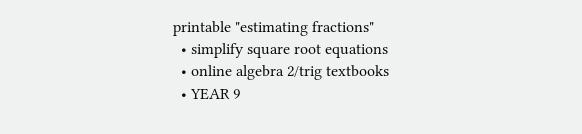printable "estimating fractions"
  • simplify square root equations
  • online algebra 2/trig textbooks
  • YEAR 9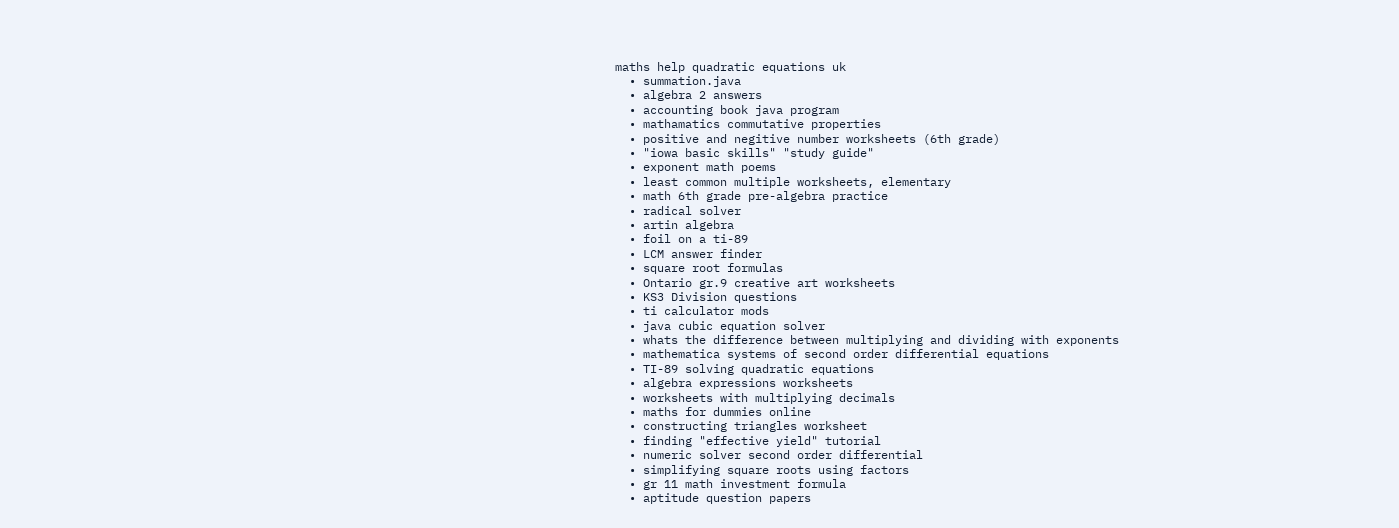maths help quadratic equations uk
  • summation.java
  • algebra 2 answers
  • accounting book java program
  • mathamatics commutative properties
  • positive and negitive number worksheets (6th grade)
  • "iowa basic skills" "study guide"
  • exponent math poems
  • least common multiple worksheets, elementary
  • math 6th grade pre-algebra practice
  • radical solver
  • artin algebra
  • foil on a ti-89
  • LCM answer finder
  • square root formulas
  • Ontario gr.9 creative art worksheets
  • KS3 Division questions
  • ti calculator mods
  • java cubic equation solver
  • whats the difference between multiplying and dividing with exponents
  • mathematica systems of second order differential equations
  • TI-89 solving quadratic equations
  • algebra expressions worksheets
  • worksheets with multiplying decimals
  • maths for dummies online
  • constructing triangles worksheet
  • finding "effective yield" tutorial
  • numeric solver second order differential
  • simplifying square roots using factors
  • gr 11 math investment formula
  • aptitude question papers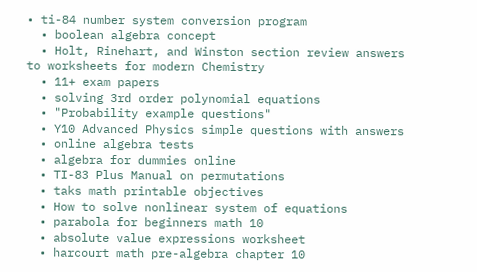• ti-84 number system conversion program
  • boolean algebra concept
  • Holt, Rinehart, and Winston section review answers to worksheets for modern Chemistry
  • 11+ exam papers
  • solving 3rd order polynomial equations
  • "Probability example questions"
  • Y10 Advanced Physics simple questions with answers
  • online algebra tests
  • algebra for dummies online
  • TI-83 Plus Manual on permutations
  • taks math printable objectives
  • How to solve nonlinear system of equations
  • parabola for beginners math 10
  • absolute value expressions worksheet
  • harcourt math pre-algebra chapter 10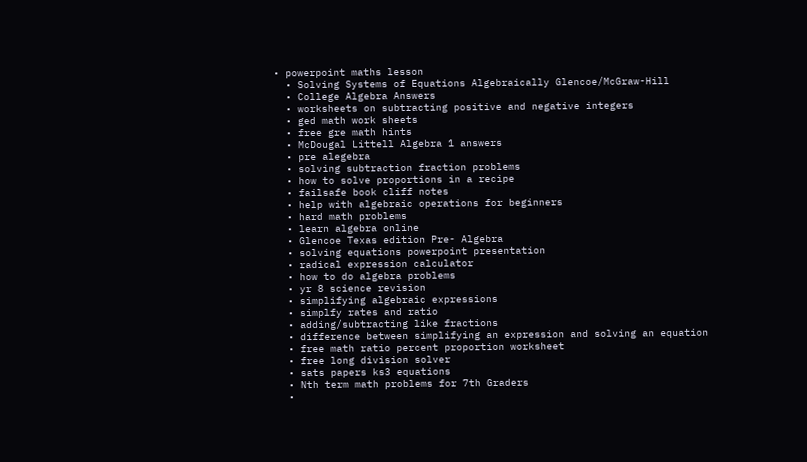• powerpoint maths lesson
  • Solving Systems of Equations Algebraically Glencoe/McGraw-Hill
  • College Algebra Answers
  • worksheets on subtracting positive and negative integers
  • ged math work sheets
  • free gre math hints
  • McDougal Littell Algebra 1 answers
  • pre alegebra
  • solving subtraction fraction problems
  • how to solve proportions in a recipe
  • failsafe book cliff notes
  • help with algebraic operations for beginners
  • hard math problems
  • learn algebra online
  • Glencoe Texas edition Pre- Algebra
  • solving equations powerpoint presentation
  • radical expression calculator
  • how to do algebra problems
  • yr 8 science revision
  • simplifying algebraic expressions
  • simplfy rates and ratio
  • adding/subtracting like fractions
  • difference between simplifying an expression and solving an equation
  • free math ratio percent proportion worksheet
  • free long division solver
  • sats papers ks3 equations
  • Nth term math problems for 7th Graders
  •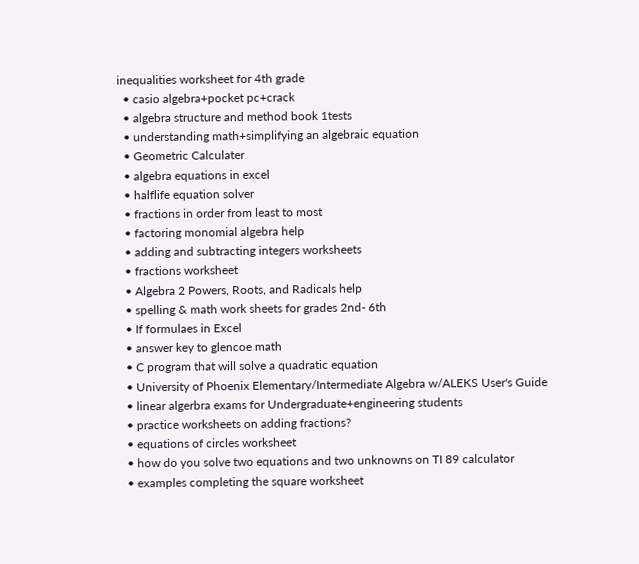inequalities worksheet for 4th grade
  • casio algebra+pocket pc+crack
  • algebra structure and method book 1tests
  • understanding math+simplifying an algebraic equation
  • Geometric Calculater
  • algebra equations in excel
  • halflife equation solver
  • fractions in order from least to most
  • factoring monomial algebra help
  • adding and subtracting integers worksheets
  • fractions worksheet
  • Algebra 2 Powers, Roots, and Radicals help
  • spelling & math work sheets for grades 2nd- 6th
  • If formulaes in Excel
  • answer key to glencoe math
  • C program that will solve a quadratic equation
  • University of Phoenix Elementary/Intermediate Algebra w/ALEKS User's Guide
  • linear algerbra exams for Undergraduate+engineering students
  • practice worksheets on adding fractions?
  • equations of circles worksheet
  • how do you solve two equations and two unknowns on TI 89 calculator
  • examples completing the square worksheet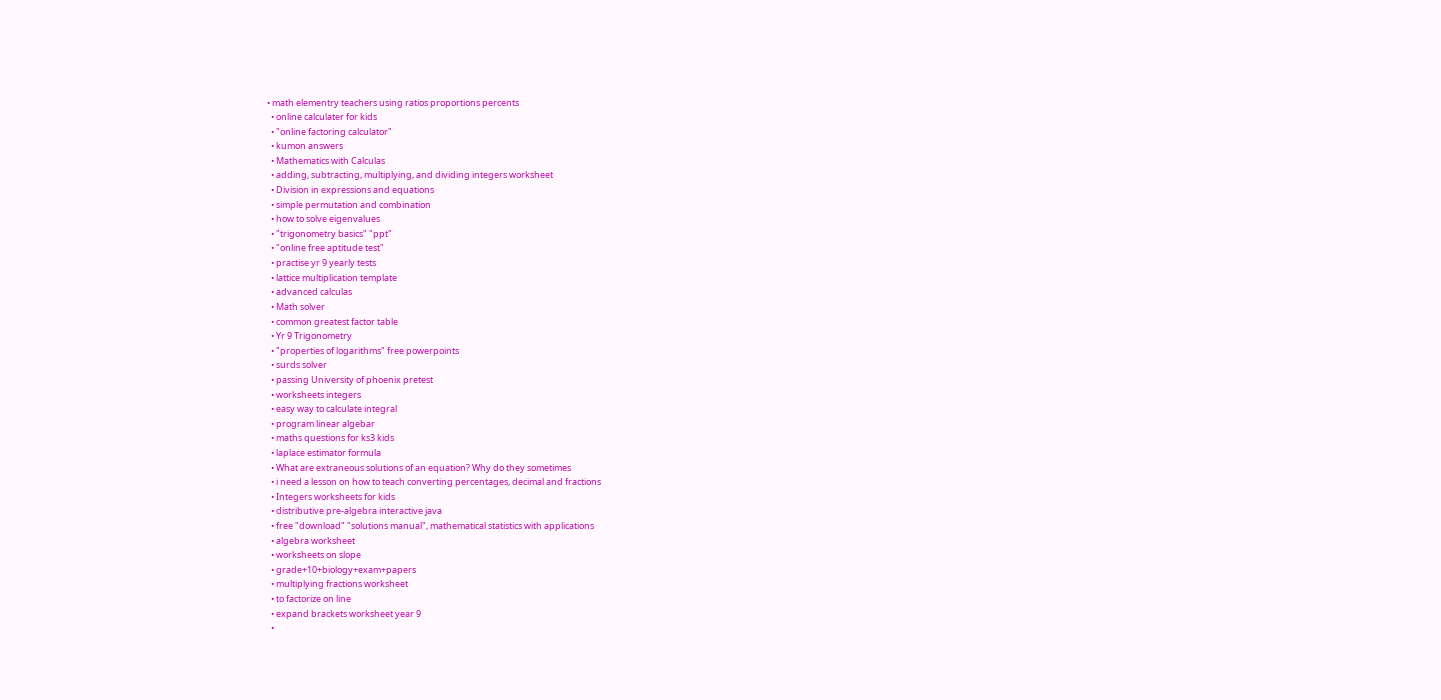• math elementry teachers using ratios proportions percents
  • online calculater for kids
  • "online factoring calculator"
  • kumon answers
  • Mathematics with Calculas
  • adding, subtracting, multiplying, and dividing integers worksheet
  • Division in expressions and equations
  • simple permutation and combination
  • how to solve eigenvalues
  • "trigonometry basics" "ppt"
  • "online free aptitude test"
  • practise yr 9 yearly tests
  • lattice multiplication template
  • advanced calculas
  • Math solver
  • common greatest factor table
  • Yr 9 Trigonometry
  • "properties of logarithms" free powerpoints
  • surds solver
  • passing University of phoenix pretest
  • worksheets integers
  • easy way to calculate integral
  • program linear algebar
  • maths questions for ks3 kids
  • laplace estimator formula
  • What are extraneous solutions of an equation? Why do they sometimes
  • i need a lesson on how to teach converting percentages, decimal and fractions
  • Integers worksheets for kids
  • distributive pre-algebra interactive java
  • free "download" "solutions manual", mathematical statistics with applications
  • algebra worksheet
  • worksheets on slope
  • grade+10+biology+exam+papers
  • multiplying fractions worksheet
  • to factorize on line
  • expand brackets worksheet year 9
  •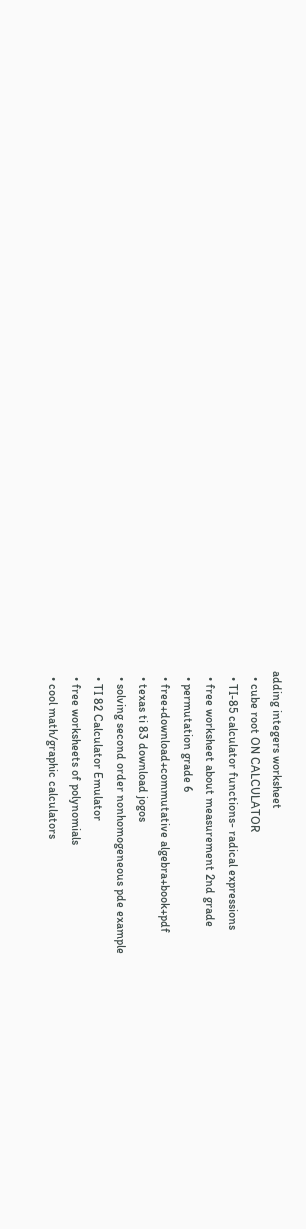adding integers worksheet
  • cube root ON CALCULATOR
  • TI-85 calculator functions- radical expressions
  • free worksheet about measurement 2nd grade
  • permutation grade 6
  • free+download+commutative algebra+book+pdf
  • texas ti 83 download jogos
  • solving second order nonhomogeneous pde example
  • TI 82 Calculator Emulator
  • free worksheets of polynomials
  • cool math/graphic calculators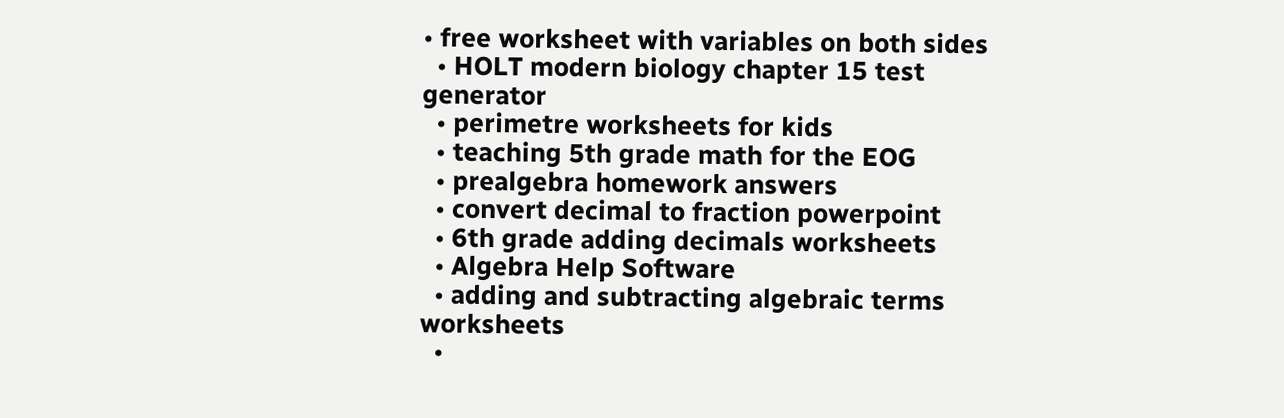• free worksheet with variables on both sides
  • HOLT modern biology chapter 15 test generator
  • perimetre worksheets for kids
  • teaching 5th grade math for the EOG
  • prealgebra homework answers
  • convert decimal to fraction powerpoint
  • 6th grade adding decimals worksheets
  • Algebra Help Software
  • adding and subtracting algebraic terms worksheets
  •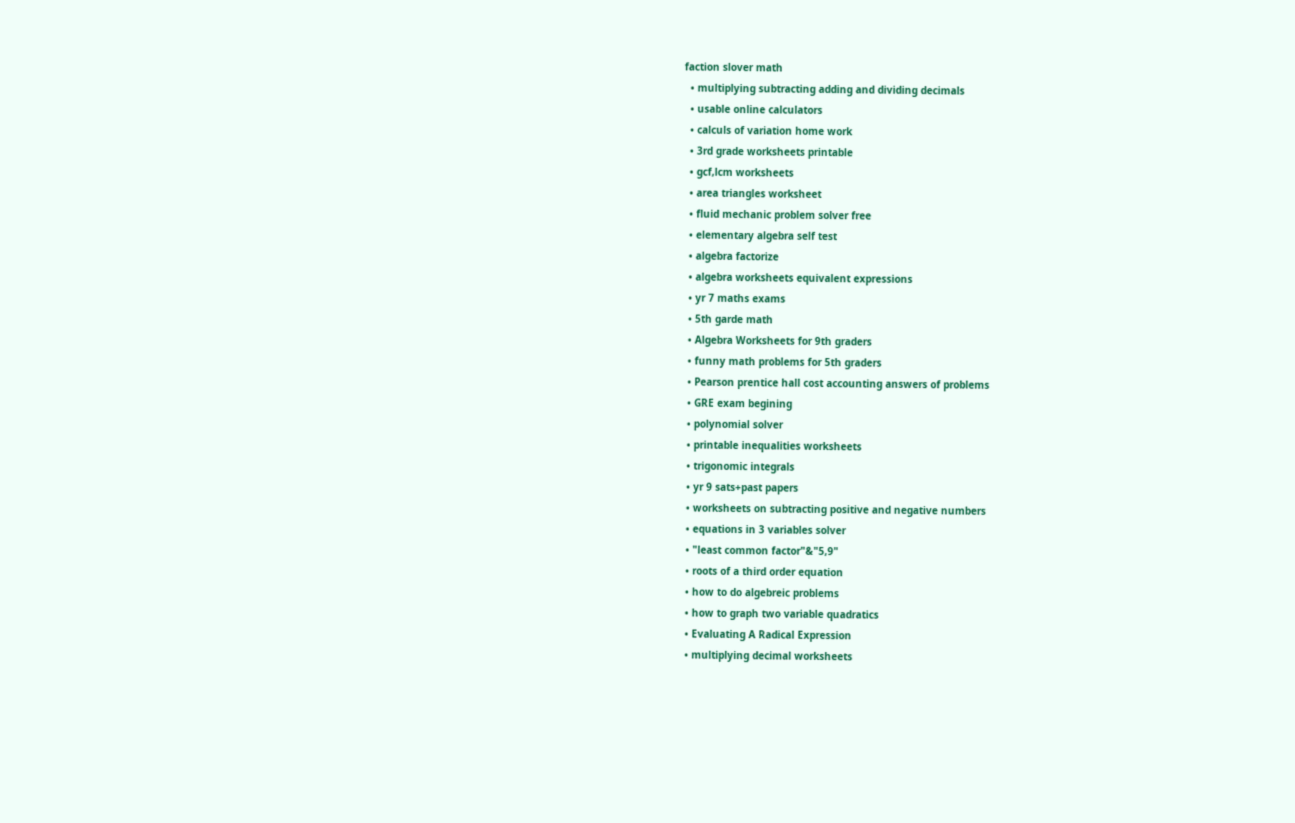faction slover math
  • multiplying subtracting adding and dividing decimals
  • usable online calculators
  • calculs of variation home work
  • 3rd grade worksheets printable
  • gcf,lcm worksheets
  • area triangles worksheet
  • fluid mechanic problem solver free
  • elementary algebra self test
  • algebra factorize
  • algebra worksheets equivalent expressions
  • yr 7 maths exams
  • 5th garde math
  • Algebra Worksheets for 9th graders
  • funny math problems for 5th graders
  • Pearson prentice hall cost accounting answers of problems
  • GRE exam begining
  • polynomial solver
  • printable inequalities worksheets
  • trigonomic integrals
  • yr 9 sats+past papers
  • worksheets on subtracting positive and negative numbers
  • equations in 3 variables solver
  • "least common factor"&"5,9"
  • roots of a third order equation
  • how to do algebreic problems
  • how to graph two variable quadratics
  • Evaluating A Radical Expression
  • multiplying decimal worksheets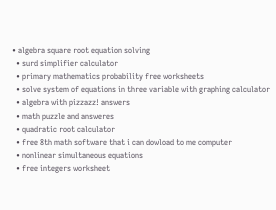• algebra square root equation solving
  • surd simplifier calculator
  • primary mathematics probability free worksheets
  • solve system of equations in three variable with graphing calculator
  • algebra with pizzazz! answers
  • math puzzle and answeres
  • quadratic root calculator
  • free 8th math software that i can dowload to me computer
  • nonlinear simultaneous equations
  • free integers worksheet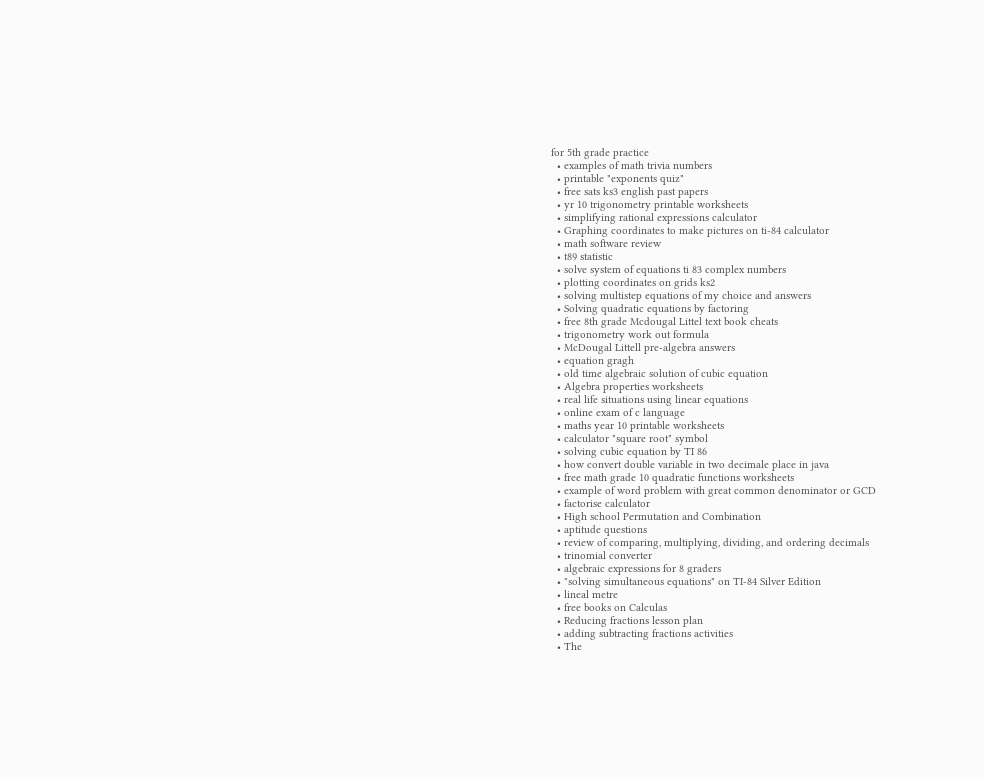for 5th grade practice
  • examples of math trivia numbers
  • printable "exponents quiz"
  • free sats ks3 english past papers
  • yr 10 trigonometry printable worksheets
  • simplifying rational expressions calculator
  • Graphing coordinates to make pictures on ti-84 calculator
  • math software review
  • t89 statistic
  • solve system of equations ti 83 complex numbers
  • plotting coordinates on grids ks2
  • solving multistep equations of my choice and answers
  • Solving quadratic equations by factoring
  • free 8th grade Mcdougal Littel text book cheats
  • trigonometry work out formula
  • McDougal Littell pre-algebra answers
  • equation gragh
  • old time algebraic solution of cubic equation
  • Algebra properties worksheets
  • real life situations using linear equations
  • online exam of c language
  • maths year 10 printable worksheets
  • calculator "square root" symbol
  • solving cubic equation by TI 86
  • how convert double variable in two decimale place in java
  • free math grade 10 quadratic functions worksheets
  • example of word problem with great common denominator or GCD
  • factorise calculator
  • High school Permutation and Combination
  • aptitude questions
  • review of comparing, multiplying, dividing, and ordering decimals
  • trinomial converter
  • algebraic expressions for 8 graders
  • "solving simultaneous equations" on TI-84 Silver Edition
  • lineal metre
  • free books on Calculas
  • Reducing fractions lesson plan
  • adding subtracting fractions activities
  • The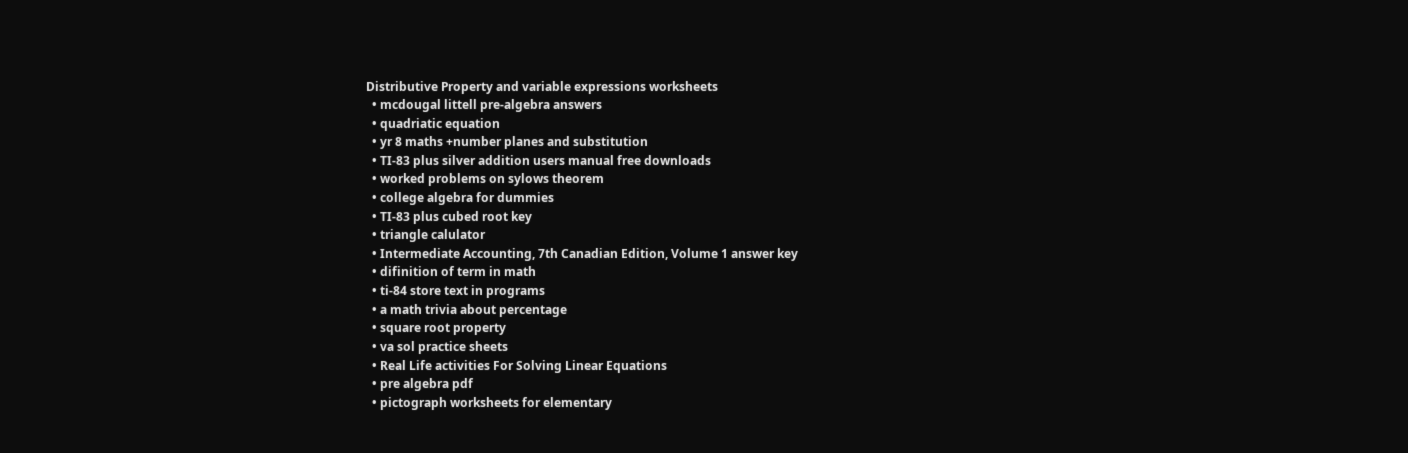Distributive Property and variable expressions worksheets
  • mcdougal littell pre-algebra answers
  • quadriatic equation
  • yr 8 maths +number planes and substitution
  • TI-83 plus silver addition users manual free downloads
  • worked problems on sylows theorem
  • college algebra for dummies
  • TI-83 plus cubed root key
  • triangle calulator
  • Intermediate Accounting, 7th Canadian Edition, Volume 1 answer key
  • difinition of term in math
  • ti-84 store text in programs
  • a math trivia about percentage
  • square root property
  • va sol practice sheets
  • Real Life activities For Solving Linear Equations
  • pre algebra pdf
  • pictograph worksheets for elementary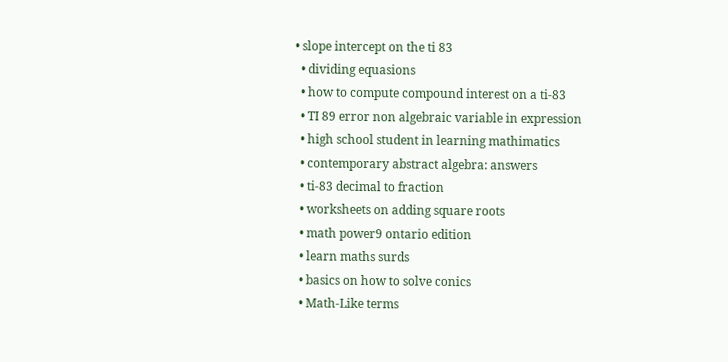• slope intercept on the ti 83
  • dividing equasions
  • how to compute compound interest on a ti-83
  • TI 89 error non algebraic variable in expression
  • high school student in learning mathimatics
  • contemporary abstract algebra: answers
  • ti-83 decimal to fraction
  • worksheets on adding square roots
  • math power9 ontario edition
  • learn maths surds
  • basics on how to solve conics
  • Math-Like terms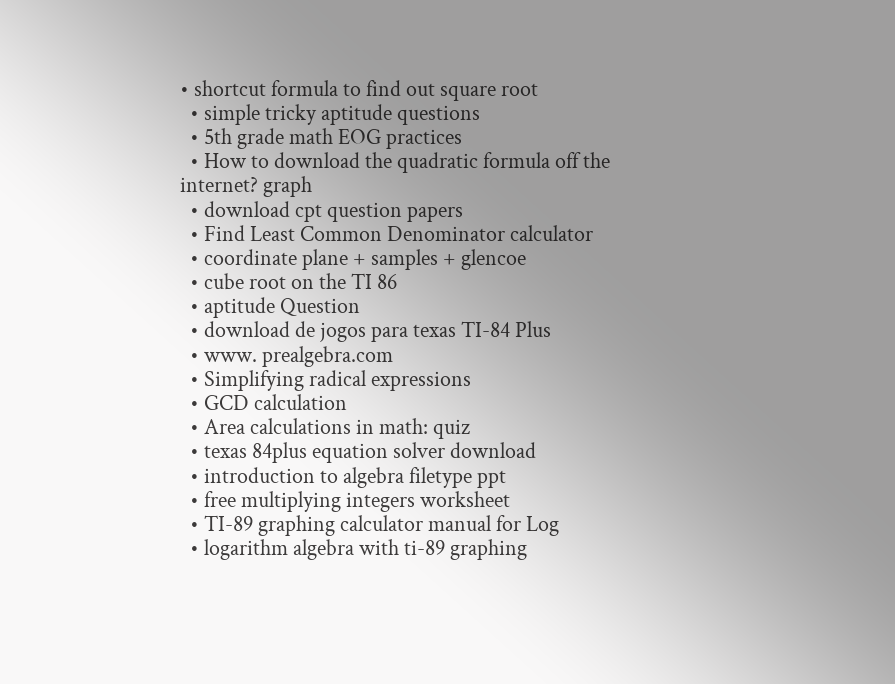• shortcut formula to find out square root
  • simple tricky aptitude questions
  • 5th grade math EOG practices
  • How to download the quadratic formula off the internet? graph
  • download cpt question papers
  • Find Least Common Denominator calculator
  • coordinate plane + samples + glencoe
  • cube root on the TI 86
  • aptitude Question
  • download de jogos para texas TI-84 Plus
  • www. prealgebra.com
  • Simplifying radical expressions
  • GCD calculation
  • Area calculations in math: quiz
  • texas 84plus equation solver download
  • introduction to algebra filetype ppt
  • free multiplying integers worksheet
  • TI-89 graphing calculator manual for Log
  • logarithm algebra with ti-89 graphing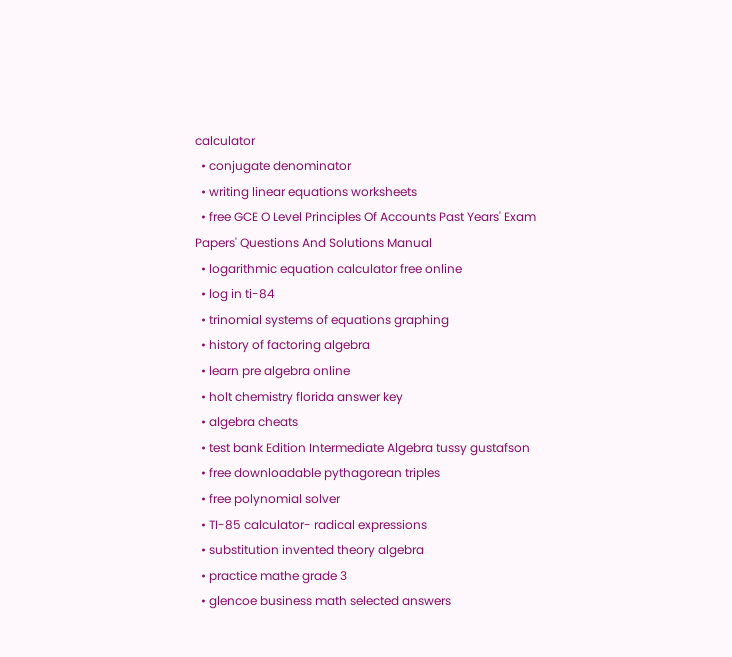calculator
  • conjugate denominator
  • writing linear equations worksheets
  • free GCE O Level Principles Of Accounts Past Years' Exam Papers' Questions And Solutions Manual
  • logarithmic equation calculator free online
  • log in ti-84
  • trinomial systems of equations graphing
  • history of factoring algebra
  • learn pre algebra online
  • holt chemistry florida answer key
  • algebra cheats
  • test bank Edition Intermediate Algebra tussy gustafson
  • free downloadable pythagorean triples
  • free polynomial solver
  • TI-85 calculator- radical expressions
  • substitution invented theory algebra
  • practice mathe grade 3
  • glencoe business math selected answers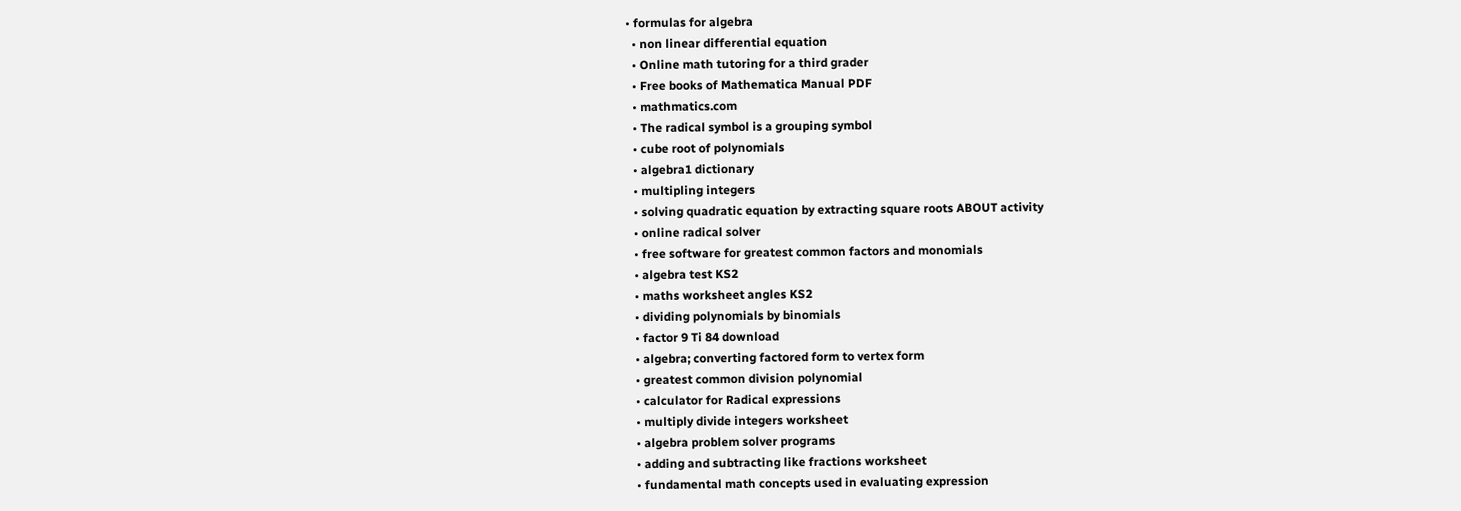• formulas for algebra
  • non linear differential equation
  • Online math tutoring for a third grader
  • Free books of Mathematica Manual PDF
  • mathmatics.com
  • The radical symbol is a grouping symbol
  • cube root of polynomials
  • algebra1 dictionary
  • multipling integers
  • solving quadratic equation by extracting square roots ABOUT activity
  • online radical solver
  • free software for greatest common factors and monomials
  • algebra test KS2
  • maths worksheet angles KS2
  • dividing polynomials by binomials
  • factor 9 Ti 84 download
  • algebra; converting factored form to vertex form
  • greatest common division polynomial
  • calculator for Radical expressions
  • multiply divide integers worksheet
  • algebra problem solver programs
  • adding and subtracting like fractions worksheet
  • fundamental math concepts used in evaluating expression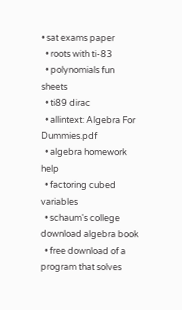• sat exams paper
  • roots with ti-83
  • polynomials fun sheets
  • ti89 dirac
  • allintext: Algebra For Dummies.pdf
  • algebra homework help
  • factoring cubed variables
  • schaum's college download algebra book
  • free download of a program that solves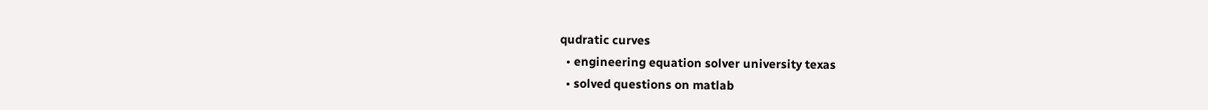qudratic curves
  • engineering equation solver university texas
  • solved questions on matlab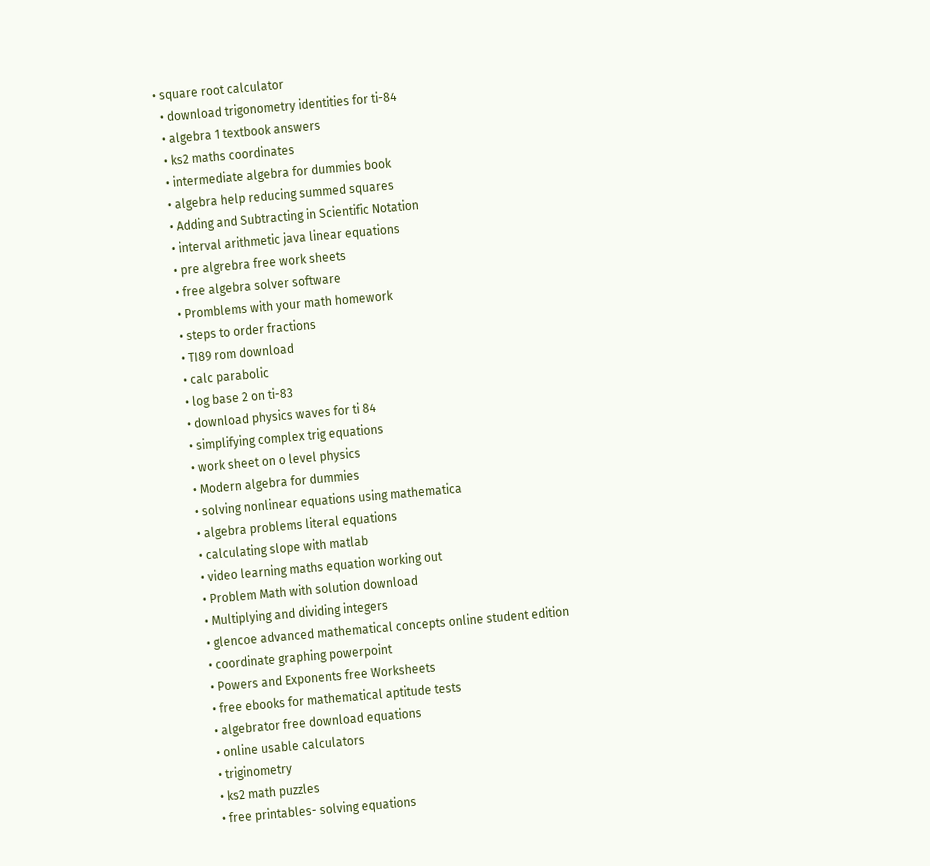• square root calculator
  • download trigonometry identities for ti-84
  • algebra 1 textbook answers
  • ks2 maths coordinates
  • intermediate algebra for dummies book
  • algebra help reducing summed squares
  • Adding and Subtracting in Scientific Notation
  • interval arithmetic java linear equations
  • pre algrebra free work sheets
  • free algebra solver software
  • Promblems with your math homework
  • steps to order fractions
  • TI89 rom download
  • calc parabolic
  • log base 2 on ti-83
  • download physics waves for ti 84
  • simplifying complex trig equations
  • work sheet on o level physics
  • Modern algebra for dummies
  • solving nonlinear equations using mathematica
  • algebra problems literal equations
  • calculating slope with matlab
  • video learning maths equation working out
  • Problem Math with solution download
  • Multiplying and dividing integers
  • glencoe advanced mathematical concepts online student edition
  • coordinate graphing powerpoint
  • Powers and Exponents free Worksheets
  • free ebooks for mathematical aptitude tests
  • algebrator free download equations
  • online usable calculators
  • triginometry
  • ks2 math puzzles
  • free printables- solving equations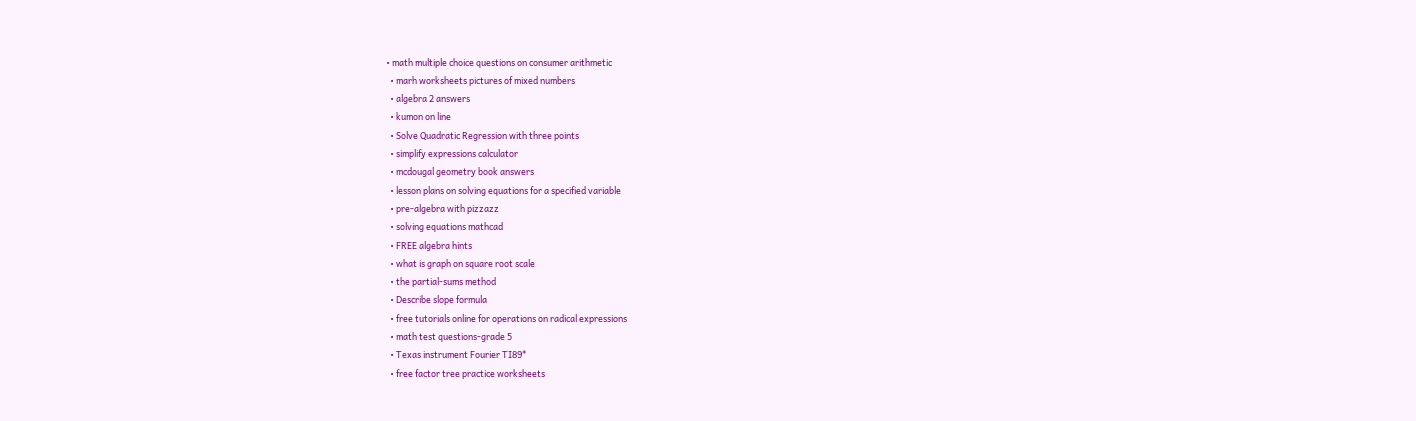• math multiple choice questions on consumer arithmetic
  • marh worksheets pictures of mixed numbers
  • algebra 2 answers
  • kumon on line
  • Solve Quadratic Regression with three points
  • simplify expressions calculator
  • mcdougal geometry book answers
  • lesson plans on solving equations for a specified variable
  • pre-algebra with pizzazz
  • solving equations mathcad
  • FREE algebra hints
  • what is graph on square root scale
  • the partial-sums method
  • Describe slope formula
  • free tutorials online for operations on radical expressions
  • math test questions-grade 5
  • Texas instrument Fourier TI89*
  • free factor tree practice worksheets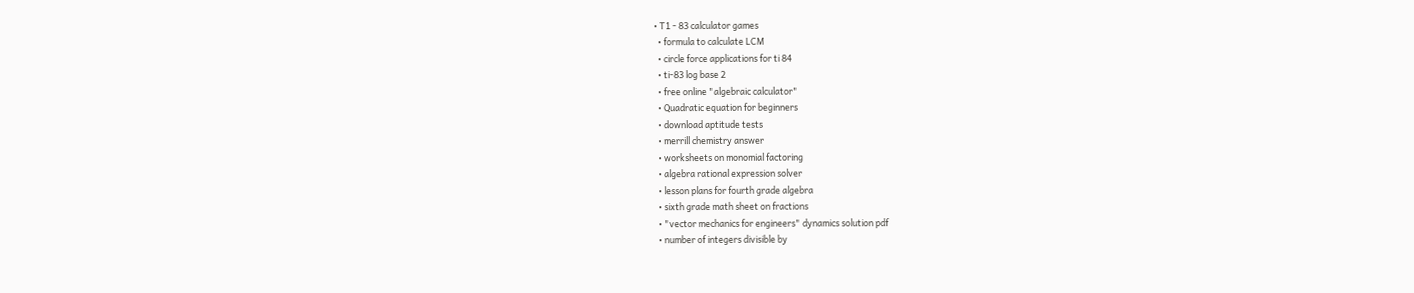• T1 - 83 calculator games
  • formula to calculate LCM
  • circle force applications for ti 84
  • ti-83 log base 2
  • free online "algebraic calculator"
  • Quadratic equation for beginners
  • download aptitude tests
  • merrill chemistry answer
  • worksheets on monomial factoring
  • algebra rational expression solver
  • lesson plans for fourth grade algebra
  • sixth grade math sheet on fractions
  • "vector mechanics for engineers" dynamics solution pdf
  • number of integers divisible by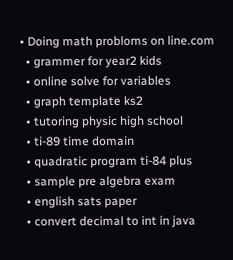• Doing math probloms on line.com
  • grammer for year2 kids
  • online solve for variables
  • graph template ks2
  • tutoring physic high school
  • ti-89 time domain
  • quadratic program ti-84 plus
  • sample pre algebra exam
  • english sats paper
  • convert decimal to int in java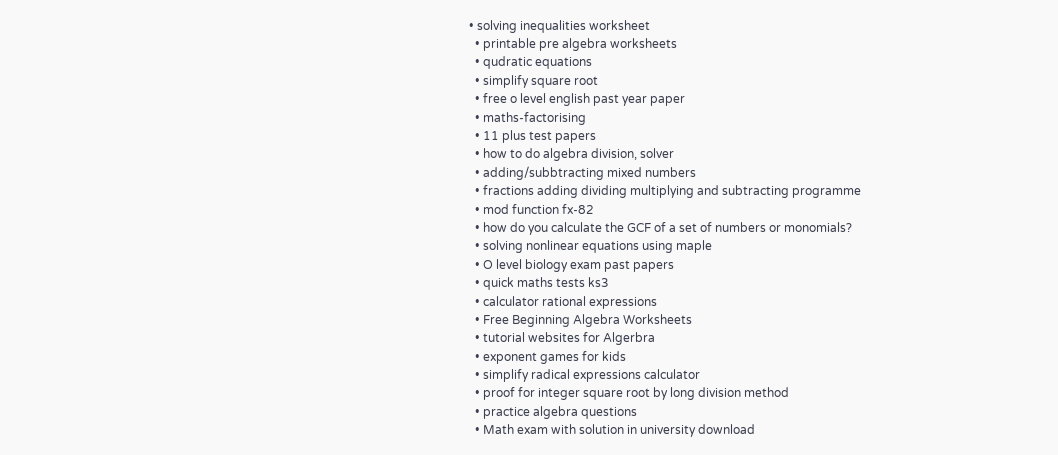• solving inequalities worksheet
  • printable pre algebra worksheets
  • qudratic equations
  • simplify square root
  • free o level english past year paper
  • maths-factorising
  • 11 plus test papers
  • how to do algebra division, solver
  • adding/subbtracting mixed numbers
  • fractions adding dividing multiplying and subtracting programme
  • mod function fx-82
  • how do you calculate the GCF of a set of numbers or monomials?
  • solving nonlinear equations using maple
  • O level biology exam past papers
  • quick maths tests ks3
  • calculator rational expressions
  • Free Beginning Algebra Worksheets
  • tutorial websites for Algerbra
  • exponent games for kids
  • simplify radical expressions calculator
  • proof for integer square root by long division method
  • practice algebra questions
  • Math exam with solution in university download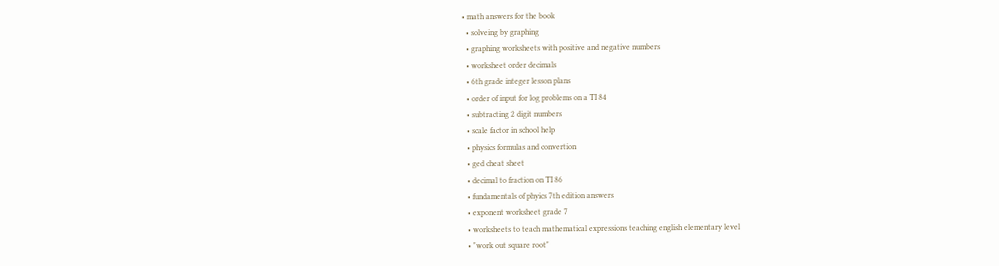• math answers for the book
  • solveing by graphing
  • graphing worksheets with positive and negative numbers
  • worksheet order decimals
  • 6th grade integer lesson plans
  • order of input for log problems on a TI 84
  • subtracting 2 digit numbers
  • scale factor in school help
  • physics formulas and convertion
  • ged cheat sheet
  • decimal to fraction on TI 86
  • fundamentals of phyics 7th edition answers
  • exponent worksheet grade 7
  • worksheets to teach mathematical expressions teaching english elementary level
  • "work out square root"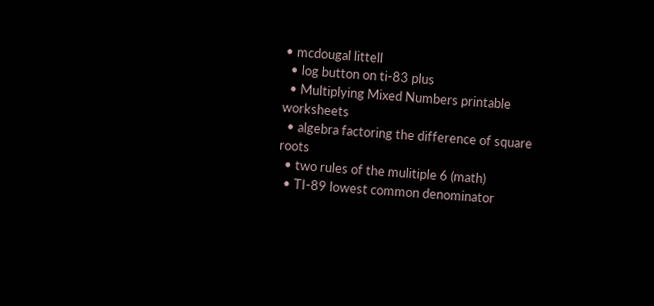• mcdougal littell
  • log button on ti-83 plus
  • Multiplying Mixed Numbers printable worksheets
  • algebra factoring the difference of square roots
  • two rules of the mulitiple 6 (math)
  • TI-89 lowest common denominator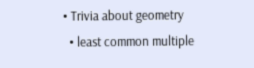• Trivia about geometry
  • least common multiple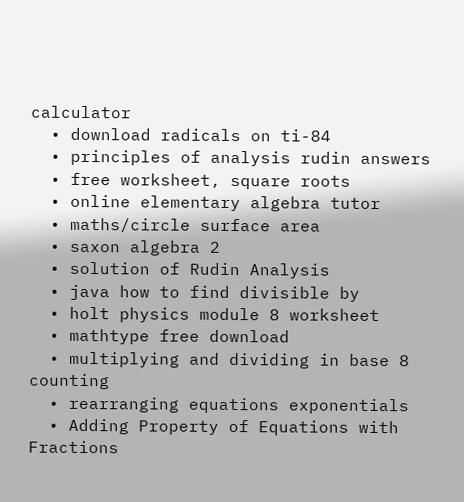calculator
  • download radicals on ti-84
  • principles of analysis rudin answers
  • free worksheet, square roots
  • online elementary algebra tutor
  • maths/circle surface area
  • saxon algebra 2
  • solution of Rudin Analysis
  • java how to find divisible by
  • holt physics module 8 worksheet
  • mathtype free download
  • multiplying and dividing in base 8 counting
  • rearranging equations exponentials
  • Adding Property of Equations with Fractions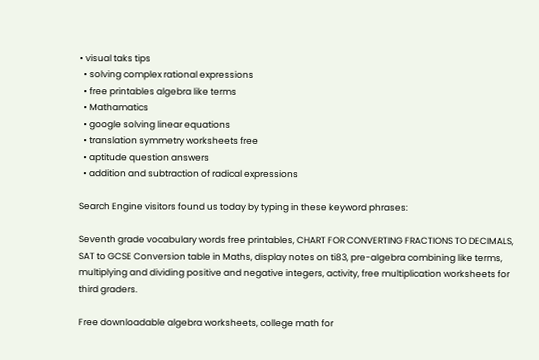• visual taks tips
  • solving complex rational expressions
  • free printables algebra like terms
  • Mathamatics
  • google solving linear equations
  • translation symmetry worksheets free
  • aptitude question answers
  • addition and subtraction of radical expressions

Search Engine visitors found us today by typing in these keyword phrases:

Seventh grade vocabulary words free printables, CHART FOR CONVERTING FRACTIONS TO DECIMALS, SAT to GCSE Conversion table in Maths, display notes on ti83, pre-algebra combining like terms, multiplying and dividing positive and negative integers, activity, free multiplication worksheets for third graders.

Free downloadable algebra worksheets, college math for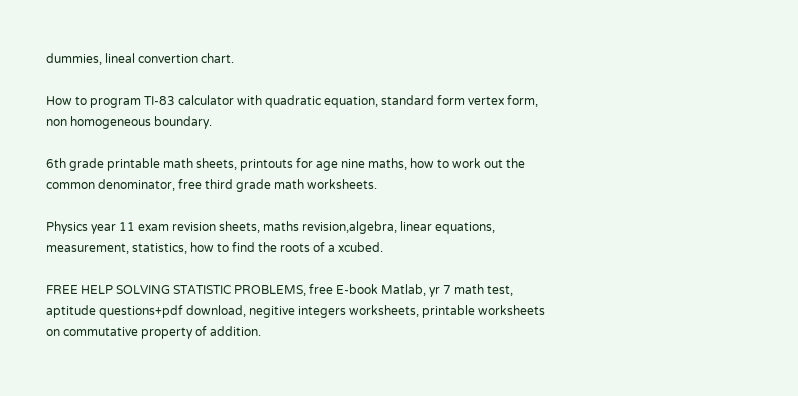dummies, lineal convertion chart.

How to program TI-83 calculator with quadratic equation, standard form vertex form, non homogeneous boundary.

6th grade printable math sheets, printouts for age nine maths, how to work out the common denominator, free third grade math worksheets.

Physics year 11 exam revision sheets, maths revision,algebra, linear equations, measurement, statistics, how to find the roots of a xcubed.

FREE HELP SOLVING STATISTIC PROBLEMS, free E-book Matlab, yr 7 math test, aptitude questions+pdf download, negitive integers worksheets, printable worksheets on commutative property of addition.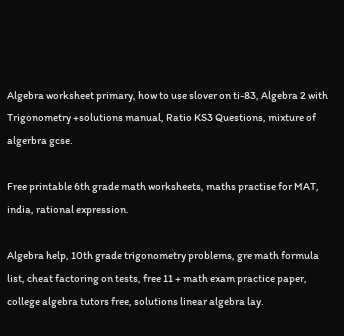Algebra worksheet primary, how to use slover on ti-83, Algebra 2 with Trigonometry +solutions manual, Ratio KS3 Questions, mixture of algerbra gcse.

Free printable 6th grade math worksheets, maths practise for MAT, india, rational expression.

Algebra help, 10th grade trigonometry problems, gre math formula list, cheat factoring on tests, free 11 + math exam practice paper, college algebra tutors free, solutions linear algebra lay.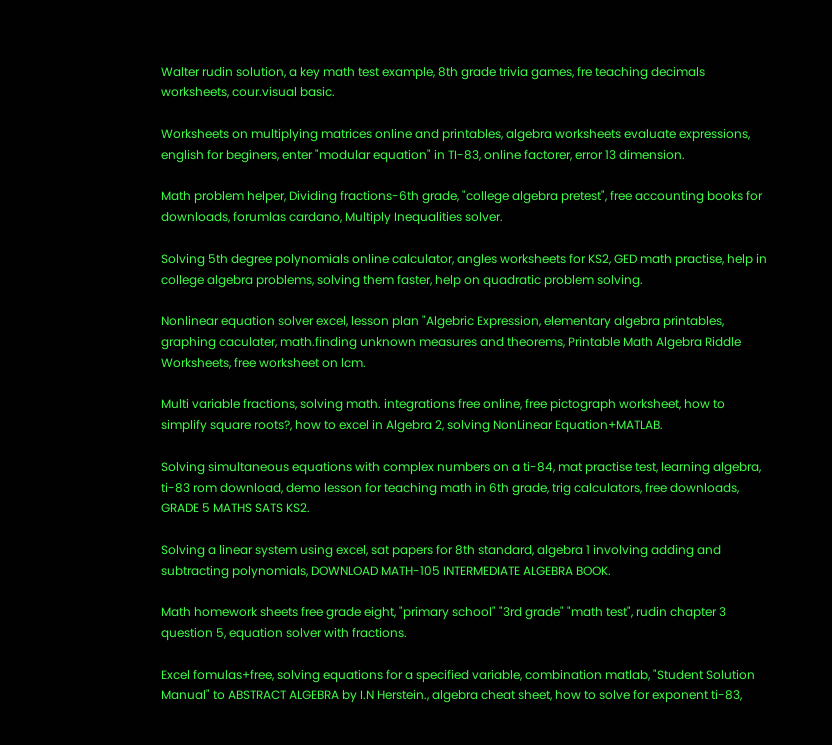Walter rudin solution, a key math test example, 8th grade trivia games, fre teaching decimals worksheets, cour.visual basic.

Worksheets on multiplying matrices online and printables, algebra worksheets evaluate expressions, english for beginers, enter "modular equation" in TI-83, online factorer, error 13 dimension.

Math problem helper, Dividing fractions-6th grade, "college algebra pretest", free accounting books for downloads, forumlas cardano, Multiply Inequalities solver.

Solving 5th degree polynomials online calculator, angles worksheets for KS2, GED math practise, help in college algebra problems, solving them faster, help on quadratic problem solving.

Nonlinear equation solver excel, lesson plan "Algebric Expression, elementary algebra printables, graphing caculater, math.finding unknown measures and theorems, Printable Math Algebra Riddle Worksheets, free worksheet on lcm.

Multi variable fractions, solving math. integrations free online, free pictograph worksheet, how to simplify square roots?, how to excel in Algebra 2, solving NonLinear Equation+MATLAB.

Solving simultaneous equations with complex numbers on a ti-84, mat practise test, learning algebra, ti-83 rom download, demo lesson for teaching math in 6th grade, trig calculators, free downloads, GRADE 5 MATHS SATS KS2.

Solving a linear system using excel, sat papers for 8th standard, algebra 1 involving adding and subtracting polynomials, DOWNLOAD MATH-105 INTERMEDIATE ALGEBRA BOOK.

Math homework sheets free grade eight, "primary school" "3rd grade" "math test", rudin chapter 3 question 5, equation solver with fractions.

Excel fomulas+free, solving equations for a specified variable, combination matlab, "Student Solution Manual" to ABSTRACT ALGEBRA by I.N Herstein., algebra cheat sheet, how to solve for exponent ti-83,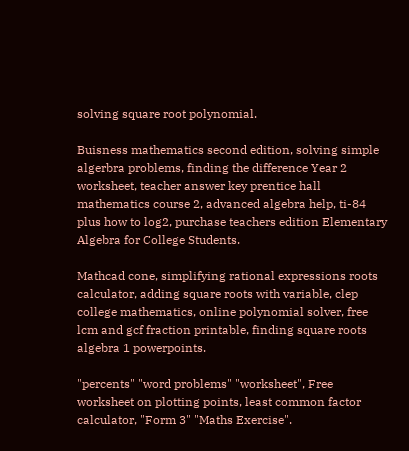solving square root polynomial.

Buisness mathematics second edition, solving simple algerbra problems, finding the difference Year 2 worksheet, teacher answer key prentice hall mathematics course 2, advanced algebra help, ti-84 plus how to log2, purchase teachers edition Elementary Algebra for College Students.

Mathcad cone, simplifying rational expressions roots calculator, adding square roots with variable, clep college mathematics, online polynomial solver, free lcm and gcf fraction printable, finding square roots algebra 1 powerpoints.

"percents" "word problems" "worksheet", Free worksheet on plotting points, least common factor calculator, "Form 3" "Maths Exercise".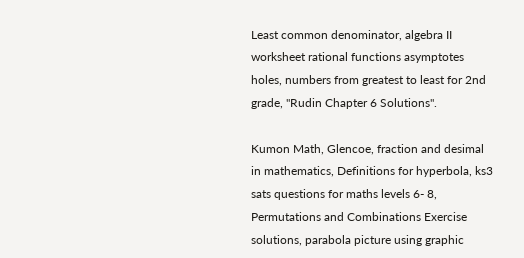Least common denominator, algebra II worksheet rational functions asymptotes holes, numbers from greatest to least for 2nd grade, "Rudin Chapter 6 Solutions".

Kumon Math, Glencoe, fraction and desimal in mathematics, Definitions for hyperbola, ks3 sats questions for maths levels 6- 8, Permutations and Combinations Exercise solutions, parabola picture using graphic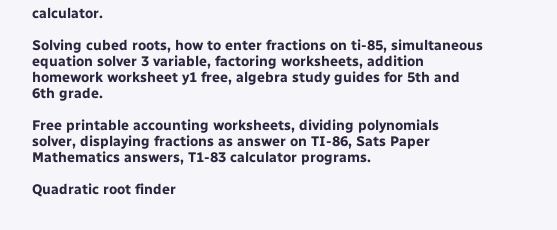calculator.

Solving cubed roots, how to enter fractions on ti-85, simultaneous equation solver 3 variable, factoring worksheets, addition homework worksheet y1 free, algebra study guides for 5th and 6th grade.

Free printable accounting worksheets, dividing polynomials solver, displaying fractions as answer on TI-86, Sats Paper Mathematics answers, T1-83 calculator programs.

Quadratic root finder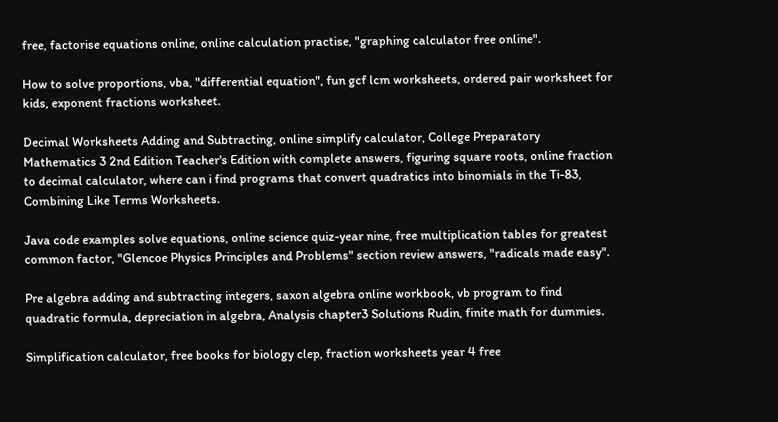free, factorise equations online, online calculation practise, "graphing calculator free online".

How to solve proportions, vba, "differential equation", fun gcf lcm worksheets, ordered pair worksheet for kids, exponent fractions worksheet.

Decimal Worksheets Adding and Subtracting, online simplify calculator, College Preparatory Mathematics 3 2nd Edition Teacher's Edition with complete answers, figuring square roots, online fraction to decimal calculator, where can i find programs that convert quadratics into binomials in the Ti-83, Combining Like Terms Worksheets.

Java code examples solve equations, online science quiz-year nine, free multiplication tables for greatest common factor, "Glencoe Physics Principles and Problems" section review answers, "radicals made easy".

Pre algebra adding and subtracting integers, saxon algebra online workbook, vb program to find quadratic formula, depreciation in algebra, Analysis chapter3 Solutions Rudin, finite math for dummies.

Simplification calculator, free books for biology clep, fraction worksheets year 4 free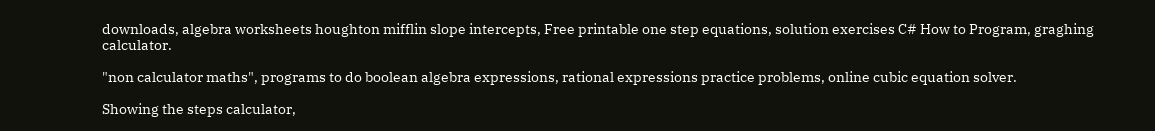downloads, algebra worksheets houghton mifflin slope intercepts, Free printable one step equations, solution exercises C# How to Program, graghing calculator.

"non calculator maths", programs to do boolean algebra expressions, rational expressions practice problems, online cubic equation solver.

Showing the steps calculator,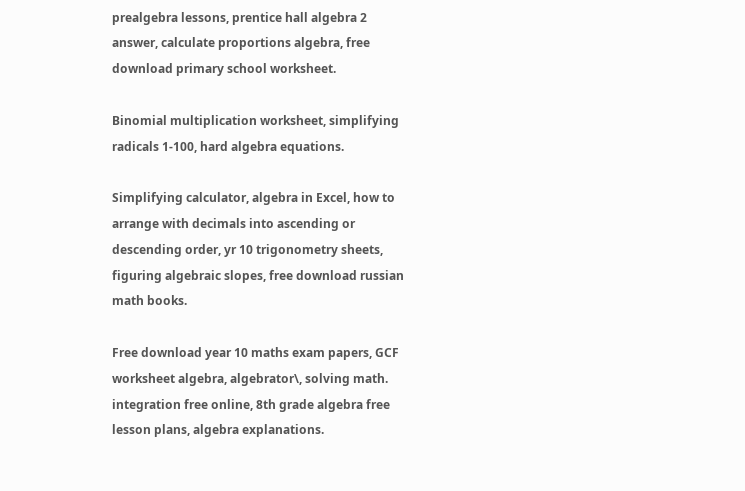prealgebra lessons, prentice hall algebra 2 answer, calculate proportions algebra, free download primary school worksheet.

Binomial multiplication worksheet, simplifying radicals 1-100, hard algebra equations.

Simplifying calculator, algebra in Excel, how to arrange with decimals into ascending or descending order, yr 10 trigonometry sheets, figuring algebraic slopes, free download russian math books.

Free download year 10 maths exam papers, GCF worksheet algebra, algebrator\, solving math. integration free online, 8th grade algebra free lesson plans, algebra explanations.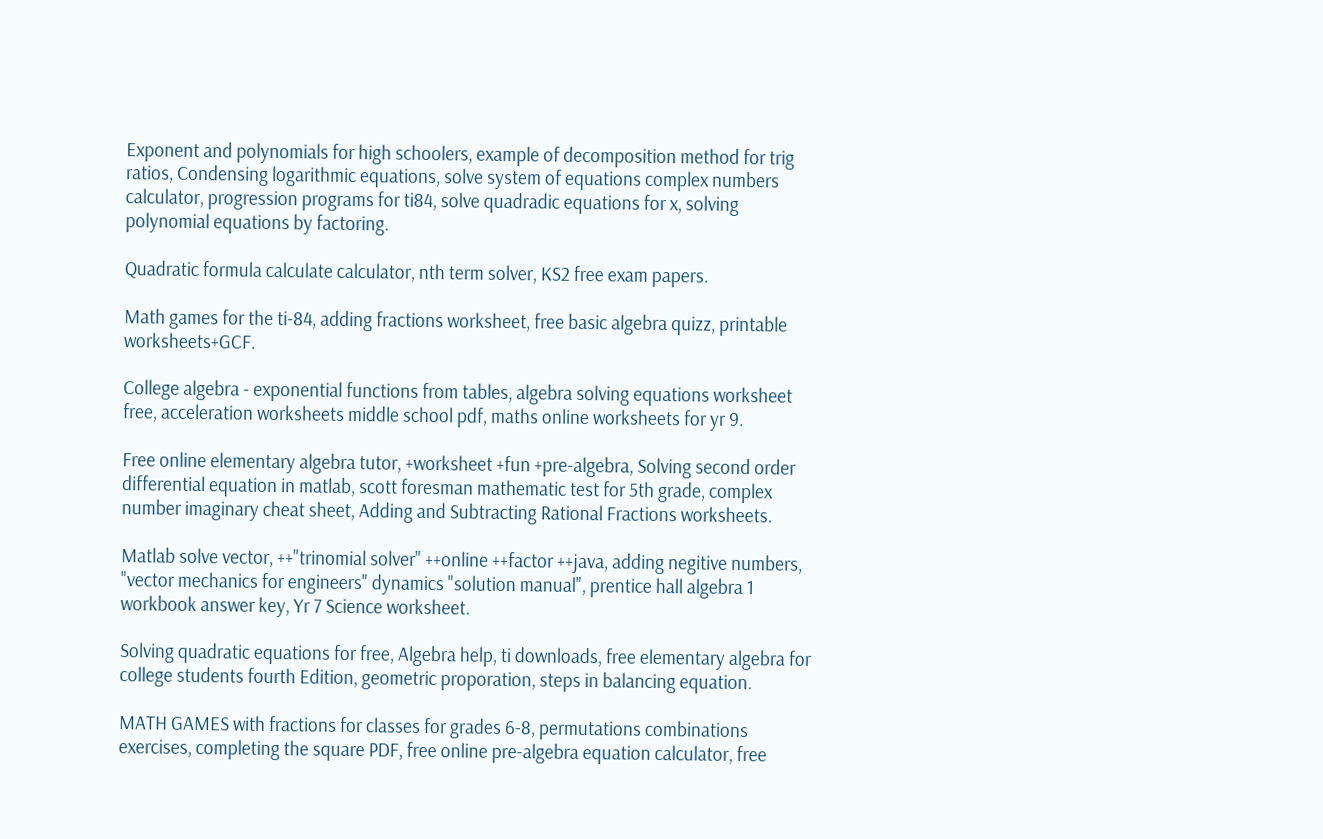Exponent and polynomials for high schoolers, example of decomposition method for trig ratios, Condensing logarithmic equations, solve system of equations complex numbers calculator, progression programs for ti84, solve quadradic equations for x, solving polynomial equations by factoring.

Quadratic formula calculate calculator, nth term solver, KS2 free exam papers.

Math games for the ti-84, adding fractions worksheet, free basic algebra quizz, printable worksheets+GCF.

College algebra - exponential functions from tables, algebra solving equations worksheet free, acceleration worksheets middle school pdf, maths online worksheets for yr 9.

Free online elementary algebra tutor, +worksheet +fun +pre-algebra, Solving second order differential equation in matlab, scott foresman mathematic test for 5th grade, complex number imaginary cheat sheet, Adding and Subtracting Rational Fractions worksheets.

Matlab solve vector, ++"trinomial solver" ++online ++factor ++java, adding negitive numbers, "vector mechanics for engineers" dynamics "solution manual", prentice hall algebra 1 workbook answer key, Yr 7 Science worksheet.

Solving quadratic equations for free, Algebra help, ti downloads, free elementary algebra for college students fourth Edition, geometric proporation, steps in balancing equation.

MATH GAMES with fractions for classes for grades 6-8, permutations combinations exercises, completing the square PDF, free online pre-algebra equation calculator, free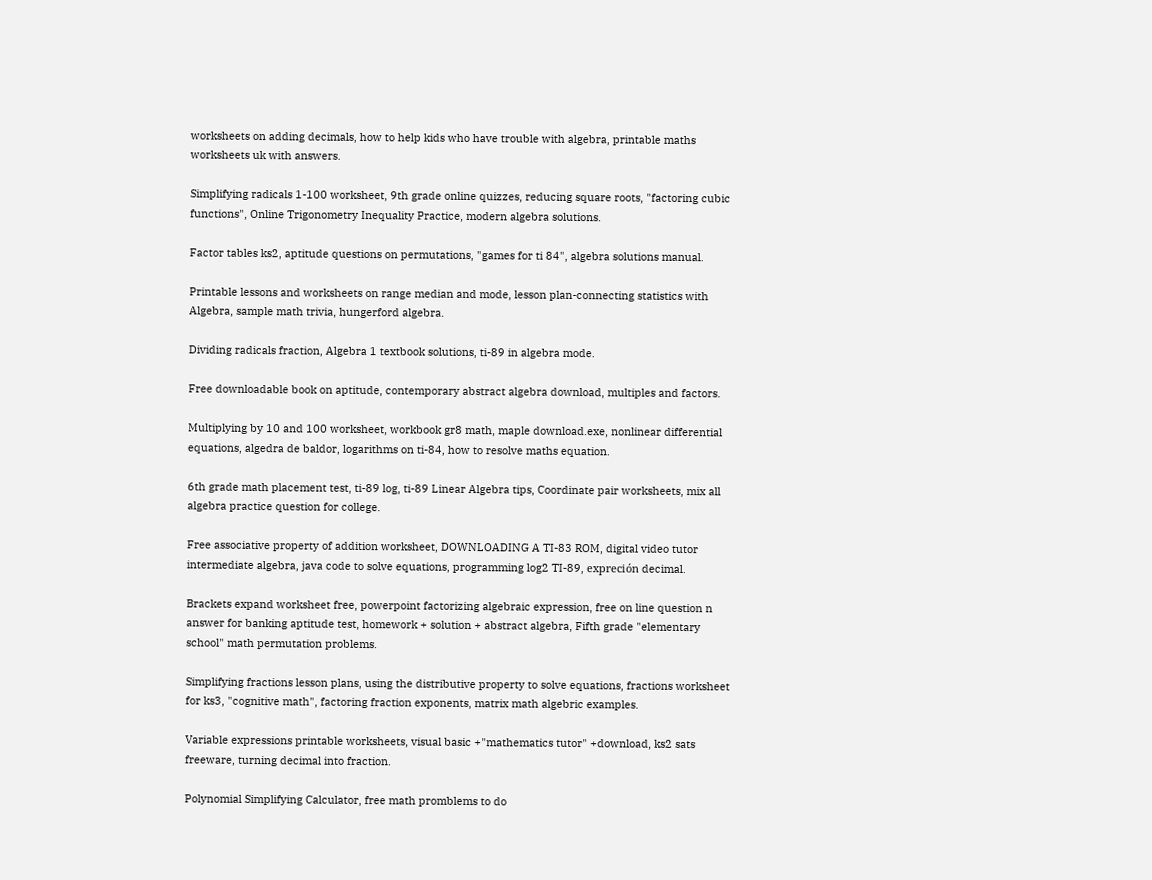worksheets on adding decimals, how to help kids who have trouble with algebra, printable maths worksheets uk with answers.

Simplifying radicals 1-100 worksheet, 9th grade online quizzes, reducing square roots, "factoring cubic functions", Online Trigonometry Inequality Practice, modern algebra solutions.

Factor tables ks2, aptitude questions on permutations, "games for ti 84", algebra solutions manual.

Printable lessons and worksheets on range median and mode, lesson plan-connecting statistics with Algebra, sample math trivia, hungerford algebra.

Dividing radicals fraction, Algebra 1 textbook solutions, ti-89 in algebra mode.

Free downloadable book on aptitude, contemporary abstract algebra download, multiples and factors.

Multiplying by 10 and 100 worksheet, workbook gr8 math, maple download.exe, nonlinear differential equations, algedra de baldor, logarithms on ti-84, how to resolve maths equation.

6th grade math placement test, ti-89 log, ti-89 Linear Algebra tips, Coordinate pair worksheets, mix all algebra practice question for college.

Free associative property of addition worksheet, DOWNLOADING A TI-83 ROM, digital video tutor intermediate algebra, java code to solve equations, programming log2 TI-89, expreción decimal.

Brackets expand worksheet free, powerpoint factorizing algebraic expression, free on line question n answer for banking aptitude test, homework + solution + abstract algebra, Fifth grade "elementary school" math permutation problems.

Simplifying fractions lesson plans, using the distributive property to solve equations, fractions worksheet for ks3, "cognitive math", factoring fraction exponents, matrix math algebric examples.

Variable expressions printable worksheets, visual basic +"mathematics tutor" +download, ks2 sats freeware, turning decimal into fraction.

Polynomial Simplifying Calculator, free math promblems to do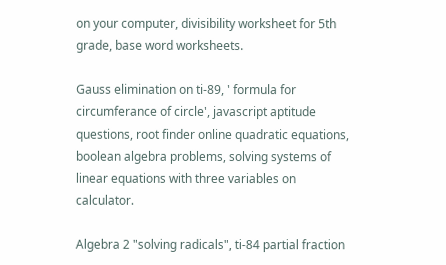on your computer, divisibility worksheet for 5th grade, base word worksheets.

Gauss elimination on ti-89, ' formula for circumferance of circle', javascript aptitude questions, root finder online quadratic equations, boolean algebra problems, solving systems of linear equations with three variables on calculator.

Algebra 2 "solving radicals", ti-84 partial fraction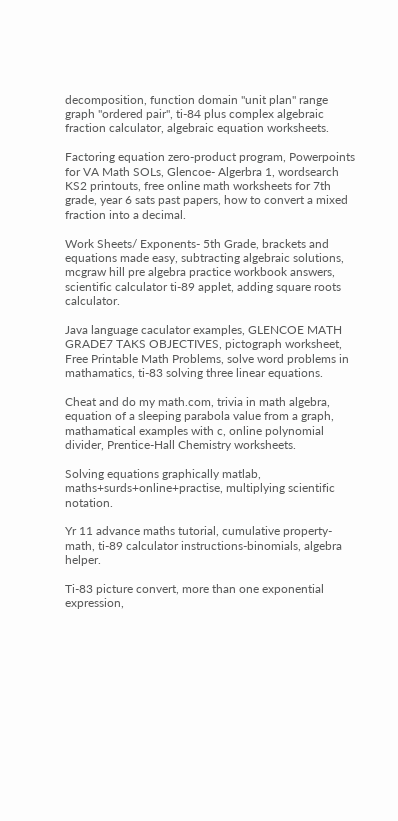decomposition, function domain "unit plan" range graph "ordered pair", ti-84 plus complex algebraic fraction calculator, algebraic equation worksheets.

Factoring equation zero-product program, Powerpoints for VA Math SOLs, Glencoe- Algerbra 1, wordsearch KS2 printouts, free online math worksheets for 7th grade, year 6 sats past papers, how to convert a mixed fraction into a decimal.

Work Sheets/ Exponents- 5th Grade, brackets and equations made easy, subtracting algebraic solutions, mcgraw hill pre algebra practice workbook answers, scientific calculator ti-89 applet, adding square roots calculator.

Java language caculator examples, GLENCOE MATH GRADE7 TAKS OBJECTIVES, pictograph worksheet, Free Printable Math Problems, solve word problems in mathamatics, ti-83 solving three linear equations.

Cheat and do my math.com, trivia in math algebra, equation of a sleeping parabola value from a graph, mathamatical examples with c, online polynomial divider, Prentice-Hall Chemistry worksheets.

Solving equations graphically matlab, maths+surds+online+practise, multiplying scientific notation.

Yr 11 advance maths tutorial, cumulative property-math, ti-89 calculator instructions-binomials, algebra helper.

Ti-83 picture convert, more than one exponential expression,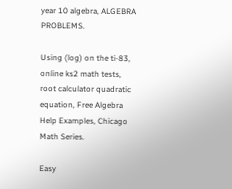year 10 algebra, ALGEBRA PROBLEMS.

Using (log) on the ti-83, online ks2 math tests, root calculator quadratic equation, Free Algebra Help Examples, Chicago Math Series.

Easy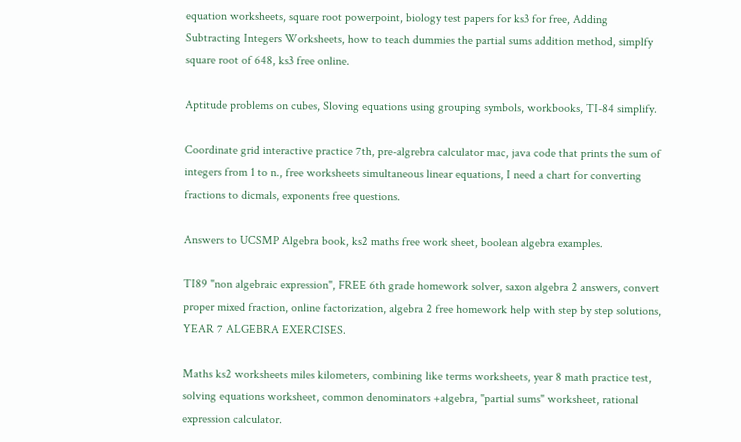equation worksheets, square root powerpoint, biology test papers for ks3 for free, Adding Subtracting Integers Worksheets, how to teach dummies the partial sums addition method, simplfy square root of 648, ks3 free online.

Aptitude problems on cubes, Sloving equations using grouping symbols, workbooks, TI-84 simplify.

Coordinate grid interactive practice 7th, pre-algrebra calculator mac, java code that prints the sum of integers from 1 to n., free worksheets simultaneous linear equations, I need a chart for converting fractions to dicmals, exponents free questions.

Answers to UCSMP Algebra book, ks2 maths free work sheet, boolean algebra examples.

TI89 "non algebraic expression", FREE 6th grade homework solver, saxon algebra 2 answers, convert proper mixed fraction, online factorization, algebra 2 free homework help with step by step solutions, YEAR 7 ALGEBRA EXERCISES.

Maths ks2 worksheets miles kilometers, combining like terms worksheets, year 8 math practice test, solving equations worksheet, common denominators +algebra, "partial sums" worksheet, rational expression calculator.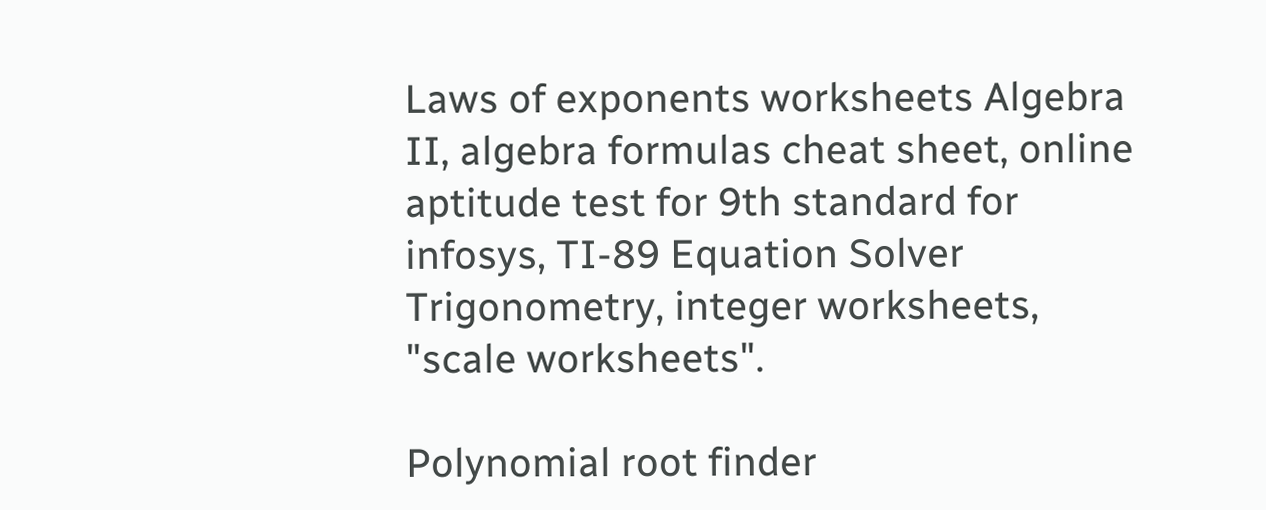Laws of exponents worksheets Algebra II, algebra formulas cheat sheet, online aptitude test for 9th standard for infosys, TI-89 Equation Solver Trigonometry, integer worksheets, "scale worksheets".

Polynomial root finder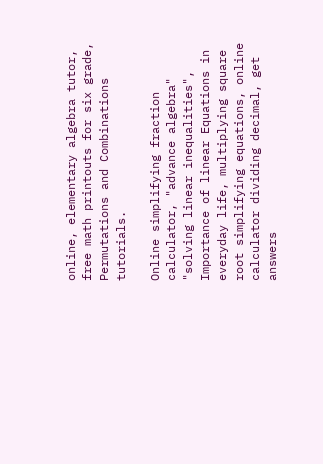online, elementary algebra tutor, free math printouts for six grade, Permutations and Combinations tutorials.

Online simplifying fraction calculator, "advance algebra" "solving linear inequalities", Importance of linear Equations in everyday life, multiplying square root simplifying equations, online calculator dividing decimal, get answers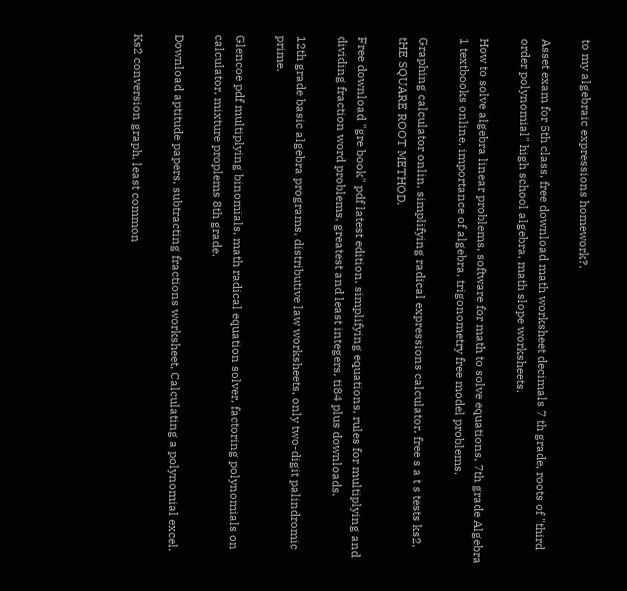to my algebraic expressions homework?.

Asset exam for 5th class, free download math worksheet decimals 7 th grade, roots of "third order polynomial" high school algebra, math slope worksheets.

How to solve algebra linear problems, software for math to solve equations, 7th grade Algebra 1 textbooks online, importance of algebra, trigonometry free model problems.

Graphing calculator onlin, simplifying radical expressions calculator, free s a t s tests ks2, tHE SQUARE ROOT METHOD.

Free download "gre book" pdf latest edition, simplifying equations, rules for multiplying and dividing fraction word problems, greatest and least integers, ti84 plus downloads.

12th grade basic algebra programs, distributive law worksheets, only two-digit palindromic prime.

Glencoe pdf multiplying binomials, math radical equation solver, factoring polynomials on calculator, mixture proplems 8th grade.

Download aptitude papers, subtracting fractions worksheet, Calculating a polynomial excel.

Ks2 conversion graph, least common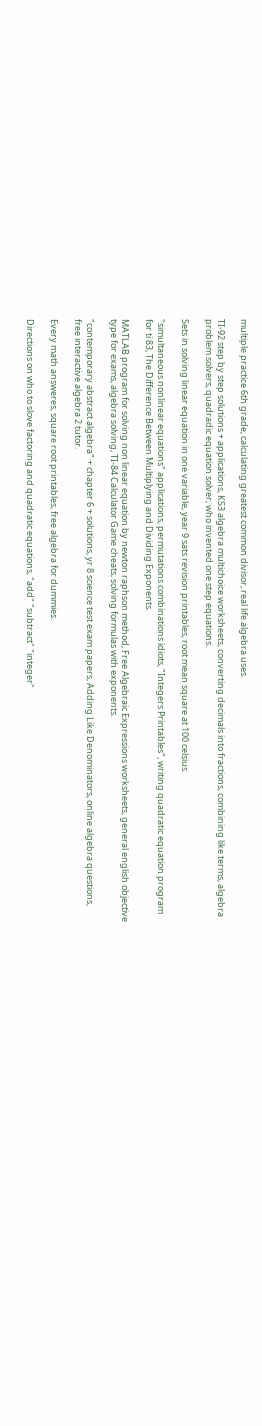multiple practice 6th grade, calculating greatest common divisor, real life algebra uses.

TI-92 step by step solutions + applications, KS3 algebra multichoice worksheets, converting decimals into fractions, combining like terms, algebra problem solvers, quadradic equation solver, who invented one step equations.

Sets in solving linear equation in one variable, year 9 sats revision printables, root mean square at 100 celsius.

"simultaneous nonlinear equations" applications, permutations combinations idiots, "Integers Printables", writing quadratic equation program for ti 83, The Difference Between Multiplying and Dividing Exponents.

MATLAB program for solving non linear equation by newton raphson method, Free Algebraic Expressions worksheets, general english objective type for exams, algebra solving, TI-84 Calculator Game cheats, solving formulas with exponents.

"contemporary abstract algebra" + chapter 6 + solutions, yr 8 science test exam papers, Adding Like Denominators, online algebra questions, free interactive algebra 2 tutor.

Every math answeres, square root printables, free algebra for dummies.

Directions on who to slove factoring and quadratic equations, "add" "subtract" "integer"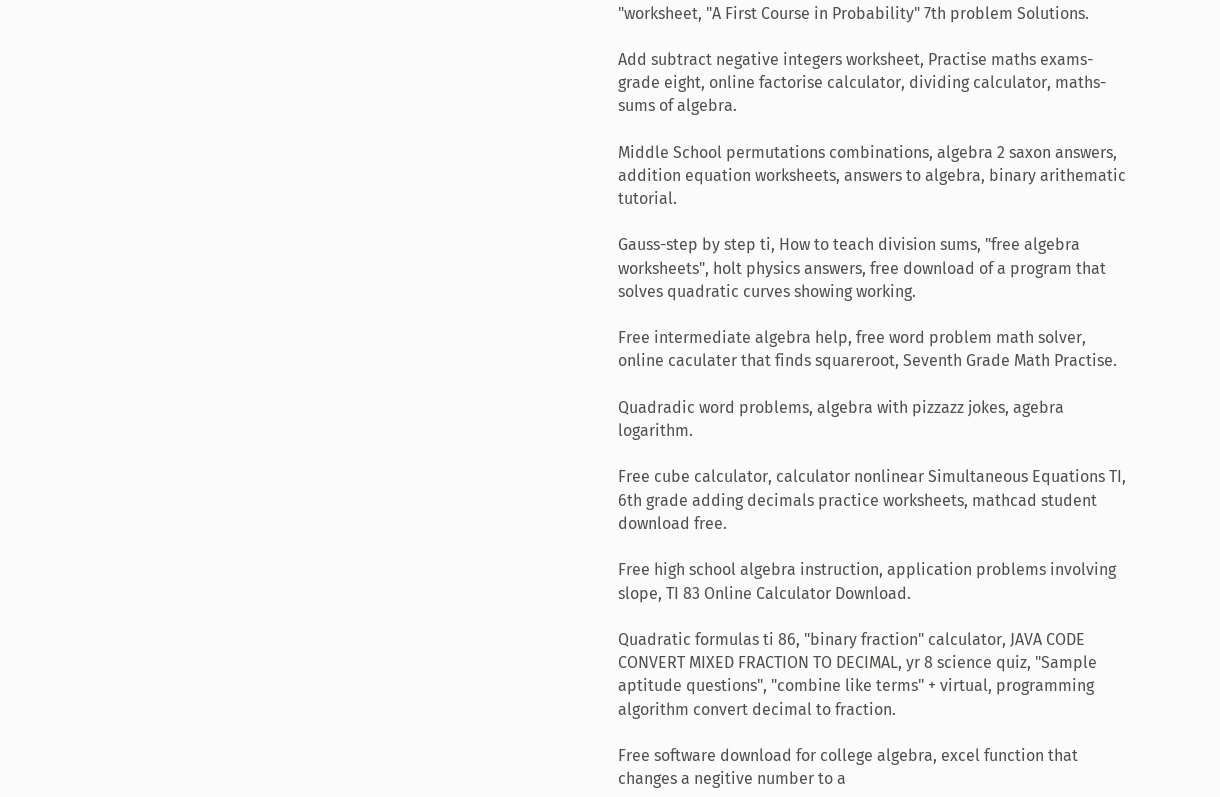"worksheet, "A First Course in Probability" 7th problem Solutions.

Add subtract negative integers worksheet, Practise maths exams- grade eight, online factorise calculator, dividing calculator, maths-sums of algebra.

Middle School permutations combinations, algebra 2 saxon answers, addition equation worksheets, answers to algebra, binary arithematic tutorial.

Gauss-step by step ti, How to teach division sums, "free algebra worksheets", holt physics answers, free download of a program that solves quadratic curves showing working.

Free intermediate algebra help, free word problem math solver, online caculater that finds squareroot, Seventh Grade Math Practise.

Quadradic word problems, algebra with pizzazz jokes, agebra logarithm.

Free cube calculator, calculator nonlinear Simultaneous Equations TI, 6th grade adding decimals practice worksheets, mathcad student download free.

Free high school algebra instruction, application problems involving slope, TI 83 Online Calculator Download.

Quadratic formulas ti 86, "binary fraction" calculator, JAVA CODE CONVERT MIXED FRACTION TO DECIMAL, yr 8 science quiz, "Sample aptitude questions", "combine like terms" + virtual, programming algorithm convert decimal to fraction.

Free software download for college algebra, excel function that changes a negitive number to a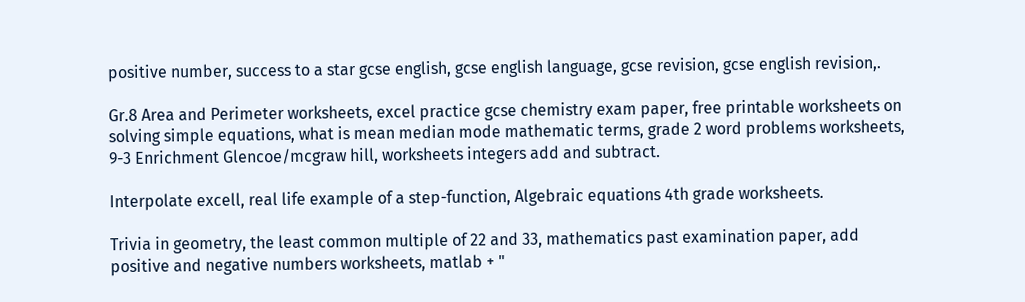positive number, success to a star gcse english, gcse english language, gcse revision, gcse english revision,.

Gr.8 Area and Perimeter worksheets, excel practice gcse chemistry exam paper, free printable worksheets on solving simple equations, what is mean median mode mathematic terms, grade 2 word problems worksheets, 9-3 Enrichment Glencoe/mcgraw hill, worksheets integers add and subtract.

Interpolate excell, real life example of a step-function, Algebraic equations 4th grade worksheets.

Trivia in geometry, the least common multiple of 22 and 33, mathematics past examination paper, add positive and negative numbers worksheets, matlab + "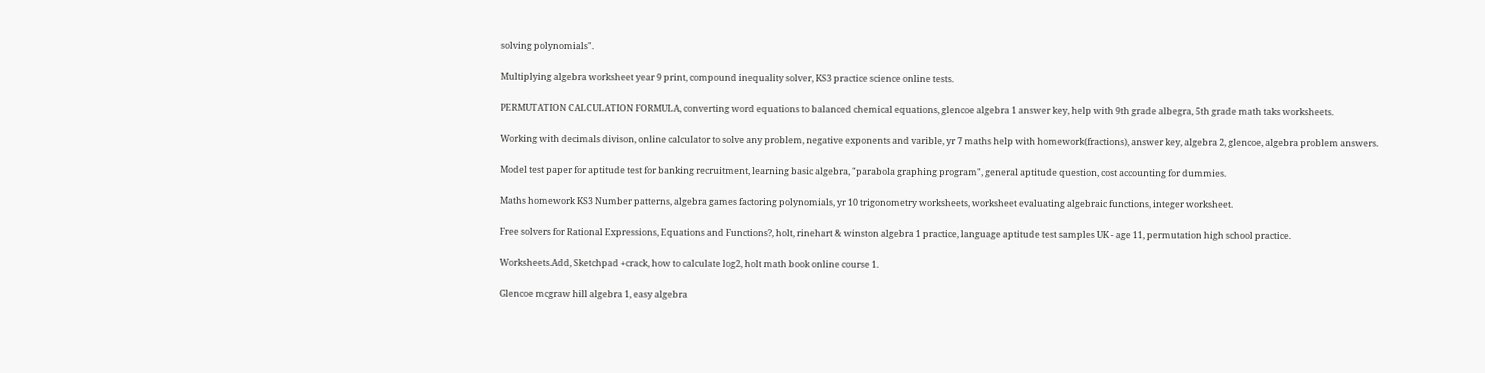solving polynomials".

Multiplying algebra worksheet year 9 print, compound inequality solver, KS3 practice science online tests.

PERMUTATION CALCULATION FORMULA, converting word equations to balanced chemical equations, glencoe algebra 1 answer key, help with 9th grade albegra, 5th grade math taks worksheets.

Working with decimals divison, online calculator to solve any problem, negative exponents and varible, yr 7 maths help with homework(fractions), answer key, algebra 2, glencoe, algebra problem answers.

Model test paper for aptitude test for banking recruitment, learning basic algebra, "parabola graphing program", general aptitude question, cost accounting for dummies.

Maths homework KS3 Number patterns, algebra games factoring polynomials, yr 10 trigonometry worksheets, worksheet evaluating algebraic functions, integer worksheet.

Free solvers for Rational Expressions, Equations and Functions?, holt, rinehart & winston algebra 1 practice, language aptitude test samples UK - age 11, permutation high school practice.

Worksheets.Add, Sketchpad +crack, how to calculate log2, holt math book online course 1.

Glencoe mcgraw hill algebra 1, easy algebra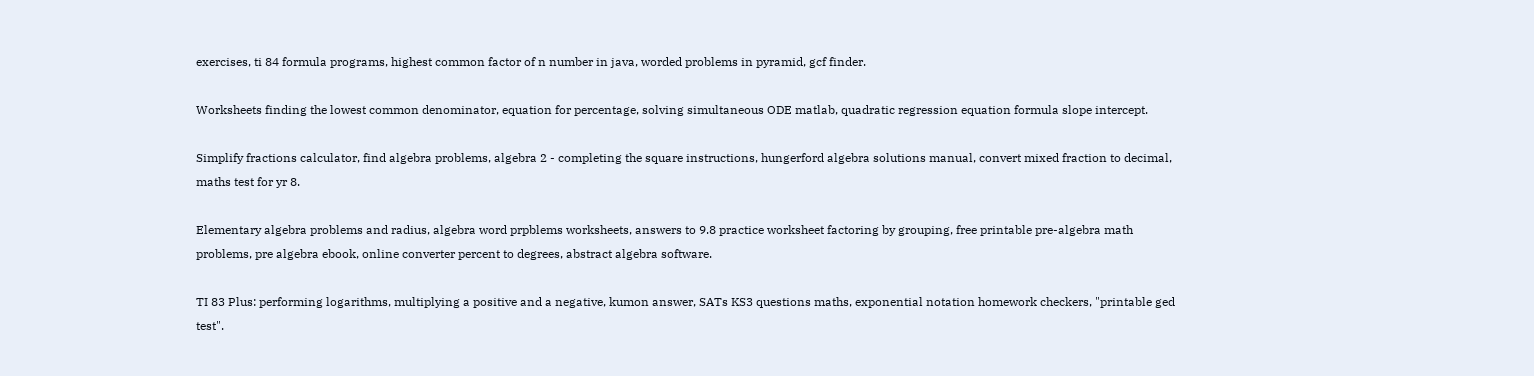exercises, ti 84 formula programs, highest common factor of n number in java, worded problems in pyramid, gcf finder.

Worksheets finding the lowest common denominator, equation for percentage, solving simultaneous ODE matlab, quadratic regression equation formula slope intercept.

Simplify fractions calculator, find algebra problems, algebra 2 - completing the square instructions, hungerford algebra solutions manual, convert mixed fraction to decimal, maths test for yr 8.

Elementary algebra problems and radius, algebra word prpblems worksheets, answers to 9.8 practice worksheet factoring by grouping, free printable pre-algebra math problems, pre algebra ebook, online converter percent to degrees, abstract algebra software.

TI 83 Plus: performing logarithms, multiplying a positive and a negative, kumon answer, SATs KS3 questions maths, exponential notation homework checkers, "printable ged test".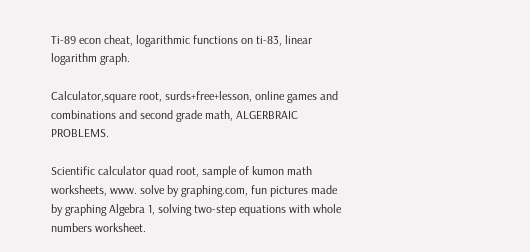Ti-89 econ cheat, logarithmic functions on ti-83, linear logarithm graph.

Calculator,square root, surds+free+lesson, online games and combinations and second grade math, ALGERBRAIC PROBLEMS.

Scientific calculator quad root, sample of kumon math worksheets, www. solve by graphing.com, fun pictures made by graphing Algebra 1, solving two-step equations with whole numbers worksheet.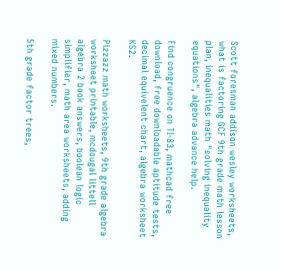Scott foresman addison wesley worksheets, what is factoring GCF 9th grade math lesson plan, inequalities math "solving inequality equations", algebra advance help.

Find congruence on TI-83, mathcad free download, free downloadable aptitude tests, decimal equivelent chart, algebra worksheet KS2.

Pizzazz math worksheets, 9th grade algebra worksheet printable, mcdougal littell algebra 2 book answers, boolean logic simplifier, math area worksheets, adding mixed numbers.

5th grade factor trees,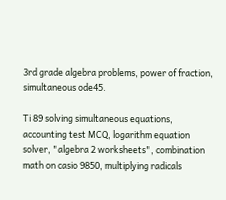3rd grade algebra problems, power of fraction, simultaneous ode45.

Ti 89 solving simultaneous equations, accounting test MCQ, logarithm equation solver, "algebra 2 worksheets", combination math on casio 9850, multiplying radicals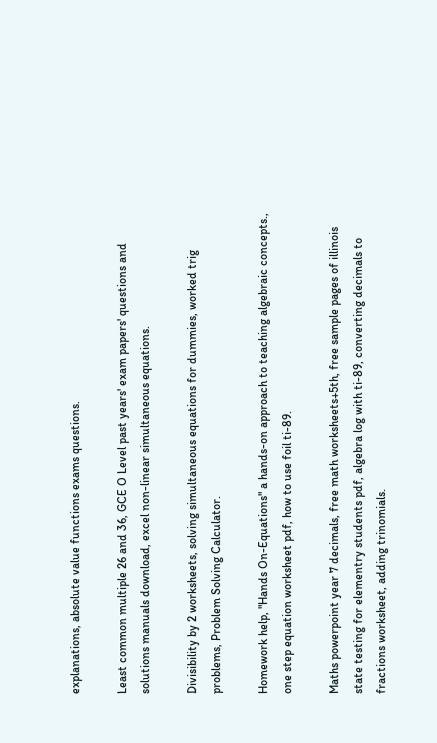explanations, absolute value functions exams questions.

Least common multiple 26 and 36, GCE O Level past years' exam papers' questions and solutions manuals download, excel non-linear simultaneous equations.

Divisibility by 2 worksheets, solving simultaneous equations for dummies, worked trig problems, Problem Solving Calculator.

Homework help, "Hands On-Equations" a hands-on approach to teaching algebraic concepts., one step equation worksheet pdf, how to use foil ti-89.

Maths powerpoint year 7 decimals, free math worksheets+5th, free sample pages of illinois state testing for elementry students pdf, algebra log with ti-89, converting decimals to fractions worksheet, adding trinomials.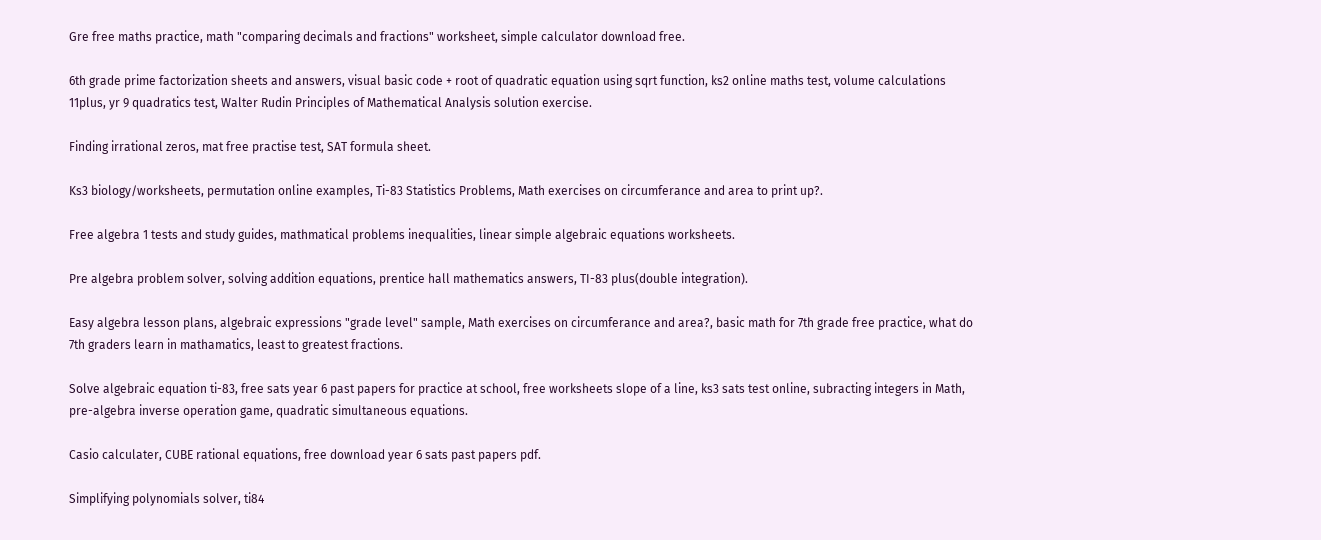Gre free maths practice, math "comparing decimals and fractions" worksheet, simple calculator download free.

6th grade prime factorization sheets and answers, visual basic code + root of quadratic equation using sqrt function, ks2 online maths test, volume calculations 11plus, yr 9 quadratics test, Walter Rudin Principles of Mathematical Analysis solution exercise.

Finding irrational zeros, mat free practise test, SAT formula sheet.

Ks3 biology/worksheets, permutation online examples, Ti-83 Statistics Problems, Math exercises on circumferance and area to print up?.

Free algebra 1 tests and study guides, mathmatical problems inequalities, linear simple algebraic equations worksheets.

Pre algebra problem solver, solving addition equations, prentice hall mathematics answers, TI-83 plus(double integration).

Easy algebra lesson plans, algebraic expressions "grade level" sample, Math exercises on circumferance and area?, basic math for 7th grade free practice, what do 7th graders learn in mathamatics, least to greatest fractions.

Solve algebraic equation ti-83, free sats year 6 past papers for practice at school, free worksheets slope of a line, ks3 sats test online, subracting integers in Math, pre-algebra inverse operation game, quadratic simultaneous equations.

Casio calculater, CUBE rational equations, free download year 6 sats past papers pdf.

Simplifying polynomials solver, ti84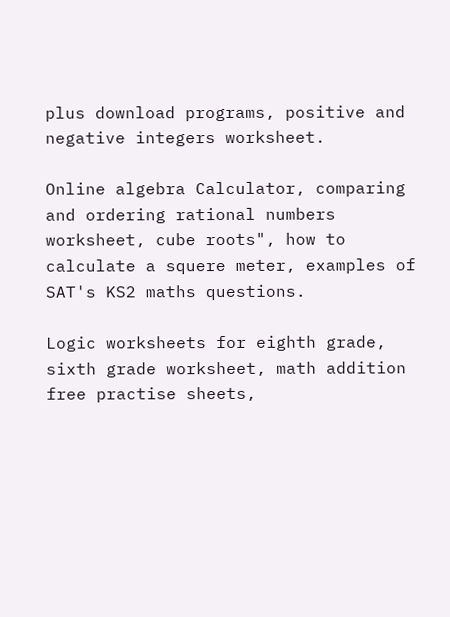plus download programs, positive and negative integers worksheet.

Online algebra Calculator, comparing and ordering rational numbers worksheet, cube roots", how to calculate a squere meter, examples of SAT's KS2 maths questions.

Logic worksheets for eighth grade, sixth grade worksheet, math addition free practise sheets,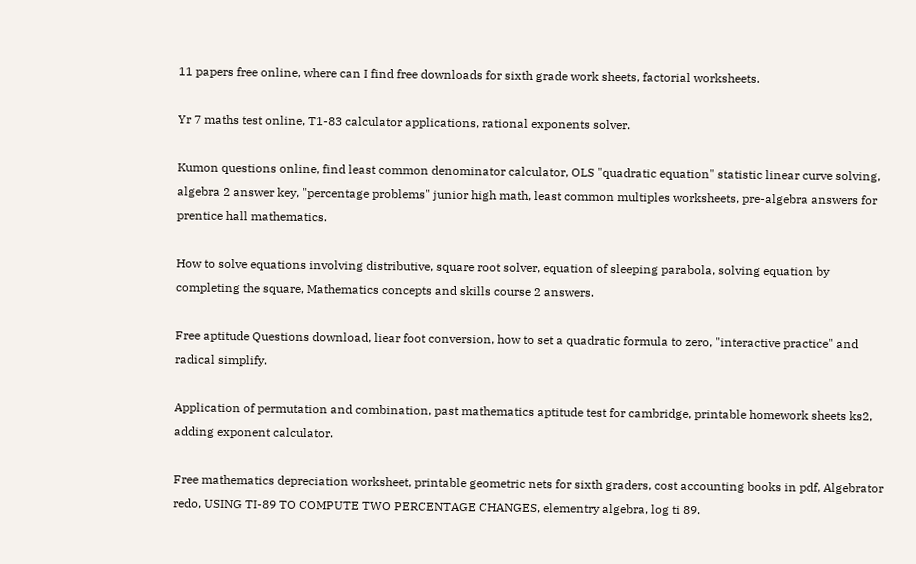11 papers free online, where can I find free downloads for sixth grade work sheets, factorial worksheets.

Yr 7 maths test online, T1-83 calculator applications, rational exponents solver.

Kumon questions online, find least common denominator calculator, OLS "quadratic equation" statistic linear curve solving, algebra 2 answer key, "percentage problems" junior high math, least common multiples worksheets, pre-algebra answers for prentice hall mathematics.

How to solve equations involving distributive, square root solver, equation of sleeping parabola, solving equation by completing the square, Mathematics concepts and skills course 2 answers.

Free aptitude Questions download, liear foot conversion, how to set a quadratic formula to zero, "interactive practice" and radical simplify.

Application of permutation and combination, past mathematics aptitude test for cambridge, printable homework sheets ks2, adding exponent calculator.

Free mathematics depreciation worksheet, printable geometric nets for sixth graders, cost accounting books in pdf, Algebrator redo, USING TI-89 TO COMPUTE TWO PERCENTAGE CHANGES, elementry algebra, log ti 89.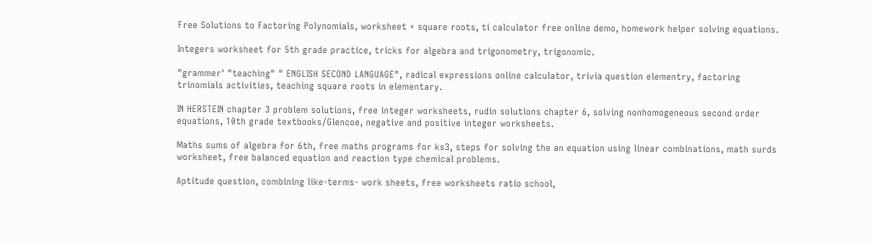Free Solutions to Factoring Polynomials, worksheet + square roots, ti calculator free online demo, homework helper solving equations.

Integers worksheet for 5th grade practice, tricks for algebra and trigonometry, trigonomic.

"grammer' "teaching" " ENGLISH SECOND LANGUAGE", radical expressions online calculator, trivia question elementry, factoring trinomials activities, teaching square roots in elementary.

IN HERSTEIN chapter 3 problem solutions, free integer worksheets, rudin solutions chapter 6, solving nonhomogeneous second order equations, 10th grade textbooks/Glencoe, negative and positive integer worksheets.

Maths sums of algebra for 6th, free maths programs for ks3, steps for solving the an equation using linear combinations, math surds worksheet, free balanced equation and reaction type chemical problems.

Aptitude question, combining like-terms- work sheets, free worksheets ratio school,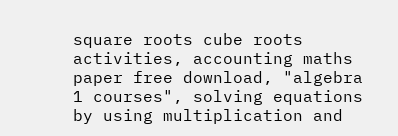square roots cube roots activities, accounting maths paper free download, "algebra 1 courses", solving equations by using multiplication and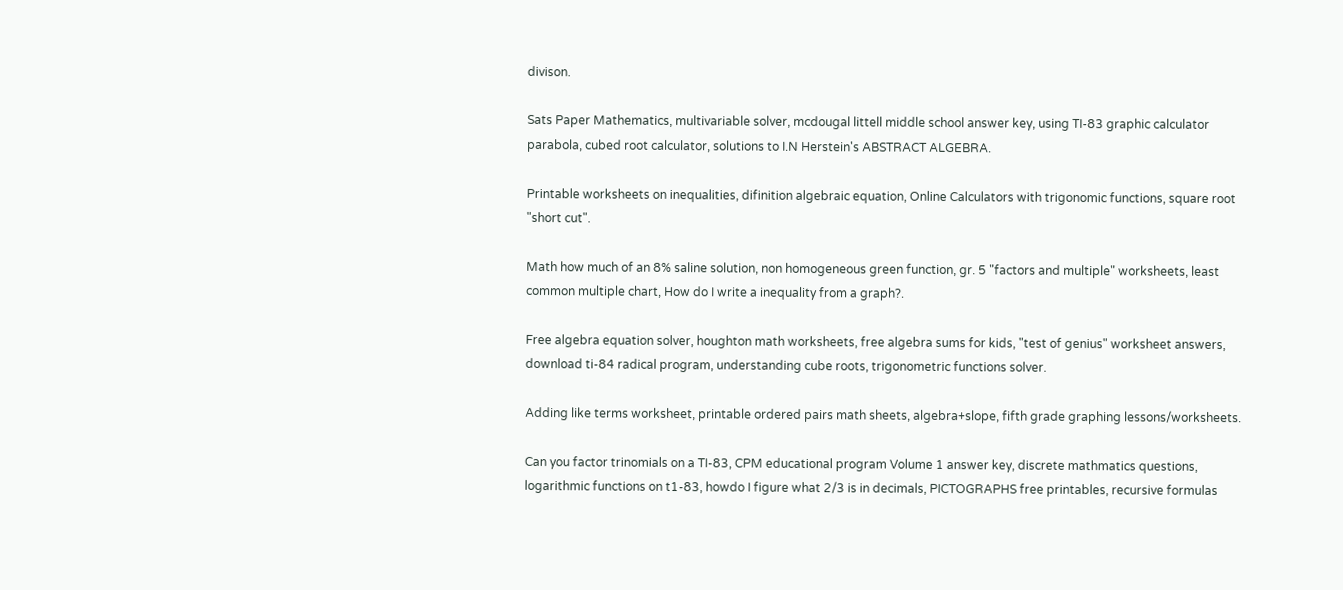divison.

Sats Paper Mathematics, multivariable solver, mcdougal littell middle school answer key, using TI-83 graphic calculator parabola, cubed root calculator, solutions to I.N Herstein's ABSTRACT ALGEBRA.

Printable worksheets on inequalities, difinition algebraic equation, Online Calculators with trigonomic functions, square root "short cut".

Math how much of an 8% saline solution, non homogeneous green function, gr. 5 "factors and multiple" worksheets, least common multiple chart, How do I write a inequality from a graph?.

Free algebra equation solver, houghton math worksheets, free algebra sums for kids, "test of genius" worksheet answers, download ti-84 radical program, understanding cube roots, trigonometric functions solver.

Adding like terms worksheet, printable ordered pairs math sheets, algebra+slope, fifth grade graphing lessons/worksheets.

Can you factor trinomials on a TI-83, CPM educational program Volume 1 answer key, discrete mathmatics questions, logarithmic functions on t1-83, howdo I figure what 2/3 is in decimals, PICTOGRAPHS free printables, recursive formulas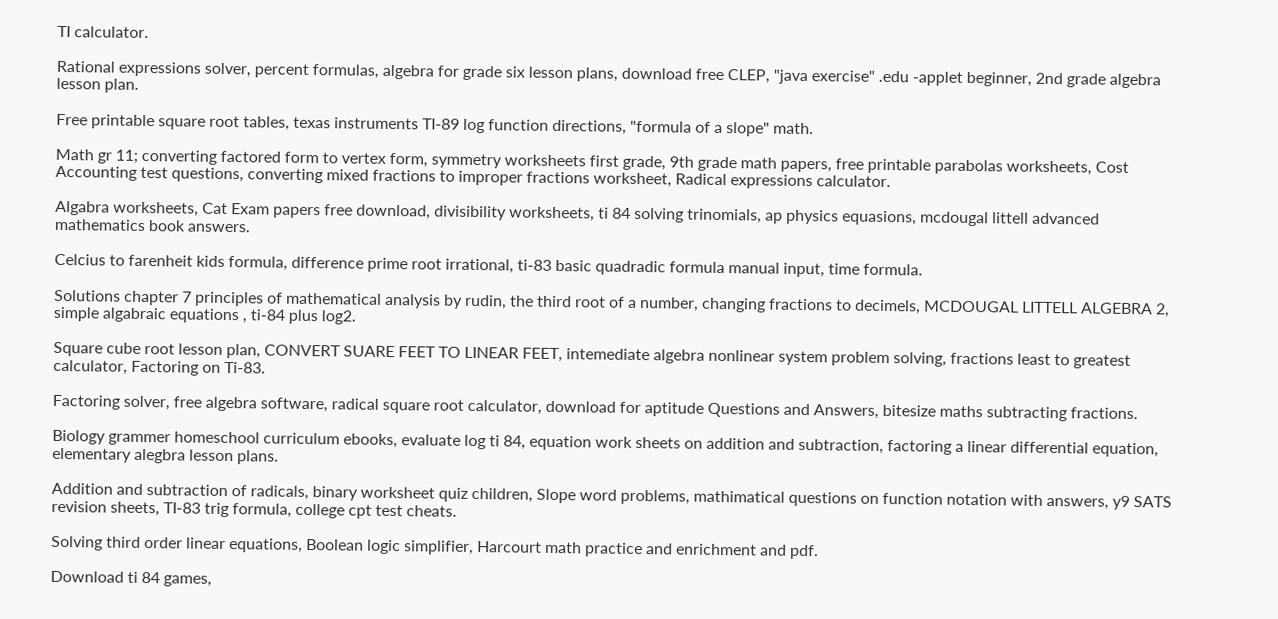TI calculator.

Rational expressions solver, percent formulas, algebra for grade six lesson plans, download free CLEP, "java exercise" .edu -applet beginner, 2nd grade algebra lesson plan.

Free printable square root tables, texas instruments TI-89 log function directions, "formula of a slope" math.

Math gr 11; converting factored form to vertex form, symmetry worksheets first grade, 9th grade math papers, free printable parabolas worksheets, Cost Accounting test questions, converting mixed fractions to improper fractions worksheet, Radical expressions calculator.

Algabra worksheets, Cat Exam papers free download, divisibility worksheets, ti 84 solving trinomials, ap physics equasions, mcdougal littell advanced mathematics book answers.

Celcius to farenheit kids formula, difference prime root irrational, ti-83 basic quadradic formula manual input, time formula.

Solutions chapter 7 principles of mathematical analysis by rudin, the third root of a number, changing fractions to decimels, MCDOUGAL LITTELL ALGEBRA 2, simple algabraic equations , ti-84 plus log2.

Square cube root lesson plan, CONVERT SUARE FEET TO LINEAR FEET, intemediate algebra nonlinear system problem solving, fractions least to greatest calculator, Factoring on Ti-83.

Factoring solver, free algebra software, radical square root calculator, download for aptitude Questions and Answers, bitesize maths subtracting fractions.

Biology grammer homeschool curriculum ebooks, evaluate log ti 84, equation work sheets on addition and subtraction, factoring a linear differential equation, elementary alegbra lesson plans.

Addition and subtraction of radicals, binary worksheet quiz children, Slope word problems, mathimatical questions on function notation with answers, y9 SATS revision sheets, TI-83 trig formula, college cpt test cheats.

Solving third order linear equations, Boolean logic simplifier, Harcourt math practice and enrichment and pdf.

Download ti 84 games,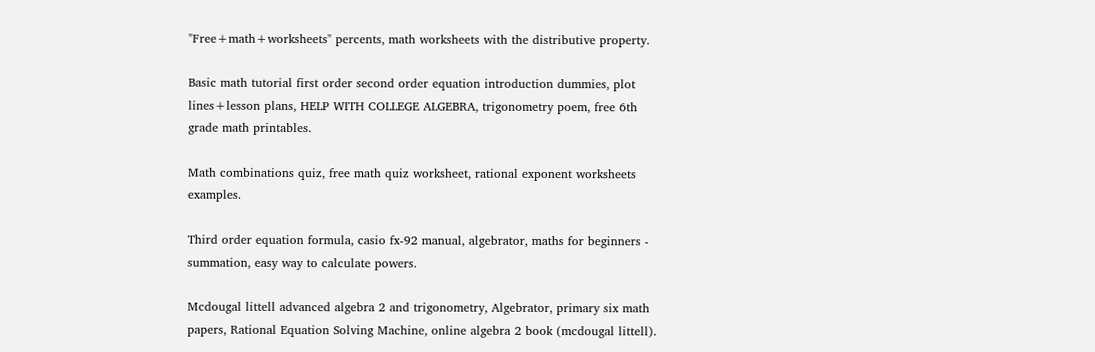"Free+math+worksheets" percents, math worksheets with the distributive property.

Basic math tutorial first order second order equation introduction dummies, plot lines+lesson plans, HELP WITH COLLEGE ALGEBRA, trigonometry poem, free 6th grade math printables.

Math combinations quiz, free math quiz worksheet, rational exponent worksheets examples.

Third order equation formula, casio fx-92 manual, algebrator, maths for beginners - summation, easy way to calculate powers.

Mcdougal littell advanced algebra 2 and trigonometry, Algebrator, primary six math papers, Rational Equation Solving Machine, online algebra 2 book (mcdougal littell).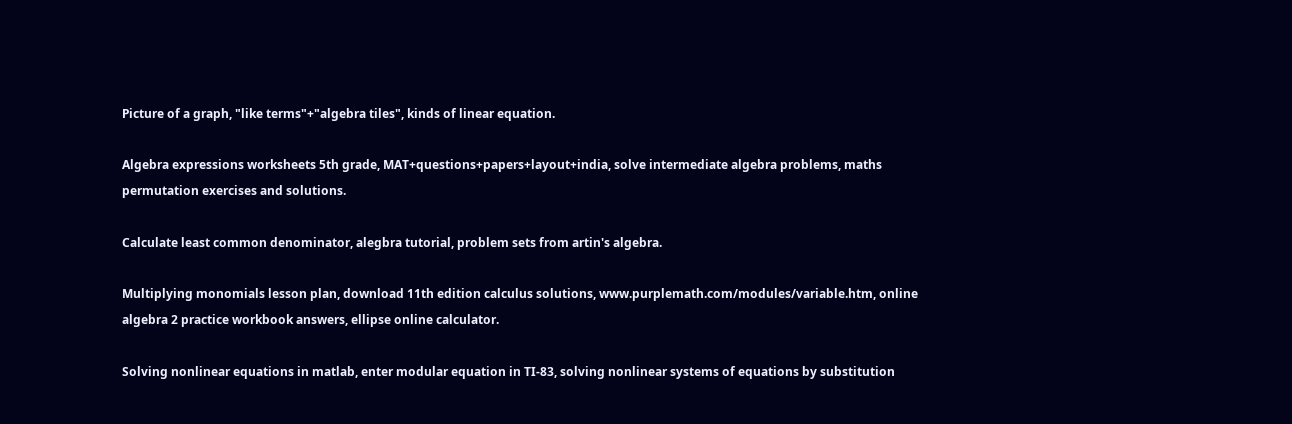Picture of a graph, "like terms"+"algebra tiles", kinds of linear equation.

Algebra expressions worksheets 5th grade, MAT+questions+papers+layout+india, solve intermediate algebra problems, maths permutation exercises and solutions.

Calculate least common denominator, alegbra tutorial, problem sets from artin's algebra.

Multiplying monomials lesson plan, download 11th edition calculus solutions, www.purplemath.com/modules/variable.htm, online algebra 2 practice workbook answers, ellipse online calculator.

Solving nonlinear equations in matlab, enter modular equation in TI-83, solving nonlinear systems of equations by substitution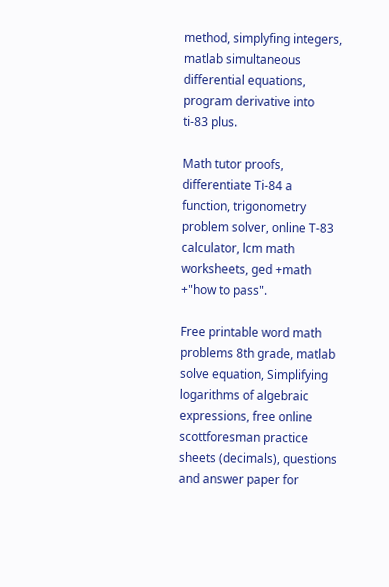method, simplyfing integers, matlab simultaneous differential equations, program derivative into ti-83 plus.

Math tutor proofs, differentiate Ti-84 a function, trigonometry problem solver, online T-83 calculator, lcm math worksheets, ged +math +"how to pass".

Free printable word math problems 8th grade, matlab solve equation, Simplifying logarithms of algebraic expressions, free online scottforesman practice sheets (decimals), questions and answer paper for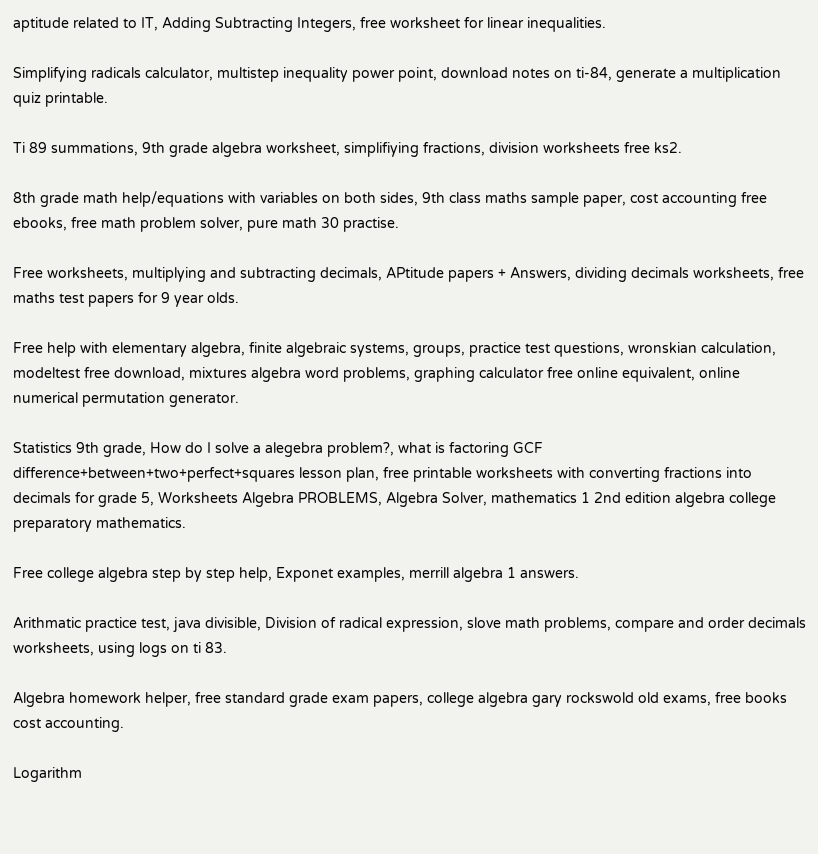aptitude related to IT, Adding Subtracting Integers, free worksheet for linear inequalities.

Simplifying radicals calculator, multistep inequality power point, download notes on ti-84, generate a multiplication quiz printable.

Ti 89 summations, 9th grade algebra worksheet, simplifiying fractions, division worksheets free ks2.

8th grade math help/equations with variables on both sides, 9th class maths sample paper, cost accounting free ebooks, free math problem solver, pure math 30 practise.

Free worksheets, multiplying and subtracting decimals, APtitude papers + Answers, dividing decimals worksheets, free maths test papers for 9 year olds.

Free help with elementary algebra, finite algebraic systems, groups, practice test questions, wronskian calculation, modeltest free download, mixtures algebra word problems, graphing calculator free online equivalent, online numerical permutation generator.

Statistics 9th grade, How do I solve a alegebra problem?, what is factoring GCF difference+between+two+perfect+squares lesson plan, free printable worksheets with converting fractions into decimals for grade 5, Worksheets Algebra PROBLEMS, Algebra Solver, mathematics 1 2nd edition algebra college preparatory mathematics.

Free college algebra step by step help, Exponet examples, merrill algebra 1 answers.

Arithmatic practice test, java divisible, Division of radical expression, slove math problems, compare and order decimals worksheets, using logs on ti 83.

Algebra homework helper, free standard grade exam papers, college algebra gary rockswold old exams, free books cost accounting.

Logarithm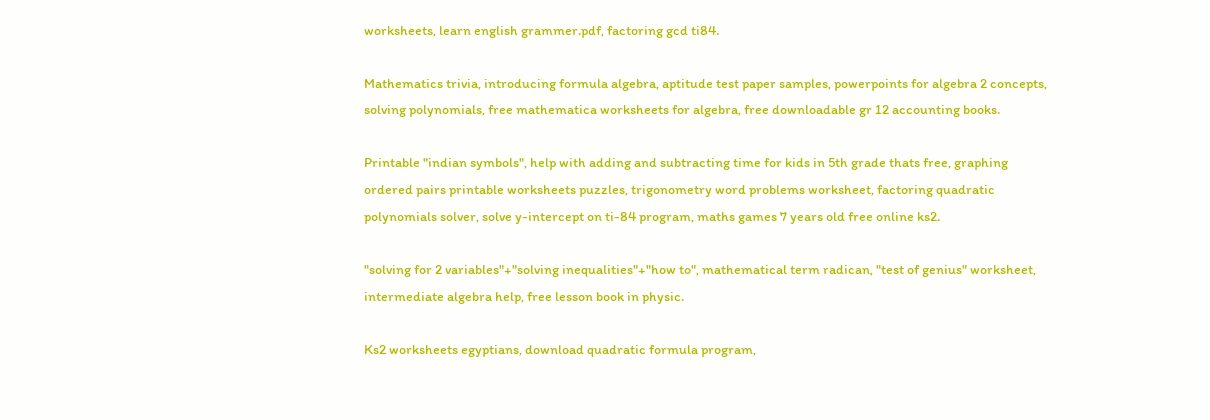worksheets, learn english grammer.pdf, factoring gcd ti84.

Mathematics trivia, introducing formula algebra, aptitude test paper samples, powerpoints for algebra 2 concepts, solving polynomials, free mathematica worksheets for algebra, free downloadable gr 12 accounting books.

Printable "indian symbols", help with adding and subtracting time for kids in 5th grade thats free, graphing ordered pairs printable worksheets puzzles, trigonometry word problems worksheet, factoring quadratic polynomials solver, solve y-intercept on ti-84 program, maths games 7 years old free online ks2.

"solving for 2 variables"+"solving inequalities"+"how to", mathematical term radican, "test of genius" worksheet, intermediate algebra help, free lesson book in physic.

Ks2 worksheets egyptians, download quadratic formula program,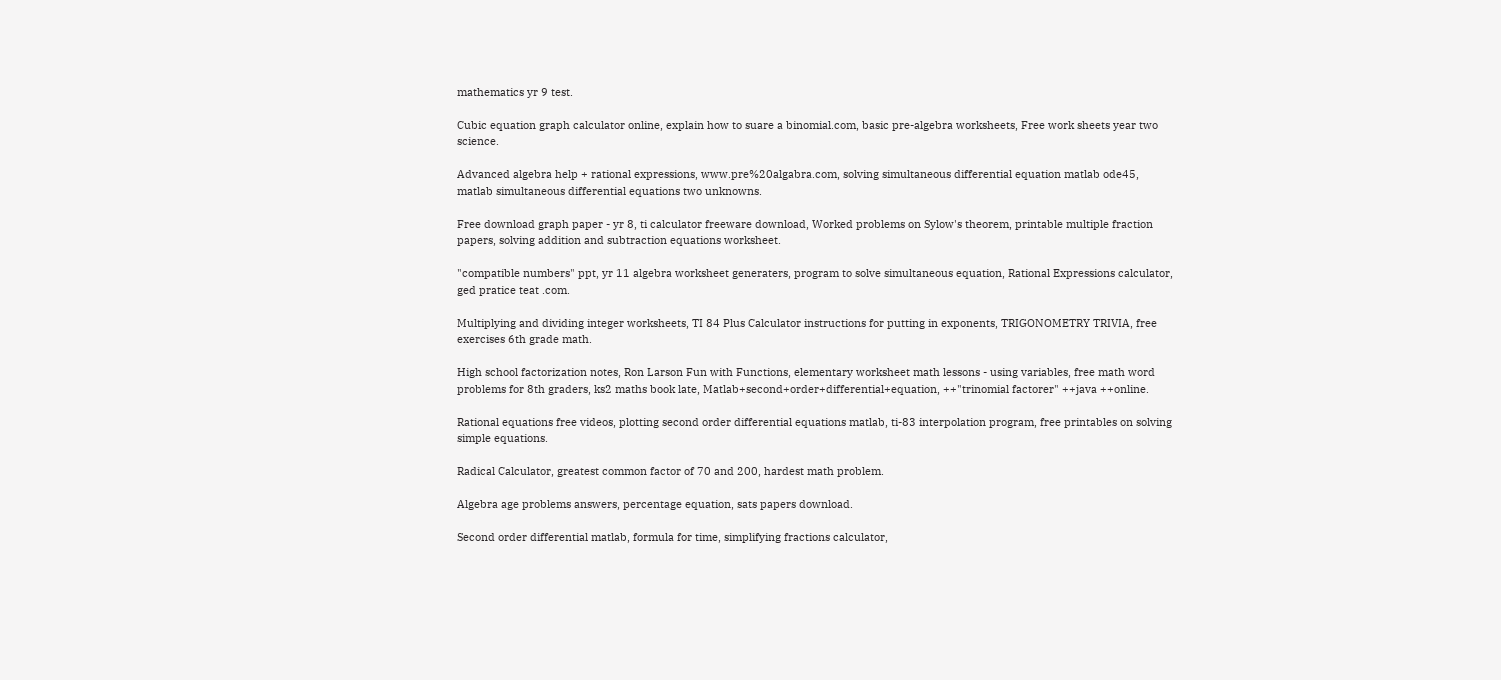mathematics yr 9 test.

Cubic equation graph calculator online, explain how to suare a binomial.com, basic pre-algebra worksheets, Free work sheets year two science.

Advanced algebra help + rational expressions, www.pre%20algabra.com, solving simultaneous differential equation matlab ode45, matlab simultaneous differential equations two unknowns.

Free download graph paper - yr 8, ti calculator freeware download, Worked problems on Sylow's theorem, printable multiple fraction papers, solving addition and subtraction equations worksheet.

"compatible numbers" ppt, yr 11 algebra worksheet generaters, program to solve simultaneous equation, Rational Expressions calculator, ged pratice teat .com.

Multiplying and dividing integer worksheets, TI 84 Plus Calculator instructions for putting in exponents, TRIGONOMETRY TRIVIA, free exercises 6th grade math.

High school factorization notes, Ron Larson Fun with Functions, elementary worksheet math lessons - using variables, free math word problems for 8th graders, ks2 maths book late, Matlab+second+order+differential+equation, ++"trinomial factorer" ++java ++online.

Rational equations free videos, plotting second order differential equations matlab, ti-83 interpolation program, free printables on solving simple equations.

Radical Calculator, greatest common factor of 70 and 200, hardest math problem.

Algebra age problems answers, percentage equation, sats papers download.

Second order differential matlab, formula for time, simplifying fractions calculator,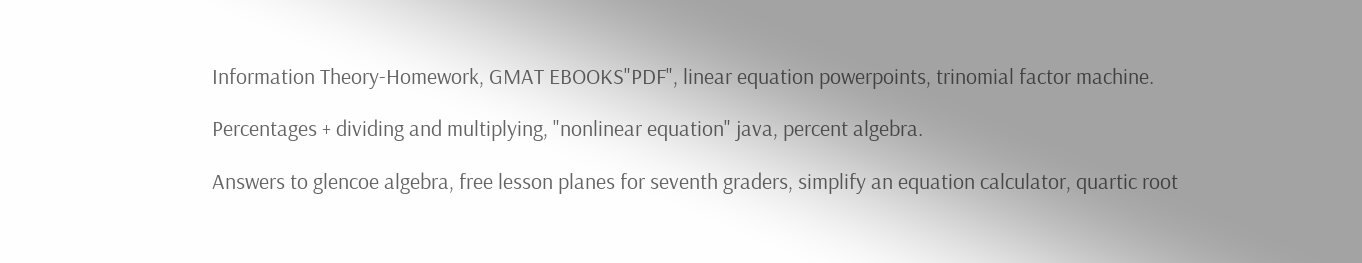Information Theory-Homework, GMAT EBOOKS"PDF", linear equation powerpoints, trinomial factor machine.

Percentages + dividing and multiplying, "nonlinear equation" java, percent algebra.

Answers to glencoe algebra, free lesson planes for seventh graders, simplify an equation calculator, quartic root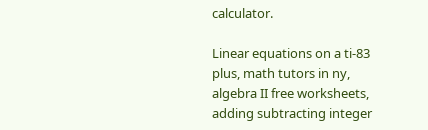calculator.

Linear equations on a ti-83 plus, math tutors in ny, algebra II free worksheets, adding subtracting integer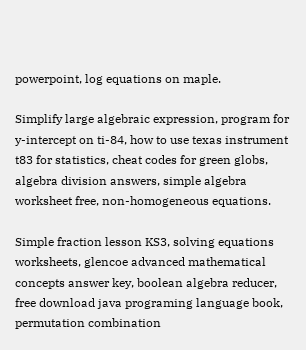powerpoint, log equations on maple.

Simplify large algebraic expression, program for y-intercept on ti-84, how to use texas instrument t83 for statistics, cheat codes for green globs, algebra division answers, simple algebra worksheet free, non-homogeneous equations.

Simple fraction lesson KS3, solving equations worksheets, glencoe advanced mathematical concepts answer key, boolean algebra reducer, free download java programing language book, permutation combination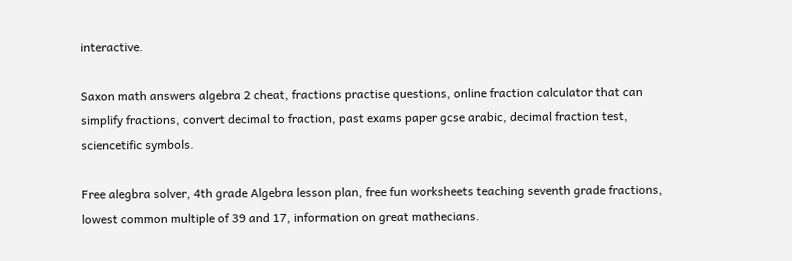interactive.

Saxon math answers algebra 2 cheat, fractions practise questions, online fraction calculator that can simplify fractions, convert decimal to fraction, past exams paper gcse arabic, decimal fraction test, sciencetific symbols.

Free alegbra solver, 4th grade Algebra lesson plan, free fun worksheets teaching seventh grade fractions, lowest common multiple of 39 and 17, information on great mathecians.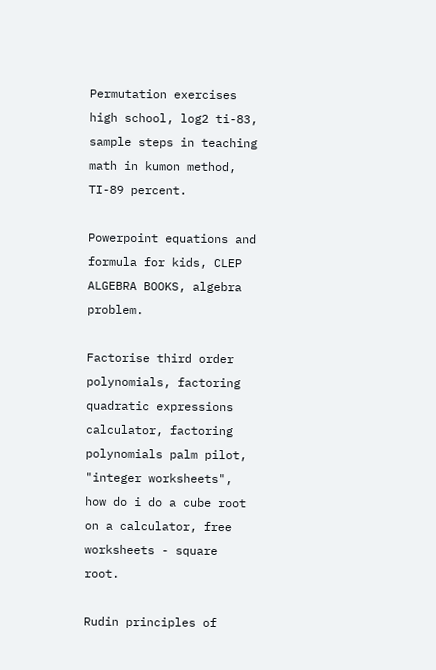Permutation exercises high school, log2 ti-83, sample steps in teaching math in kumon method, TI-89 percent.

Powerpoint equations and formula for kids, CLEP ALGEBRA BOOKS, algebra problem.

Factorise third order polynomials, factoring quadratic expressions calculator, factoring polynomials palm pilot, "integer worksheets", how do i do a cube root on a calculator, free worksheets - square root.

Rudin principles of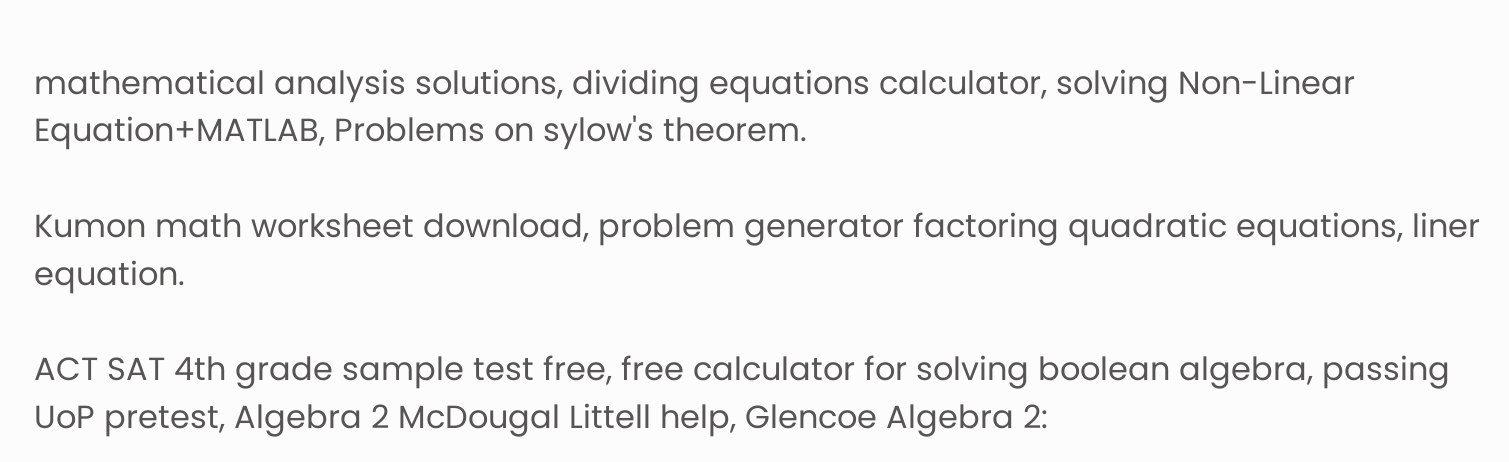mathematical analysis solutions, dividing equations calculator, solving Non-Linear Equation+MATLAB, Problems on sylow's theorem.

Kumon math worksheet download, problem generator factoring quadratic equations, liner equation.

ACT SAT 4th grade sample test free, free calculator for solving boolean algebra, passing UoP pretest, Algebra 2 McDougal Littell help, Glencoe Algebra 2: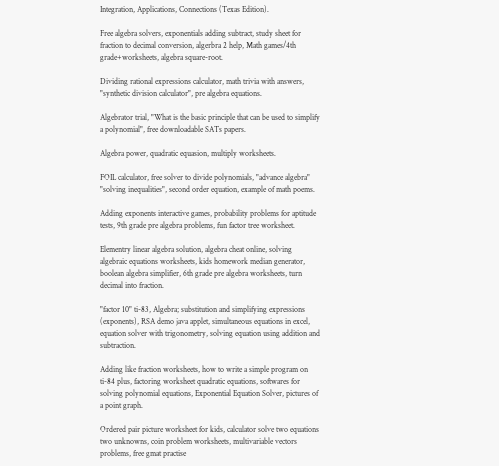Integration, Applications, Connections (Texas Edition).

Free algebra solvers, exponentials adding subtract, study sheet for fraction to decimal conversion, algerbra 2 help, Math games/4th grade+worksheets, algebra square-root.

Dividing rational expressions calculator, math trivia with answers, "synthetic division calculator", pre algebra equations.

Algebrator trial, "What is the basic principle that can be used to simplify a polynomial", free downloadable SATs papers.

Algebra power, quadratic equasion, multiply worksheets.

FOIL calculator, free solver to divide polynomials, "advance algebra" "solving inequalities", second order equation, example of math poems.

Adding exponents interactive games, probability problems for aptitude tests, 9th grade pre algebra problems, fun factor tree worksheet.

Elementry linear algebra solution, algebra cheat online, solving algebraic equations worksheets, kids homework median generator, boolean algebra simplifier, 6th grade pre algebra worksheets, turn decimal into fraction.

"factor 10" ti-83, Algebra; substitution and simplifying expressions (exponents), RSA demo java applet, simultaneous equations in excel, equation solver with trigonometry, solving equation using addition and subtraction.

Adding like fraction worksheets, how to write a simple program on ti-84 plus, factoring worksheet quadratic equations, softwares for solving polynomial equations, Exponential Equation Solver, pictures of a point graph.

Ordered pair picture worksheet for kids, calculator solve two equations two unknowns, coin problem worksheets, multivariable vectors problems, free gmat practise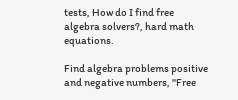tests, How do I find free algebra solvers?, hard math equations.

Find algebra problems positive and negative numbers, "Free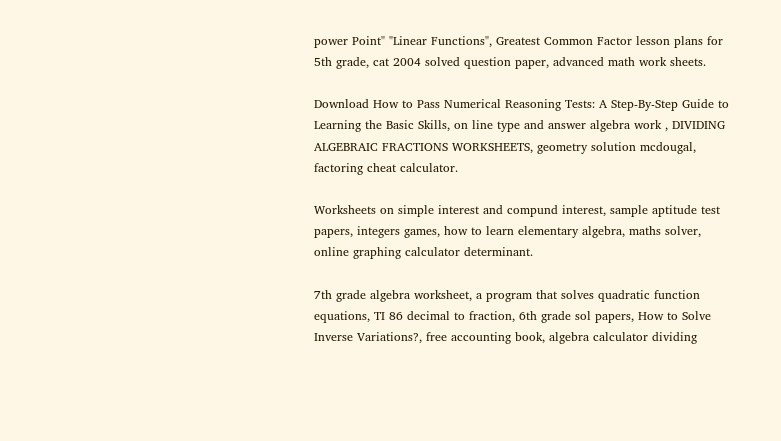power Point" "Linear Functions", Greatest Common Factor lesson plans for 5th grade, cat 2004 solved question paper, advanced math work sheets.

Download How to Pass Numerical Reasoning Tests: A Step-By-Step Guide to Learning the Basic Skills, on line type and answer algebra work , DIVIDING ALGEBRAIC FRACTIONS WORKSHEETS, geometry solution mcdougal, factoring cheat calculator.

Worksheets on simple interest and compund interest, sample aptitude test papers, integers games, how to learn elementary algebra, maths solver, online graphing calculator determinant.

7th grade algebra worksheet, a program that solves quadratic function equations, TI 86 decimal to fraction, 6th grade sol papers, How to Solve Inverse Variations?, free accounting book, algebra calculator dividing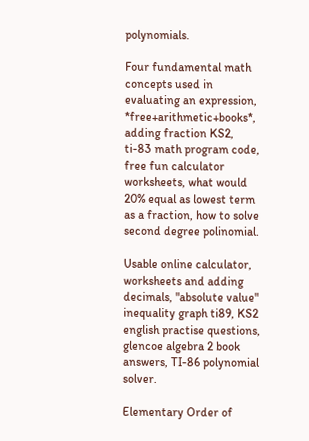polynomials.

Four fundamental math concepts used in evaluating an expression, *free+arithmetic+books*, adding fraction KS2, ti-83 math program code, free fun calculator worksheets, what would 20% equal as lowest term as a fraction, how to solve second degree polinomial.

Usable online calculator, worksheets and adding decimals, "absolute value" inequality graph ti89, KS2 english practise questions, glencoe algebra 2 book answers, TI-86 polynomial solver.

Elementary Order of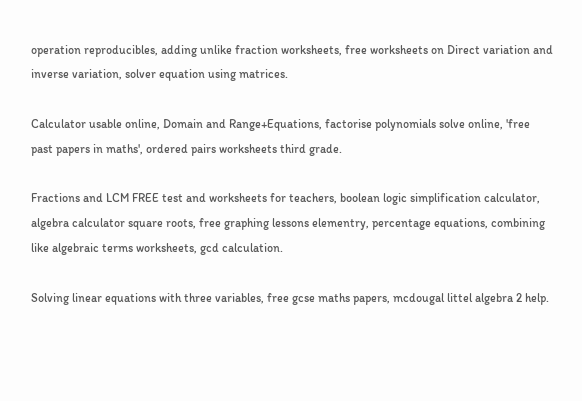operation reproducibles, adding unlike fraction worksheets, free worksheets on Direct variation and inverse variation, solver equation using matrices.

Calculator usable online, Domain and Range+Equations, factorise polynomials solve online, 'free past papers in maths', ordered pairs worksheets third grade.

Fractions and LCM FREE test and worksheets for teachers, boolean logic simplification calculator, algebra calculator square roots, free graphing lessons elementry, percentage equations, combining like algebraic terms worksheets, gcd calculation.

Solving linear equations with three variables, free gcse maths papers, mcdougal littel algebra 2 help.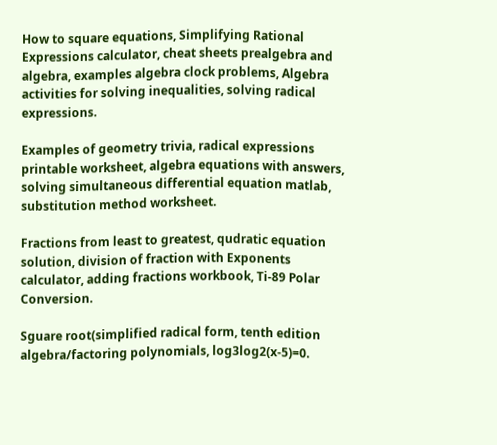How to square equations, Simplifying Rational Expressions calculator, cheat sheets prealgebra and algebra, examples algebra clock problems, Algebra activities for solving inequalities, solving radical expressions.

Examples of geometry trivia, radical expressions printable worksheet, algebra equations with answers, solving simultaneous differential equation matlab, substitution method worksheet.

Fractions from least to greatest, qudratic equation solution, division of fraction with Exponents calculator, adding fractions workbook, Ti-89 Polar Conversion.

Sguare root(simplified radical form, tenth edition algebra/factoring polynomials, log3log2(x-5)=0.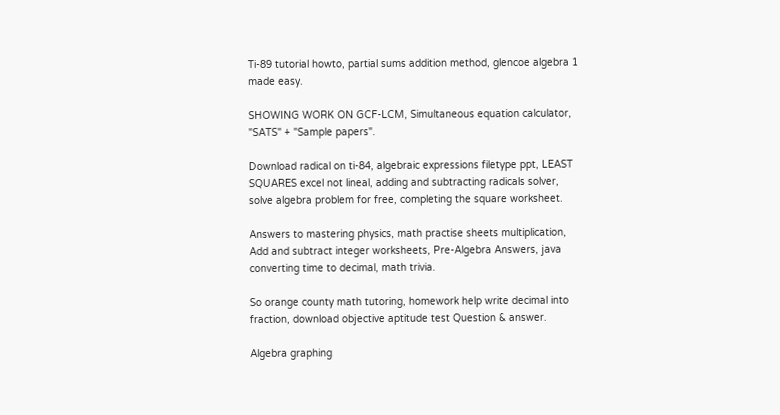Ti-89 tutorial howto, partial sums addition method, glencoe algebra 1 made easy.

SHOWING WORK ON GCF-LCM, Simultaneous equation calculator, "SATS" + "Sample papers".

Download radical on ti-84, algebraic expressions filetype ppt, LEAST SQUARES excel not lineal, adding and subtracting radicals solver, solve algebra problem for free, completing the square worksheet.

Answers to mastering physics, math practise sheets multiplication, Add and subtract integer worksheets, Pre-Algebra Answers, java converting time to decimal, math trivia.

So orange county math tutoring, homework help write decimal into fraction, download objective aptitude test Question & answer.

Algebra graphing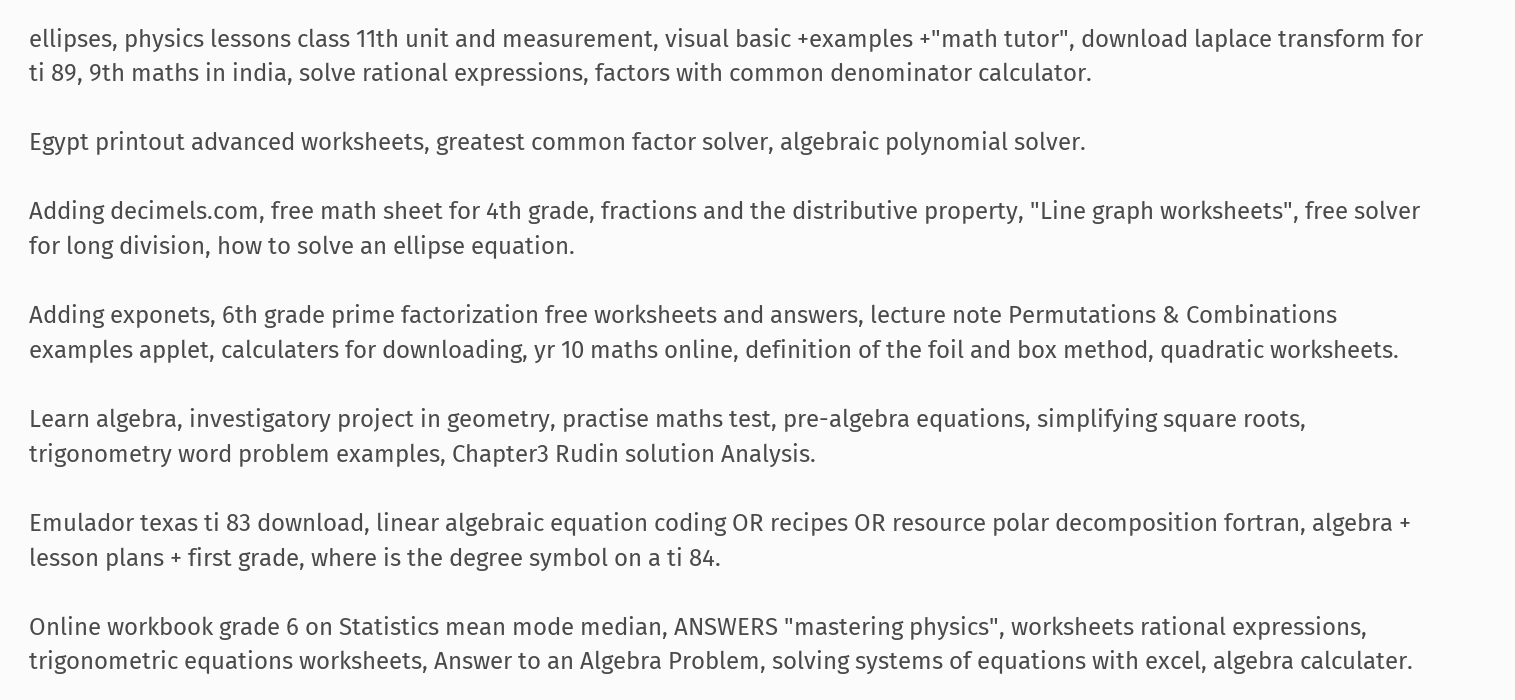ellipses, physics lessons class 11th unit and measurement, visual basic +examples +"math tutor", download laplace transform for ti 89, 9th maths in india, solve rational expressions, factors with common denominator calculator.

Egypt printout advanced worksheets, greatest common factor solver, algebraic polynomial solver.

Adding decimels.com, free math sheet for 4th grade, fractions and the distributive property, "Line graph worksheets", free solver for long division, how to solve an ellipse equation.

Adding exponets, 6th grade prime factorization free worksheets and answers, lecture note Permutations & Combinations examples applet, calculaters for downloading, yr 10 maths online, definition of the foil and box method, quadratic worksheets.

Learn algebra, investigatory project in geometry, practise maths test, pre-algebra equations, simplifying square roots, trigonometry word problem examples, Chapter3 Rudin solution Analysis.

Emulador texas ti 83 download, linear algebraic equation coding OR recipes OR resource polar decomposition fortran, algebra + lesson plans + first grade, where is the degree symbol on a ti 84.

Online workbook grade 6 on Statistics mean mode median, ANSWERS "mastering physics", worksheets rational expressions, trigonometric equations worksheets, Answer to an Algebra Problem, solving systems of equations with excel, algebra calculater.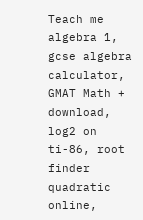Teach me algebra 1, gcse algebra calculator, GMAT Math + download, log2 on ti-86, root finder quadratic online,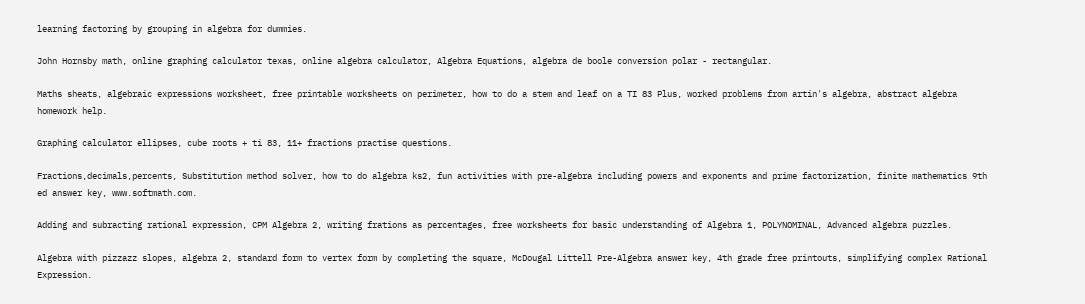learning factoring by grouping in algebra for dummies.

John Hornsby math, online graphing calculator texas, online algebra calculator, Algebra Equations, algebra de boole conversion polar - rectangular.

Maths sheats, algebraic expressions worksheet, free printable worksheets on perimeter, how to do a stem and leaf on a TI 83 Plus, worked problems from artin's algebra, abstract algebra homework help.

Graphing calculator ellipses, cube roots + ti 83, 11+ fractions practise questions.

Fractions,decimals,percents, Substitution method solver, how to do algebra ks2, fun activities with pre-algebra including powers and exponents and prime factorization, finite mathematics 9th ed answer key, www.softmath.com.

Adding and subracting rational expression, CPM Algebra 2, writing frations as percentages, free worksheets for basic understanding of Algebra 1, POLYNOMINAL, Advanced algebra puzzles.

Algebra with pizzazz slopes, algebra 2, standard form to vertex form by completing the square, McDougal Littell Pre-Algebra answer key, 4th grade free printouts, simplifying complex Rational Expression.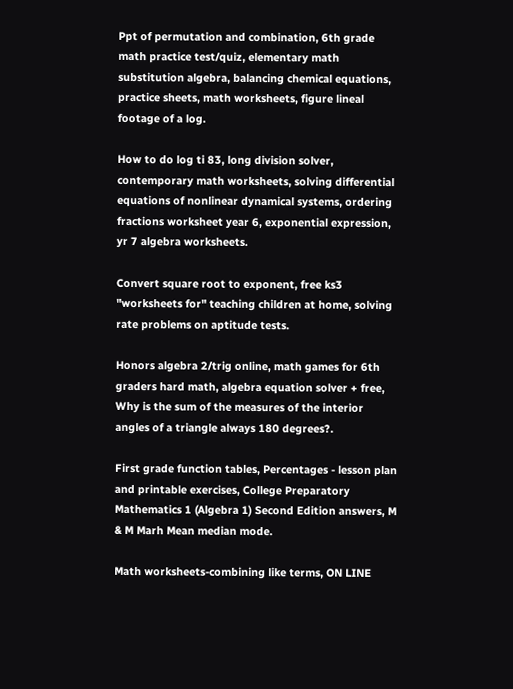Ppt of permutation and combination, 6th grade math practice test/quiz, elementary math substitution algebra, balancing chemical equations, practice sheets, math worksheets, figure lineal footage of a log.

How to do log ti 83, long division solver, contemporary math worksheets, solving differential equations of nonlinear dynamical systems, ordering fractions worksheet year 6, exponential expression, yr 7 algebra worksheets.

Convert square root to exponent, free ks3 "worksheets for" teaching children at home, solving rate problems on aptitude tests.

Honors algebra 2/trig online, math games for 6th graders hard math, algebra equation solver + free, Why is the sum of the measures of the interior angles of a triangle always 180 degrees?.

First grade function tables, Percentages - lesson plan and printable exercises, College Preparatory Mathematics 1 (Algebra 1) Second Edition answers, M & M Marh Mean median mode.

Math worksheets-combining like terms, ON LINE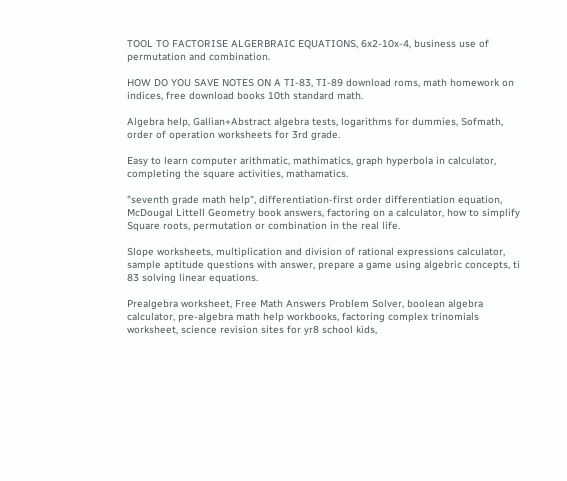TOOL TO FACTORISE ALGERBRAIC EQUATIONS, 6x2-10x-4, business use of permutation and combination.

HOW DO YOU SAVE NOTES ON A TI-83, TI-89 download roms, math homework on indices, free download books 10th standard math.

Algebra help, Gallian+Abstract algebra tests, logarithms for dummies, Sofmath, order of operation worksheets for 3rd grade.

Easy to learn computer arithmatic, mathimatics, graph hyperbola in calculator, completing the square activities, mathamatics.

"seventh grade math help", differentiation-first order differentiation equation, McDougal Littell Geometry book answers, factoring on a calculator, how to simplify Square roots, permutation or combination in the real life.

Slope worksheets, multiplication and division of rational expressions calculator, sample aptitude questions with answer, prepare a game using algebric concepts, ti 83 solving linear equations.

Prealgebra worksheet, Free Math Answers Problem Solver, boolean algebra calculator, pre-algebra math help workbooks, factoring complex trinomials worksheet, science revision sites for yr8 school kids,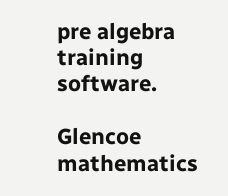pre algebra training software.

Glencoe mathematics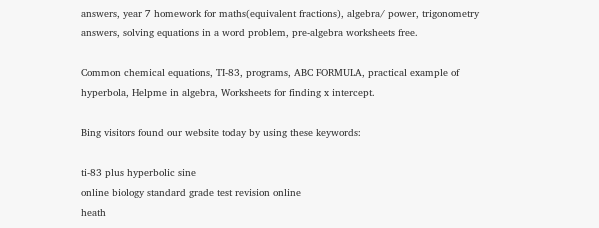answers, year 7 homework for maths(equivalent fractions), algebra/ power, trigonometry answers, solving equations in a word problem, pre-algebra worksheets free.

Common chemical equations, TI-83, programs, ABC FORMULA, practical example of hyperbola, Helpme in algebra, Worksheets for finding x intercept.

Bing visitors found our website today by using these keywords:

ti-83 plus hyperbolic sine
online biology standard grade test revision online
heath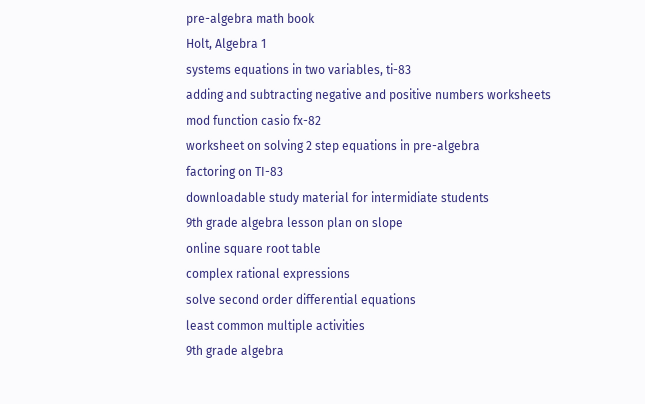pre-algebra math book
Holt, Algebra 1
systems equations in two variables, ti-83
adding and subtracting negative and positive numbers worksheets
mod function casio fx-82
worksheet on solving 2 step equations in pre-algebra
factoring on TI-83
downloadable study material for intermidiate students
9th grade algebra lesson plan on slope
online square root table
complex rational expressions
solve second order differential equations
least common multiple activities
9th grade algebra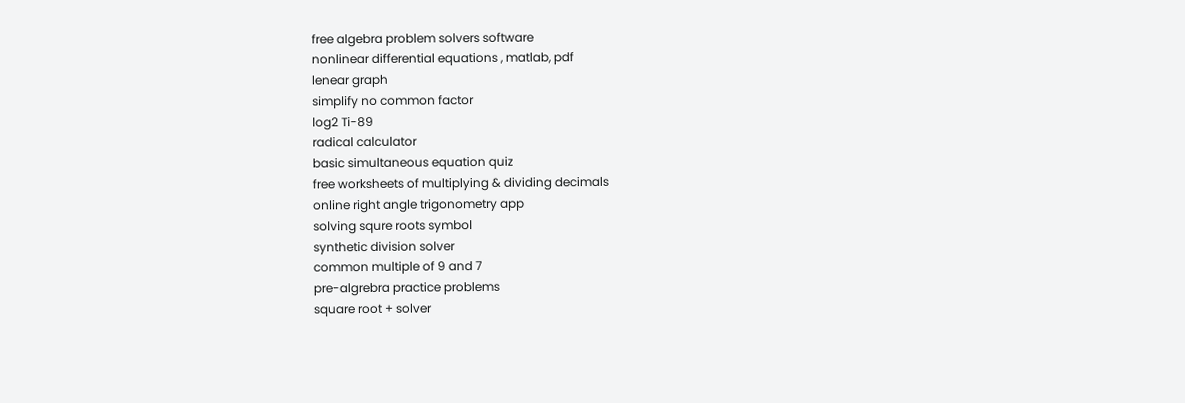free algebra problem solvers software
nonlinear differential equations , matlab, pdf
lenear graph
simplify no common factor
log2 Ti-89
radical calculator
basic simultaneous equation quiz
free worksheets of multiplying & dividing decimals
online right angle trigonometry app
solving squre roots symbol
synthetic division solver
common multiple of 9 and 7
pre-algrebra practice problems
square root + solver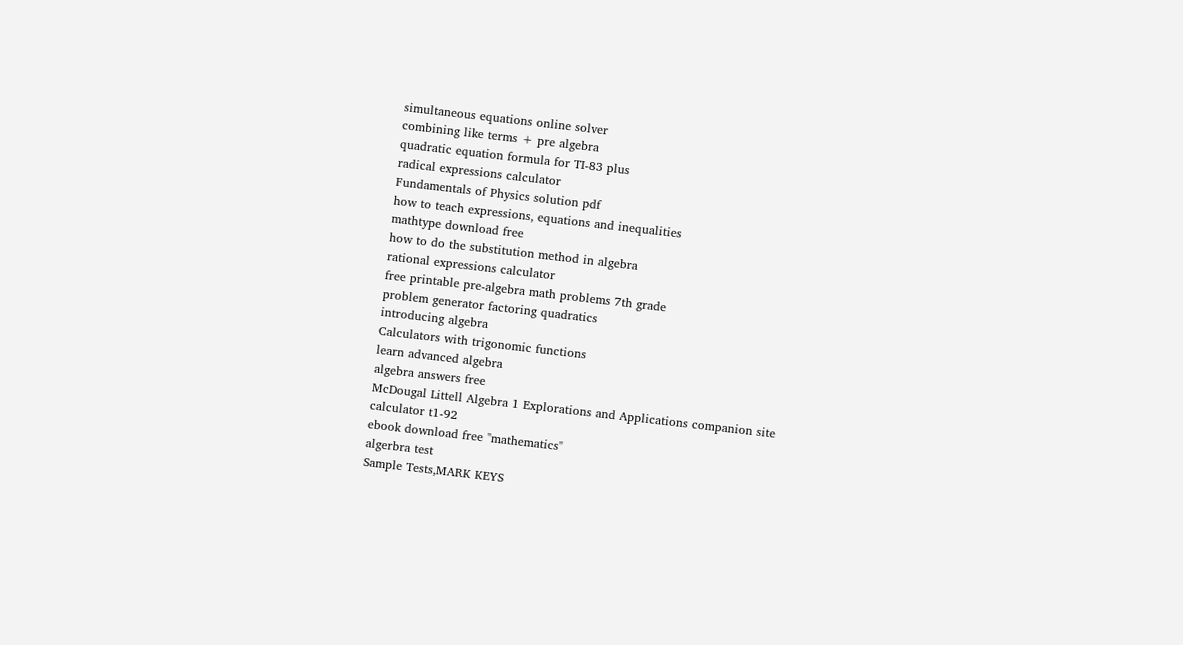simultaneous equations online solver
combining like terms + pre algebra
quadratic equation formula for TI-83 plus
radical expressions calculator
Fundamentals of Physics solution pdf
how to teach expressions, equations and inequalities
mathtype download free
how to do the substitution method in algebra
rational expressions calculator
free printable pre-algebra math problems 7th grade
problem generator factoring quadratics
introducing algebra
Calculators with trigonomic functions
learn advanced algebra
algebra answers free
McDougal Littell Algebra 1 Explorations and Applications companion site
calculator t1-92
ebook download free "mathematics"
algerbra test
Sample Tests,MARK KEYS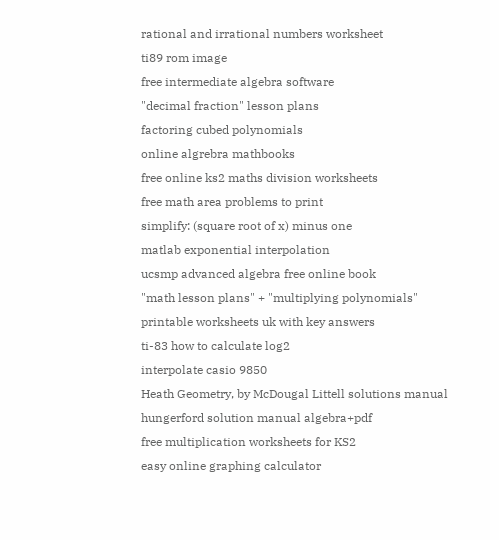rational and irrational numbers worksheet
ti89 rom image
free intermediate algebra software
"decimal fraction" lesson plans
factoring cubed polynomials
online algrebra mathbooks
free online ks2 maths division worksheets
free math area problems to print
simplify: (square root of x) minus one
matlab exponential interpolation
ucsmp advanced algebra free online book
"math lesson plans" + "multiplying polynomials"
printable worksheets uk with key answers
ti-83 how to calculate log2
interpolate casio 9850
Heath Geometry, by McDougal Littell solutions manual
hungerford solution manual algebra+pdf
free multiplication worksheets for KS2
easy online graphing calculator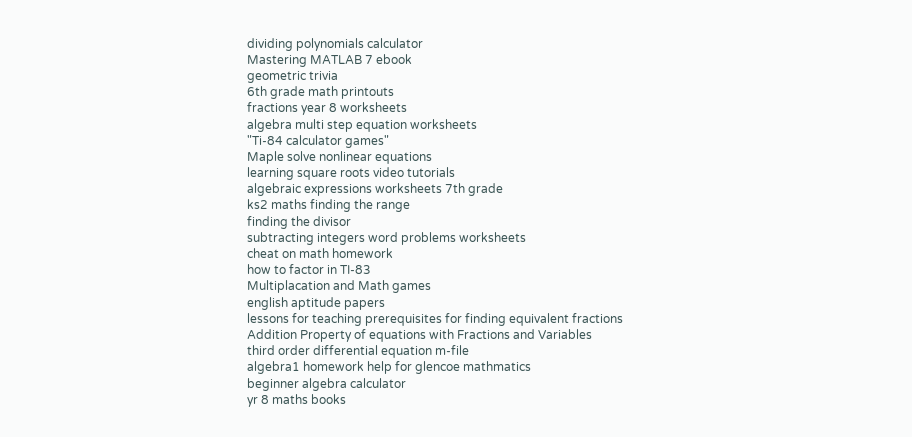dividing polynomials calculator
Mastering MATLAB 7 ebook
geometric trivia
6th grade math printouts
fractions year 8 worksheets
algebra multi step equation worksheets
"Ti-84 calculator games"
Maple solve nonlinear equations
learning square roots video tutorials
algebraic expressions worksheets 7th grade
ks2 maths finding the range
finding the divisor
subtracting integers word problems worksheets
cheat on math homework
how to factor in TI-83
Multiplacation and Math games
english aptitude papers
lessons for teaching prerequisites for finding equivalent fractions
Addition Property of equations with Fractions and Variables
third order differential equation m-file
algebra1 homework help for glencoe mathmatics
beginner algebra calculator
yr 8 maths books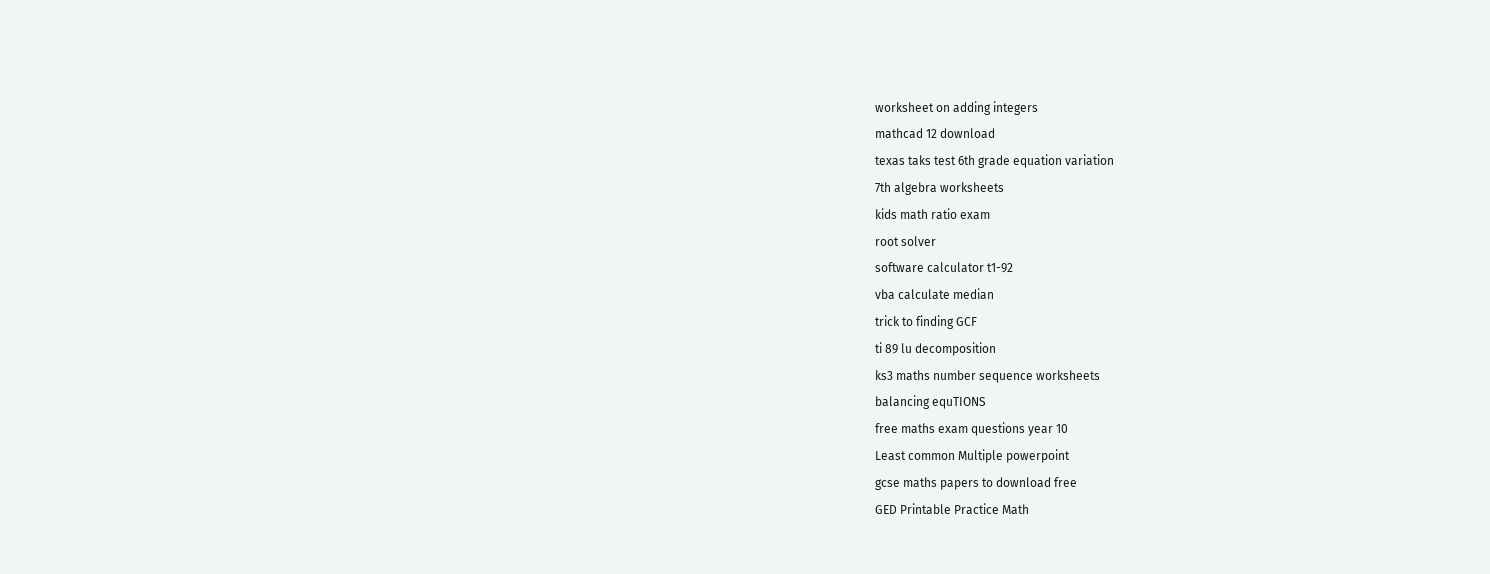worksheet on adding integers
mathcad 12 download
texas taks test 6th grade equation variation
7th algebra worksheets
kids math ratio exam
root solver
software calculator t1-92
vba calculate median
trick to finding GCF
ti 89 lu decomposition
ks3 maths number sequence worksheets
balancing equTIONS
free maths exam questions year 10
Least common Multiple powerpoint
gcse maths papers to download free
GED Printable Practice Math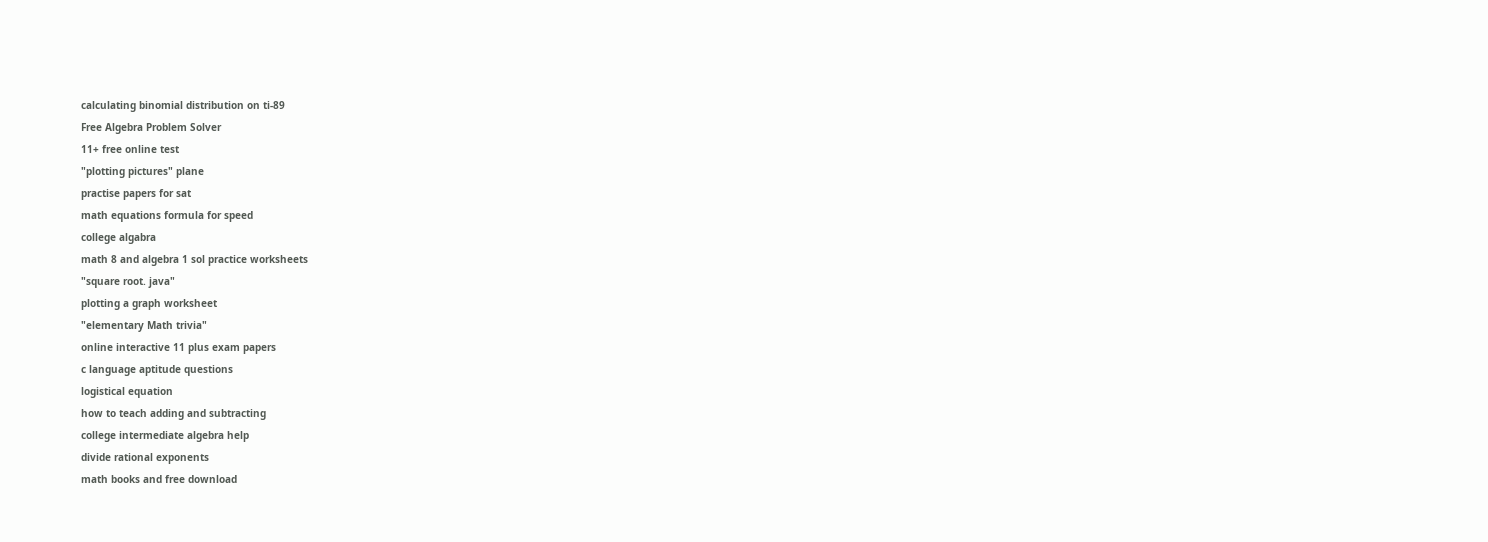calculating binomial distribution on ti-89
Free Algebra Problem Solver
11+ free online test
"plotting pictures" plane
practise papers for sat
math equations formula for speed
college algabra
math 8 and algebra 1 sol practice worksheets
"square root. java"
plotting a graph worksheet
"elementary Math trivia"
online interactive 11 plus exam papers
c language aptitude questions
logistical equation
how to teach adding and subtracting
college intermediate algebra help
divide rational exponents
math books and free download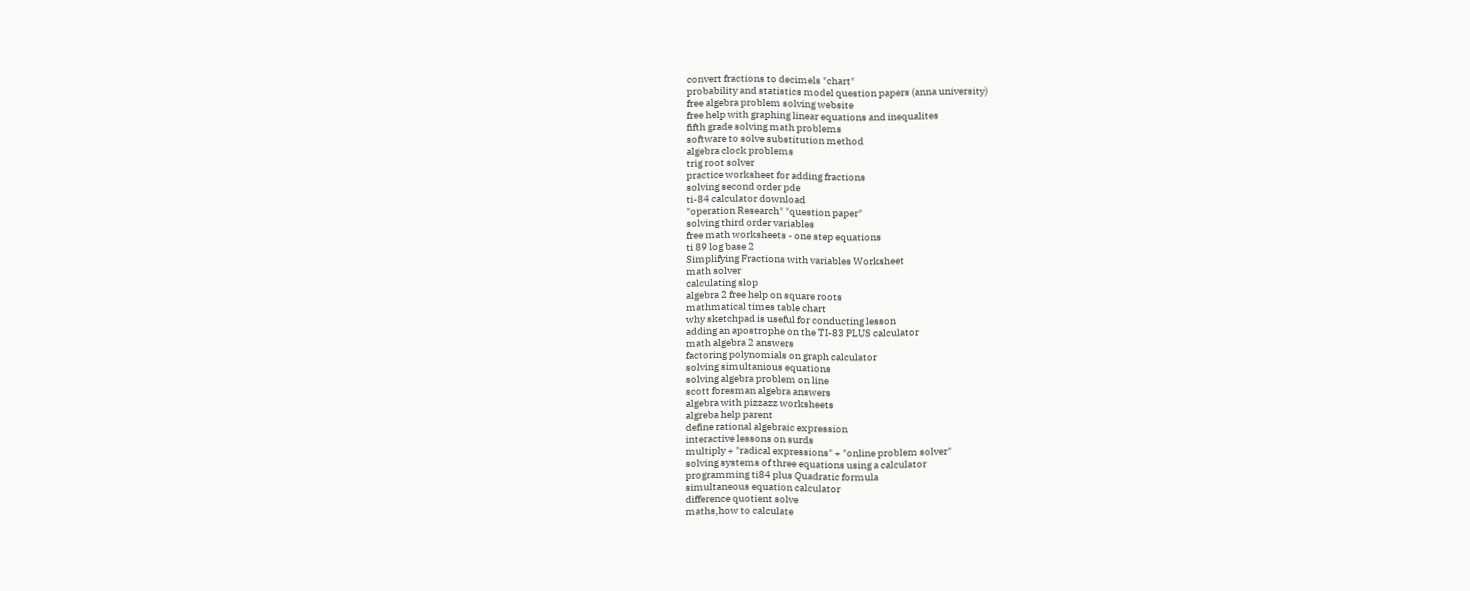convert fractions to decimels "chart"
probability and statistics model question papers (anna university)
free algebra problem solving website
free help with graphing linear equations and inequalites
fifth grade solving math problems
software to solve substitution method
algebra clock problems
trig root solver
practice worksheet for adding fractions
solving second order pde
ti-84 calculator download
"operation Research" "question paper"
solving third order variables
free math worksheets - one step equations
ti 89 log base 2
Simplifying Fractions with variables Worksheet
math solver
calculating slop
algebra 2 free help on square roots
mathmatical times table chart
why sketchpad is useful for conducting lesson
adding an apostrophe on the TI-83 PLUS calculator
math algebra 2 answers
factoring polynomials on graph calculator
solving simultanious equations
solving algebra problem on line
scott foresman algebra answers
algebra with pizzazz worksheets
algreba help parent
define rational algebraic expression
interactive lessons on surds
multiply + "radical expressions" + "online problem solver"
solving systems of three equations using a calculator
programming ti84 plus Quadratic formula
simultaneous equation calculator
difference quotient solve
maths,how to calculate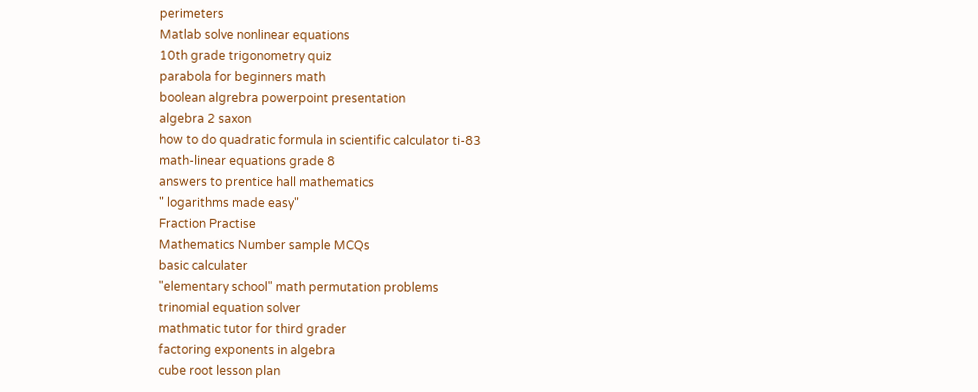perimeters
Matlab solve nonlinear equations
10th grade trigonometry quiz
parabola for beginners math
boolean algrebra powerpoint presentation
algebra 2 saxon
how to do quadratic formula in scientific calculator ti-83
math-linear equations grade 8
answers to prentice hall mathematics
" logarithms made easy"
Fraction Practise
Mathematics Number sample MCQs
basic calculater
"elementary school" math permutation problems
trinomial equation solver
mathmatic tutor for third grader
factoring exponents in algebra
cube root lesson plan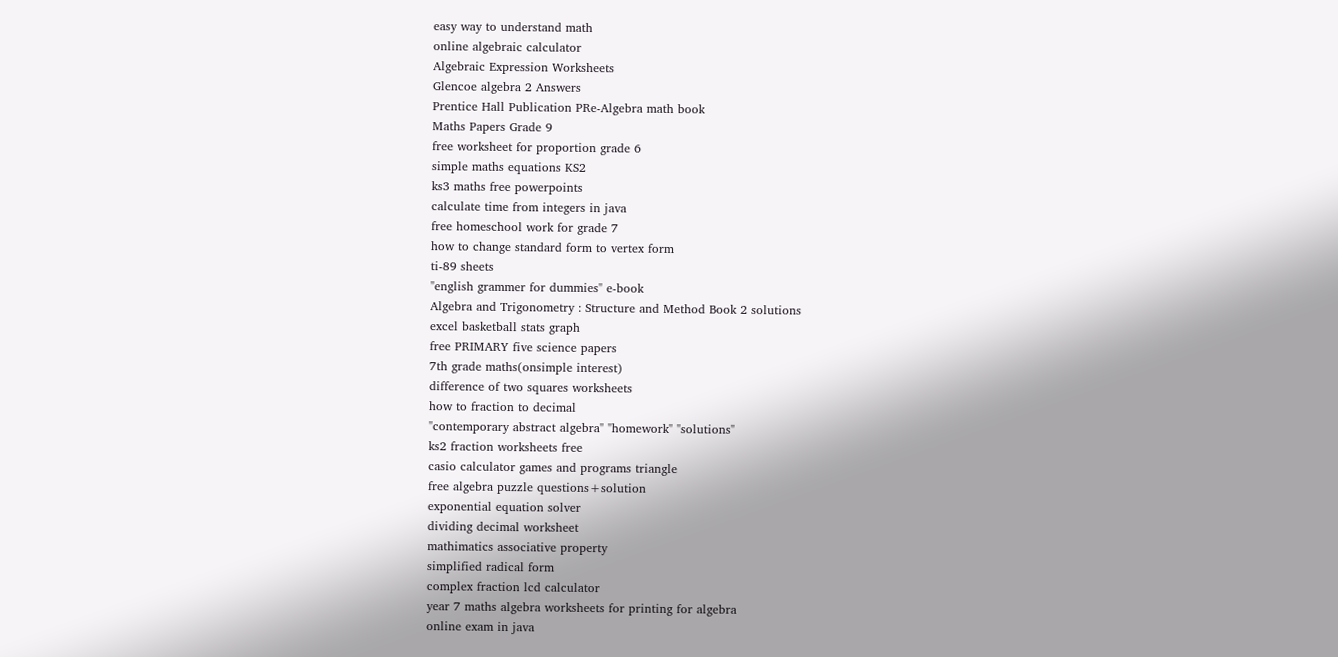easy way to understand math
online algebraic calculator
Algebraic Expression Worksheets
Glencoe algebra 2 Answers
Prentice Hall Publication PRe-Algebra math book
Maths Papers Grade 9
free worksheet for proportion grade 6
simple maths equations KS2
ks3 maths free powerpoints
calculate time from integers in java
free homeschool work for grade 7
how to change standard form to vertex form
ti-89 sheets
"english grammer for dummies" e-book
Algebra and Trigonometry : Structure and Method Book 2 solutions
excel basketball stats graph
free PRIMARY five science papers
7th grade maths(onsimple interest)
difference of two squares worksheets
how to fraction to decimal
"contemporary abstract algebra" "homework" "solutions"
ks2 fraction worksheets free
casio calculator games and programs triangle
free algebra puzzle questions+solution
exponential equation solver
dividing decimal worksheet
mathimatics associative property
simplified radical form
complex fraction lcd calculator
year 7 maths algebra worksheets for printing for algebra
online exam in java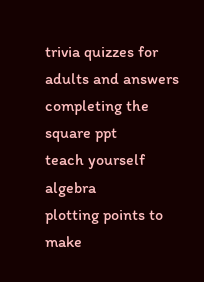trivia quizzes for adults and answers
completing the square ppt
teach yourself algebra
plotting points to make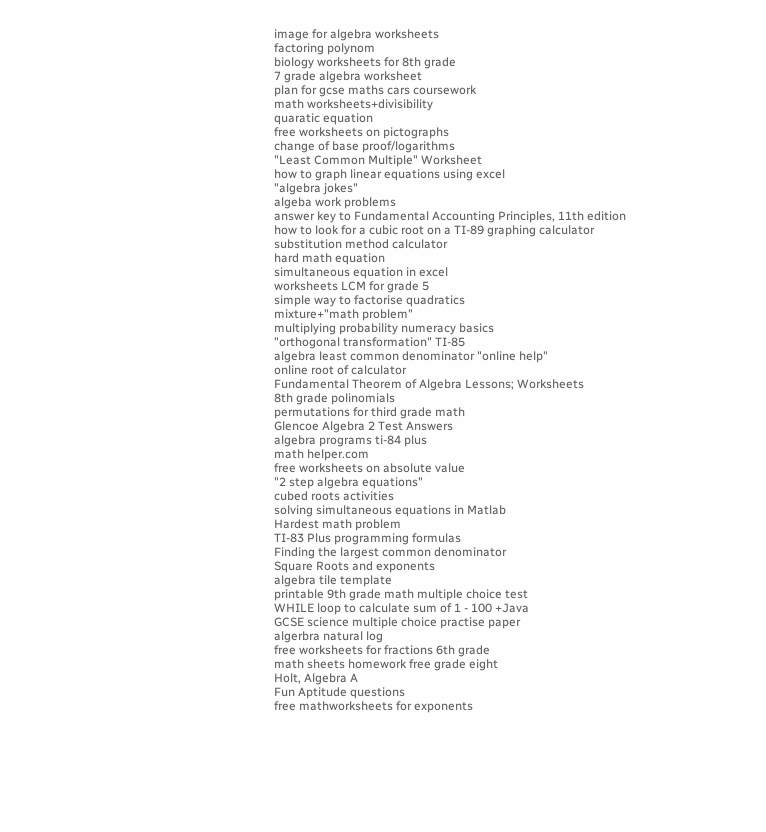image for algebra worksheets
factoring polynom
biology worksheets for 8th grade
7 grade algebra worksheet
plan for gcse maths cars coursework
math worksheets+divisibility
quaratic equation
free worksheets on pictographs
change of base proof/logarithms
"Least Common Multiple" Worksheet
how to graph linear equations using excel
"algebra jokes"
algeba work problems
answer key to Fundamental Accounting Principles, 11th edition
how to look for a cubic root on a TI-89 graphing calculator
substitution method calculator
hard math equation
simultaneous equation in excel
worksheets LCM for grade 5
simple way to factorise quadratics
mixture+"math problem"
multiplying probability numeracy basics
"orthogonal transformation" TI-85
algebra least common denominator "online help"
online root of calculator
Fundamental Theorem of Algebra Lessons; Worksheets
8th grade polinomials
permutations for third grade math
Glencoe Algebra 2 Test Answers
algebra programs ti-84 plus
math helper.com
free worksheets on absolute value
"2 step algebra equations"
cubed roots activities
solving simultaneous equations in Matlab
Hardest math problem
TI-83 Plus programming formulas
Finding the largest common denominator
Square Roots and exponents
algebra tile template
printable 9th grade math multiple choice test
WHILE loop to calculate sum of 1 - 100 +Java
GCSE science multiple choice practise paper
algerbra natural log
free worksheets for fractions 6th grade
math sheets homework free grade eight
Holt, Algebra A
Fun Aptitude questions
free mathworksheets for exponents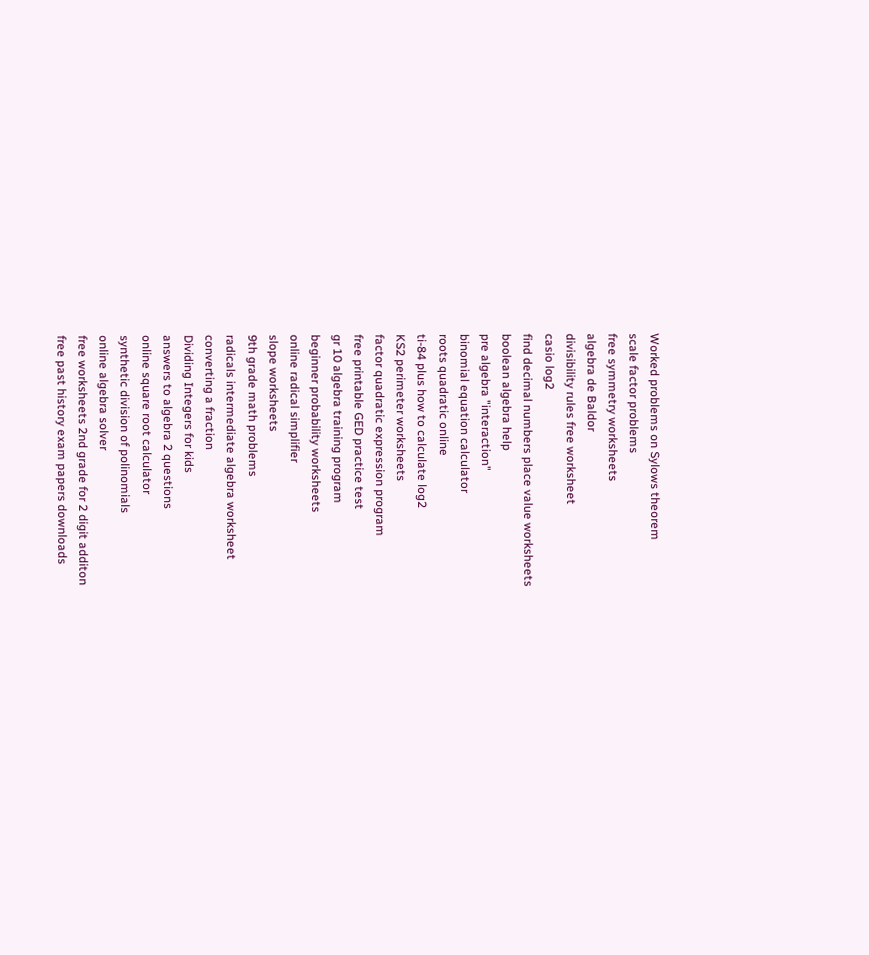Worked problems on Sylows theorem
scale factor problems
free symmetry worksheets
algebra de Baldor
divisibility rules free worksheet
casio log2
find decimal numbers place value worksheets
boolean algebra help
pre algebra "interaction"
binomial equation calculator
roots quadratic online
ti-84 plus how to calculate log2
KS2 perimeter worksheets
factor quadratic expression program
free printable GED practice test
gr 10 algebra training program
beginner probability worksheets
online radical simplifier
slope worksheets
9th grade math problems
radicals intermediate algebra worksheet
converting a fraction
Dividing Integers for kids
answers to algebra 2 questions
online square root calculator
synthetic division of polinomials
online algebra solver
free worksheets 2nd grade for 2 digit additon
free past history exam papers downloads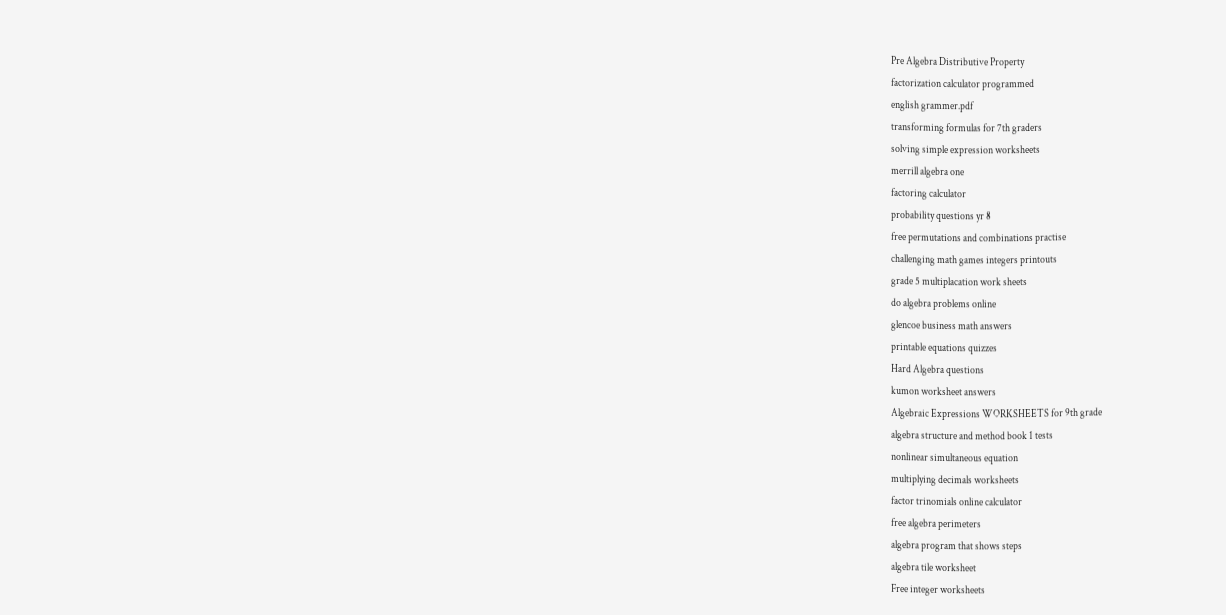Pre Algebra Distributive Property
factorization calculator programmed
english grammer.pdf
transforming formulas for 7th graders
solving simple expression worksheets
merrill algebra one
factoring calculator
probability questions yr 8
free permutations and combinations practise
challenging math games integers printouts
grade 5 multiplacation work sheets
do algebra problems online
glencoe business math answers
printable equations quizzes
Hard Algebra questions
kumon worksheet answers
Algebraic Expressions WORKSHEETS for 9th grade
algebra structure and method book 1 tests
nonlinear simultaneous equation
multiplying decimals worksheets
factor trinomials online calculator
free algebra perimeters
algebra program that shows steps
algebra tile worksheet
Free integer worksheets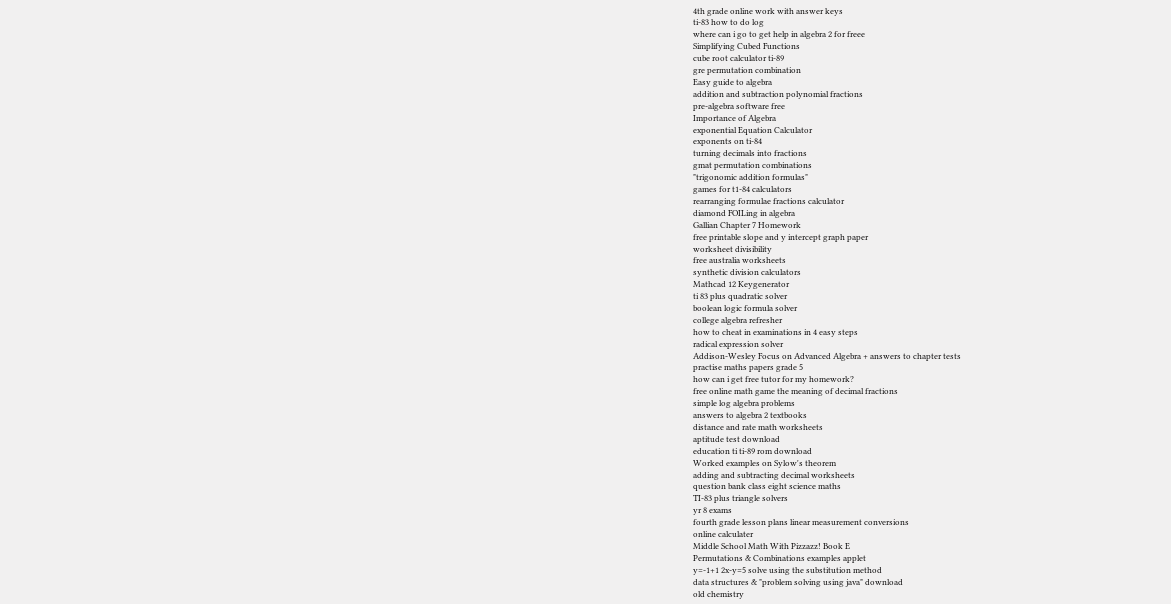4th grade online work with answer keys
ti-83 how to do log
where can i go to get help in algebra 2 for freee
Simplifying Cubed Functions
cube root calculator ti-89
gre permutation combination
Easy guide to algebra
addition and subtraction polynomial fractions
pre-algebra software free
Importance of Algebra
exponential Equation Calculator
exponents on ti-84
turning decimals into fractions
gmat permutation combinations
"trigonomic addition formulas"
games for t1-84 calculators
rearranging formulae fractions calculator
diamond FOILing in algebra
Gallian Chapter 7 Homework
free printable slope and y intercept graph paper
worksheet divisibility
free australia worksheets
synthetic division calculators
Mathcad 12 Keygenerator
ti 83 plus quadratic solver
boolean logic formula solver
college algebra refresher
how to cheat in examinations in 4 easy steps
radical expression solver
Addison-Wesley Focus on Advanced Algebra + answers to chapter tests
practise maths papers grade 5
how can i get free tutor for my homework?
free online math game the meaning of decimal fractions
simple log algebra problems
answers to algebra 2 textbooks
distance and rate math worksheets
aptitude test download
education ti ti-89 rom download
Worked examples on Sylow's theorem
adding and subtracting decimal worksheets
question bank class eight science maths
TI-83 plus triangle solvers
yr 8 exams
fourth grade lesson plans linear measurement conversions
online calculater
Middle School Math With Pizzazz! Book E
Permutations & Combinations examples applet
y=-1+1 2x-y=5 solve using the substitution method
data structures & "problem solving using java" download
old chemistry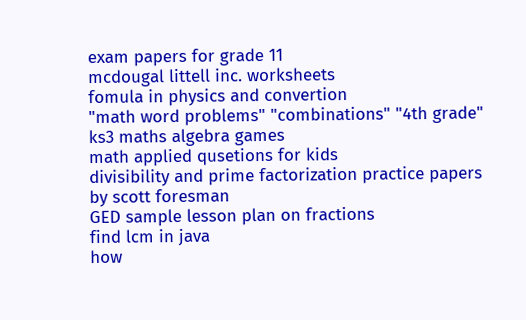exam papers for grade 11
mcdougal littell inc. worksheets
fomula in physics and convertion
"math word problems" "combinations" "4th grade"
ks3 maths algebra games
math applied qusetions for kids
divisibility and prime factorization practice papers by scott foresman
GED sample lesson plan on fractions
find lcm in java
how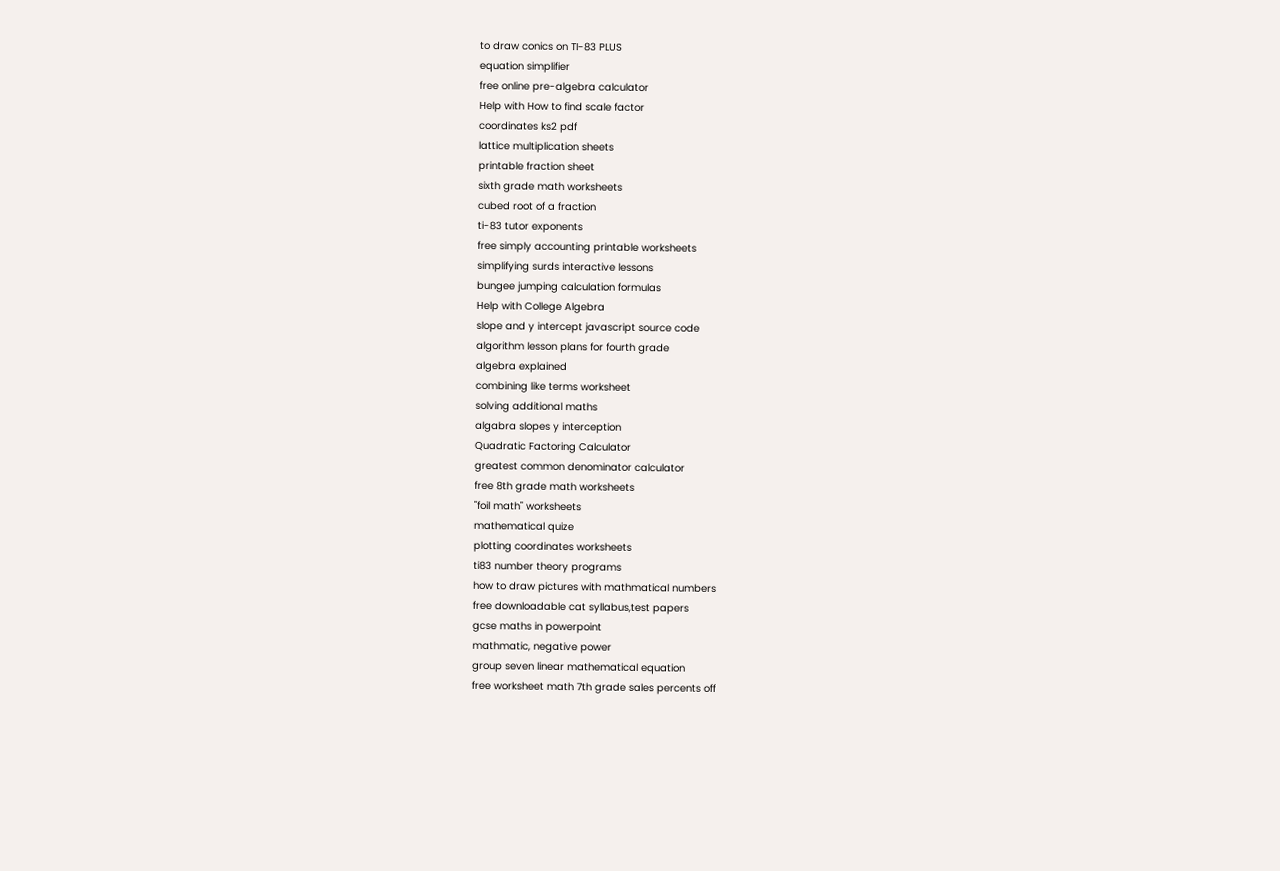to draw conics on TI-83 PLUS
equation simplifier
free online pre-algebra calculator
Help with How to find scale factor
coordinates ks2 pdf
lattice multiplication sheets
printable fraction sheet
sixth grade math worksheets
cubed root of a fraction
ti-83 tutor exponents
free simply accounting printable worksheets
simplifying surds interactive lessons
bungee jumping calculation formulas
Help with College Algebra
slope and y intercept javascript source code
algorithm lesson plans for fourth grade
algebra explained
combining like terms worksheet
solving additional maths
algabra slopes y interception
Quadratic Factoring Calculator
greatest common denominator calculator
free 8th grade math worksheets
"foil math" worksheets
mathematical quize
plotting coordinates worksheets
ti83 number theory programs
how to draw pictures with mathmatical numbers
free downloadable cat syllabus,test papers
gcse maths in powerpoint
mathmatic, negative power
group seven linear mathematical equation
free worksheet math 7th grade sales percents off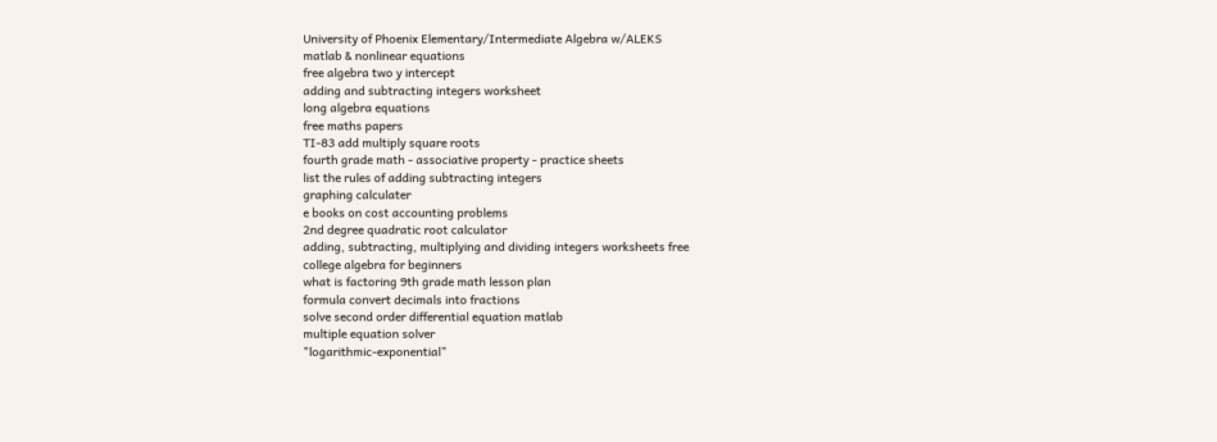University of Phoenix Elementary/Intermediate Algebra w/ALEKS
matlab & nonlinear equations
free algebra two y intercept
adding and subtracting integers worksheet
long algebra equations
free maths papers
TI-83 add multiply square roots
fourth grade math - associative property - practice sheets
list the rules of adding subtracting integers
graphing calculater
e books on cost accounting problems
2nd degree quadratic root calculator
adding, subtracting, multiplying and dividing integers worksheets free
college algebra for beginners
what is factoring 9th grade math lesson plan
formula convert decimals into fractions
solve second order differential equation matlab
multiple equation solver
"logarithmic-exponential"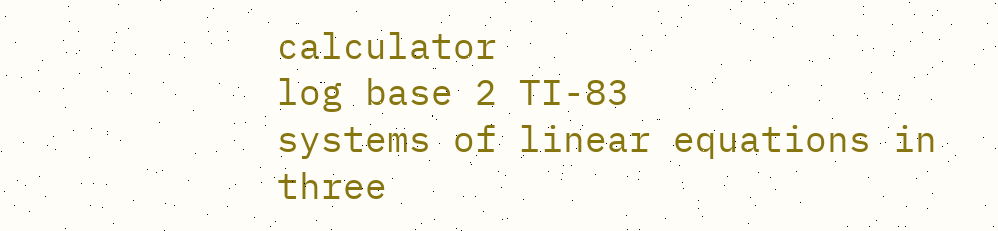calculator
log base 2 TI-83
systems of linear equations in three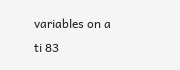variables on a ti 83